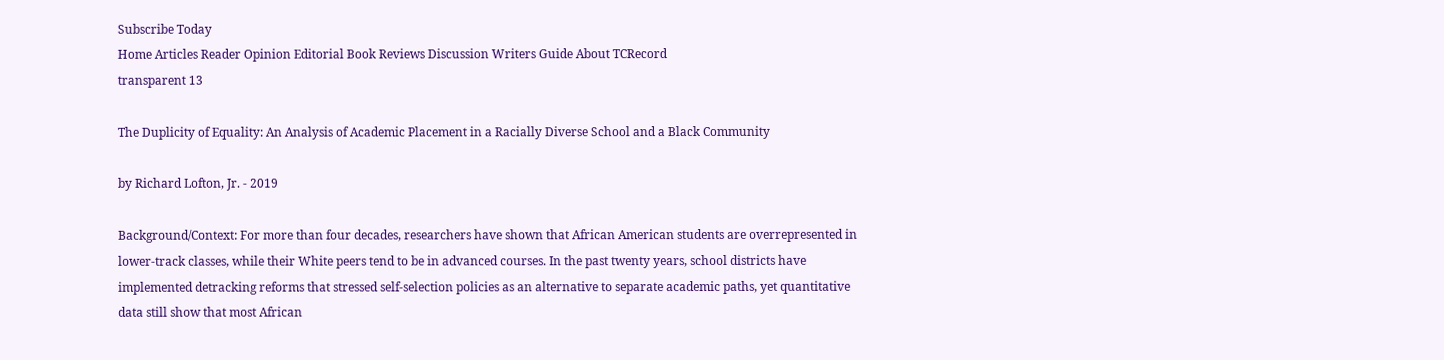Subscribe Today
Home Articles Reader Opinion Editorial Book Reviews Discussion Writers Guide About TCRecord
transparent 13

The Duplicity of Equality: An Analysis of Academic Placement in a Racially Diverse School and a Black Community

by Richard Lofton, Jr. - 2019

Background/Context: For more than four decades, researchers have shown that African American students are overrepresented in lower-track classes, while their White peers tend to be in advanced courses. In the past twenty years, school districts have implemented detracking reforms that stressed self-selection policies as an alternative to separate academic paths, yet quantitative data still show that most African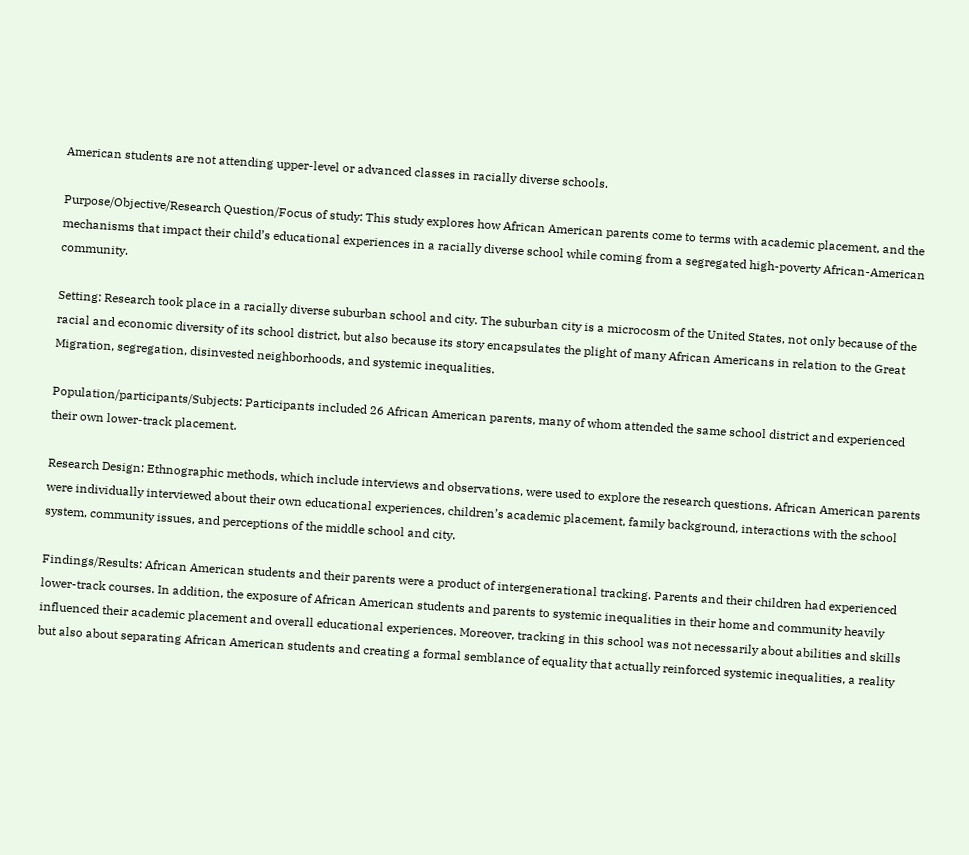American students are not attending upper-level or advanced classes in racially diverse schools.

Purpose/Objective/Research Question/Focus of study: This study explores how African American parents come to terms with academic placement, and the mechanisms that impact their child’s educational experiences in a racially diverse school while coming from a segregated high-poverty African-American community.

Setting: Research took place in a racially diverse suburban school and city. The suburban city is a microcosm of the United States, not only because of the racial and economic diversity of its school district, but also because its story encapsulates the plight of many African Americans in relation to the Great Migration, segregation, disinvested neighborhoods, and systemic inequalities.

Population/participants/Subjects: Participants included 26 African American parents, many of whom attended the same school district and experienced their own lower-track placement.

Research Design: Ethnographic methods, which include interviews and observations, were used to explore the research questions. African American parents were individually interviewed about their own educational experiences, children’s academic placement, family background, interactions with the school system, community issues, and perceptions of the middle school and city.

Findings/Results: African American students and their parents were a product of intergenerational tracking. Parents and their children had experienced lower-track courses. In addition, the exposure of African American students and parents to systemic inequalities in their home and community heavily influenced their academic placement and overall educational experiences. Moreover, tracking in this school was not necessarily about abilities and skills but also about separating African American students and creating a formal semblance of equality that actually reinforced systemic inequalities, a reality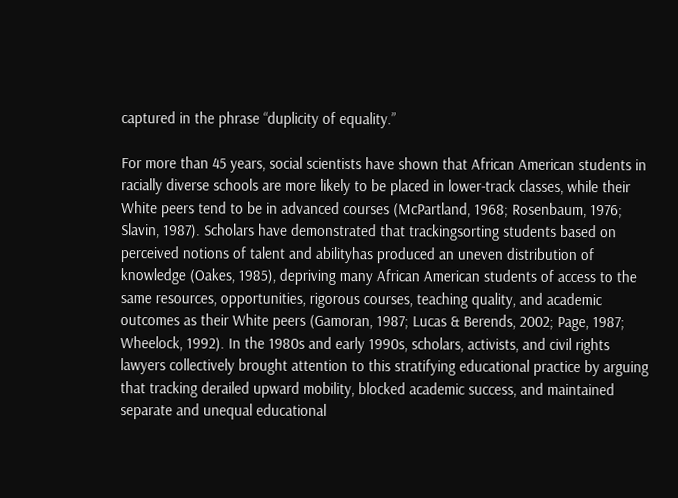captured in the phrase “duplicity of equality.”

For more than 45 years, social scientists have shown that African American students in racially diverse schools are more likely to be placed in lower-track classes, while their White peers tend to be in advanced courses (McPartland, 1968; Rosenbaum, 1976; Slavin, 1987). Scholars have demonstrated that trackingsorting students based on perceived notions of talent and abilityhas produced an uneven distribution of knowledge (Oakes, 1985), depriving many African American students of access to the same resources, opportunities, rigorous courses, teaching quality, and academic outcomes as their White peers (Gamoran, 1987; Lucas & Berends, 2002; Page, 1987; Wheelock, 1992). In the 1980s and early 1990s, scholars, activists, and civil rights lawyers collectively brought attention to this stratifying educational practice by arguing that tracking derailed upward mobility, blocked academic success, and maintained separate and unequal educational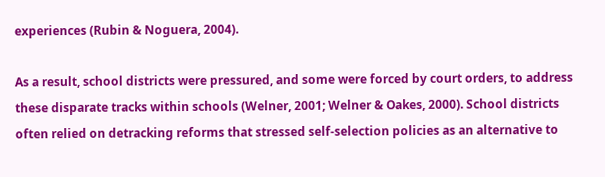experiences (Rubin & Noguera, 2004).

As a result, school districts were pressured, and some were forced by court orders, to address these disparate tracks within schools (Welner, 2001; Welner & Oakes, 2000). School districts often relied on detracking reforms that stressed self-selection policies as an alternative to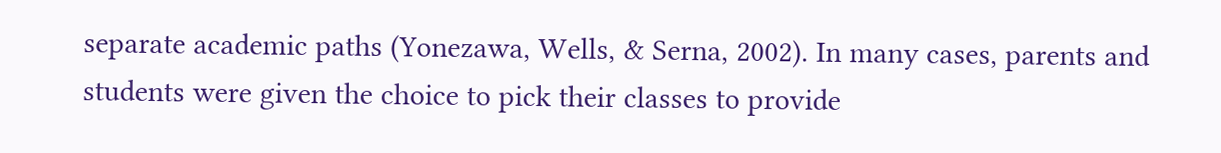separate academic paths (Yonezawa, Wells, & Serna, 2002). In many cases, parents and students were given the choice to pick their classes to provide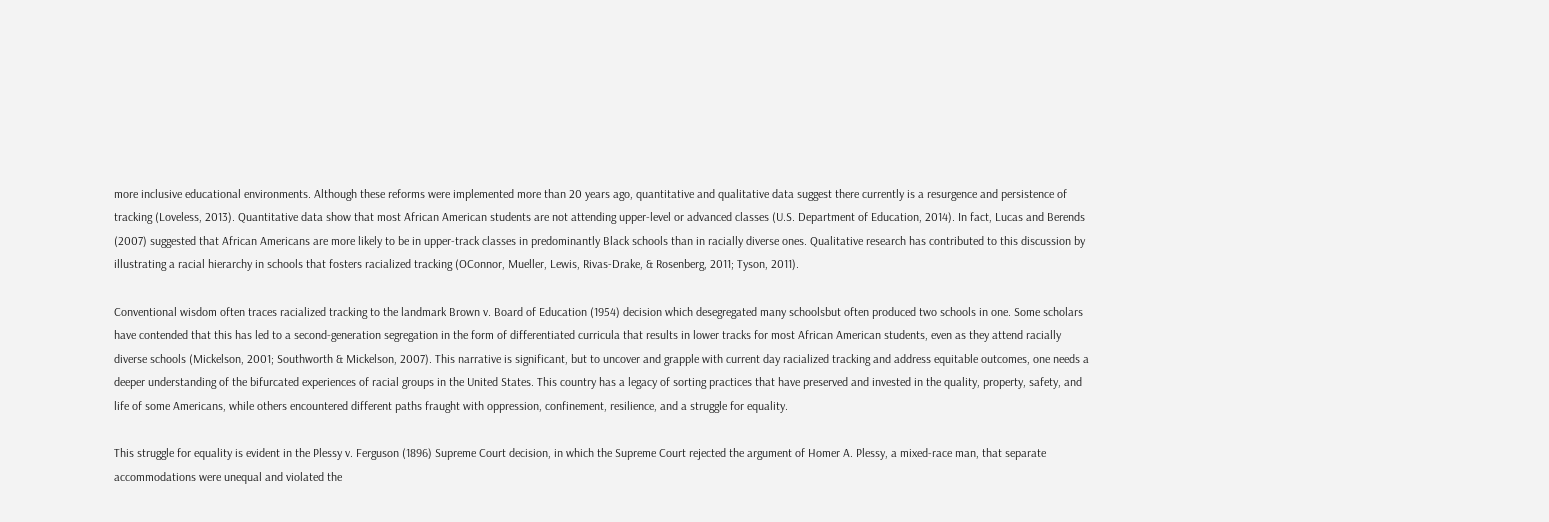more inclusive educational environments. Although these reforms were implemented more than 20 years ago, quantitative and qualitative data suggest there currently is a resurgence and persistence of tracking (Loveless, 2013). Quantitative data show that most African American students are not attending upper-level or advanced classes (U.S. Department of Education, 2014). In fact, Lucas and Berends (2007) suggested that African Americans are more likely to be in upper-track classes in predominantly Black schools than in racially diverse ones. Qualitative research has contributed to this discussion by illustrating a racial hierarchy in schools that fosters racialized tracking (OConnor, Mueller, Lewis, Rivas-Drake, & Rosenberg, 2011; Tyson, 2011).

Conventional wisdom often traces racialized tracking to the landmark Brown v. Board of Education (1954) decision which desegregated many schoolsbut often produced two schools in one. Some scholars have contended that this has led to a second-generation segregation in the form of differentiated curricula that results in lower tracks for most African American students, even as they attend racially diverse schools (Mickelson, 2001; Southworth & Mickelson, 2007). This narrative is significant, but to uncover and grapple with current day racialized tracking and address equitable outcomes, one needs a deeper understanding of the bifurcated experiences of racial groups in the United States. This country has a legacy of sorting practices that have preserved and invested in the quality, property, safety, and life of some Americans, while others encountered different paths fraught with oppression, confinement, resilience, and a struggle for equality.

This struggle for equality is evident in the Plessy v. Ferguson (1896) Supreme Court decision, in which the Supreme Court rejected the argument of Homer A. Plessy, a mixed-race man, that separate accommodations were unequal and violated the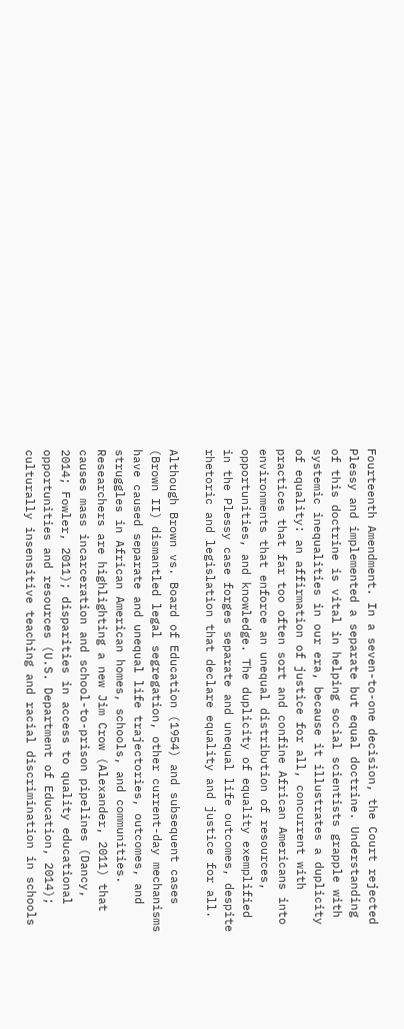Fourteenth Amendment. In a seven-to-one decision, the Court rejected Plessy and implemented a separate but equal doctrine. Understanding of this doctrine is vital in helping social scientists grapple with systemic inequalities in our era, because it illustrates a duplicity of equality: an affirmation of justice for all, concurrent with practices that far too often sort and confine African Americans into environments that enforce an unequal distribution of resources, opportunities, and knowledge. The duplicity of equality exemplified in the Plessy case forges separate and unequal life outcomes, despite rhetoric and legislation that declare equality and justice for all.

Although Brown vs. Board of Education (1954) and subsequent cases (Brown II) dismantled legal segregation, other current-day mechanisms have caused separate and unequal life trajectories, outcomes, and struggles in African American homes, schools, and communities. Researchers are highlighting a new Jim Crow (Alexander, 2011) that causes mass incarceration and school-to-prison pipelines (Dancy, 2014; Fowler, 2011); disparities in access to quality educational opportunities and resources (U.S. Department of Education, 2014); culturally insensitive teaching and racial discrimination in schools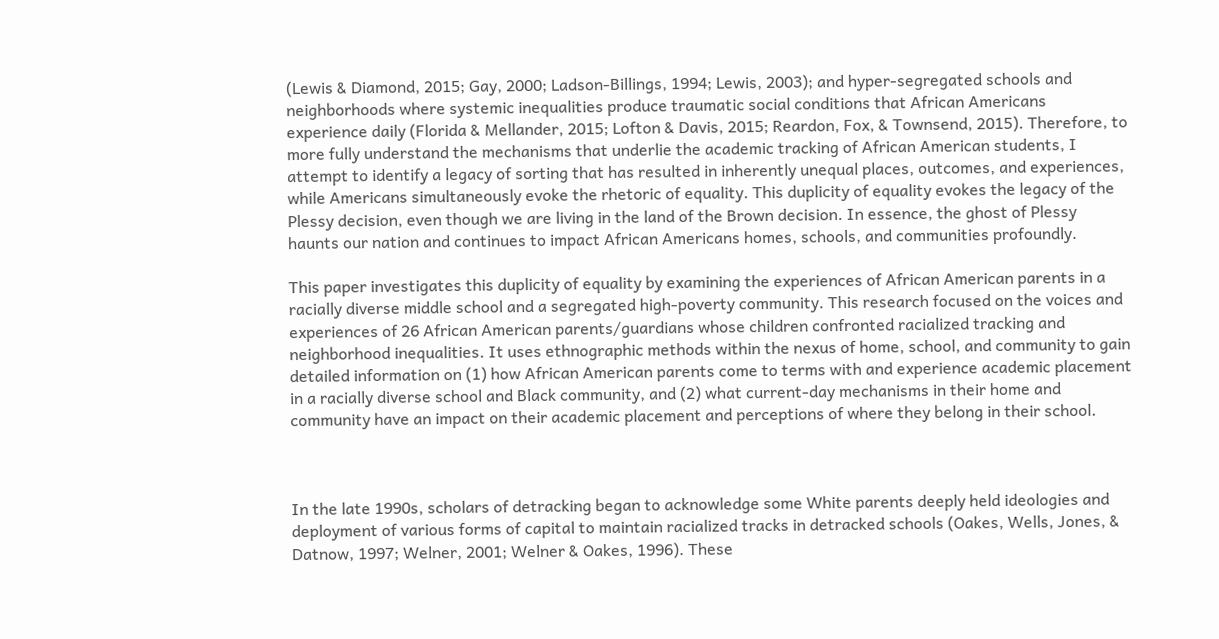(Lewis & Diamond, 2015; Gay, 2000; Ladson-Billings, 1994; Lewis, 2003); and hyper-segregated schools and neighborhoods where systemic inequalities produce traumatic social conditions that African Americans experience daily (Florida & Mellander, 2015; Lofton & Davis, 2015; Reardon, Fox, & Townsend, 2015). Therefore, to more fully understand the mechanisms that underlie the academic tracking of African American students, I attempt to identify a legacy of sorting that has resulted in inherently unequal places, outcomes, and experiences, while Americans simultaneously evoke the rhetoric of equality. This duplicity of equality evokes the legacy of the Plessy decision, even though we are living in the land of the Brown decision. In essence, the ghost of Plessy haunts our nation and continues to impact African Americans homes, schools, and communities profoundly.

This paper investigates this duplicity of equality by examining the experiences of African American parents in a racially diverse middle school and a segregated high-poverty community. This research focused on the voices and experiences of 26 African American parents/guardians whose children confronted racialized tracking and neighborhood inequalities. It uses ethnographic methods within the nexus of home, school, and community to gain detailed information on (1) how African American parents come to terms with and experience academic placement in a racially diverse school and Black community, and (2) what current-day mechanisms in their home and community have an impact on their academic placement and perceptions of where they belong in their school.



In the late 1990s, scholars of detracking began to acknowledge some White parents deeply held ideologies and deployment of various forms of capital to maintain racialized tracks in detracked schools (Oakes, Wells, Jones, & Datnow, 1997; Welner, 2001; Welner & Oakes, 1996). These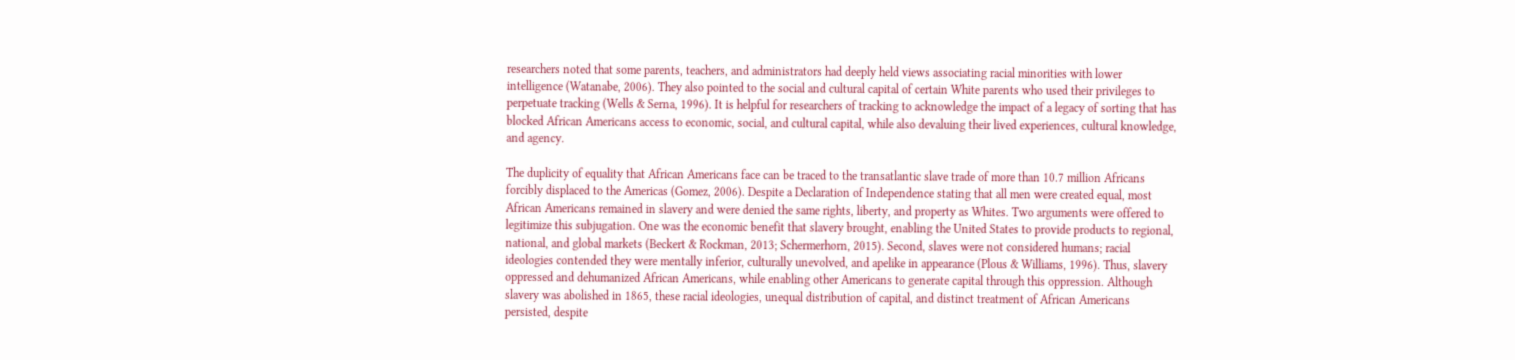researchers noted that some parents, teachers, and administrators had deeply held views associating racial minorities with lower intelligence (Watanabe, 2006). They also pointed to the social and cultural capital of certain White parents who used their privileges to perpetuate tracking (Wells & Serna, 1996). It is helpful for researchers of tracking to acknowledge the impact of a legacy of sorting that has blocked African Americans access to economic, social, and cultural capital, while also devaluing their lived experiences, cultural knowledge, and agency.

The duplicity of equality that African Americans face can be traced to the transatlantic slave trade of more than 10.7 million Africans forcibly displaced to the Americas (Gomez, 2006). Despite a Declaration of Independence stating that all men were created equal, most African Americans remained in slavery and were denied the same rights, liberty, and property as Whites. Two arguments were offered to legitimize this subjugation. One was the economic benefit that slavery brought, enabling the United States to provide products to regional, national, and global markets (Beckert & Rockman, 2013; Schermerhorn, 2015). Second, slaves were not considered humans; racial ideologies contended they were mentally inferior, culturally unevolved, and apelike in appearance (Plous & Williams, 1996). Thus, slavery oppressed and dehumanized African Americans, while enabling other Americans to generate capital through this oppression. Although slavery was abolished in 1865, these racial ideologies, unequal distribution of capital, and distinct treatment of African Americans persisted, despite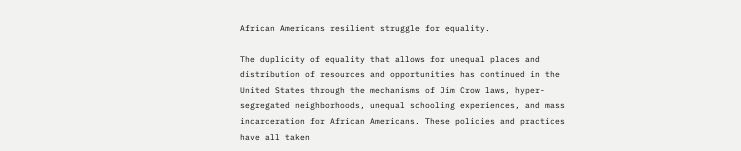African Americans resilient struggle for equality.

The duplicity of equality that allows for unequal places and distribution of resources and opportunities has continued in the United States through the mechanisms of Jim Crow laws, hyper-segregated neighborhoods, unequal schooling experiences, and mass incarceration for African Americans. These policies and practices have all taken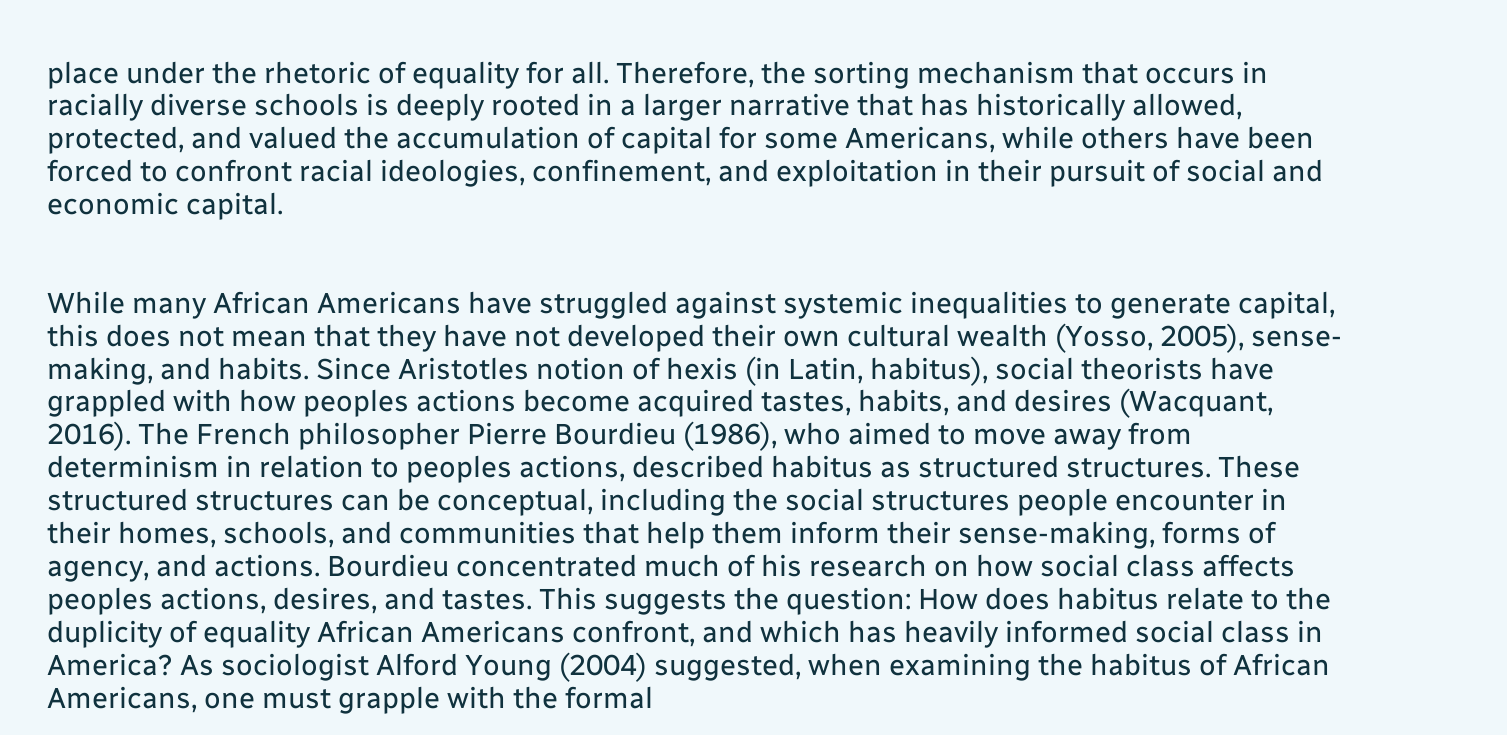place under the rhetoric of equality for all. Therefore, the sorting mechanism that occurs in racially diverse schools is deeply rooted in a larger narrative that has historically allowed, protected, and valued the accumulation of capital for some Americans, while others have been forced to confront racial ideologies, confinement, and exploitation in their pursuit of social and economic capital.


While many African Americans have struggled against systemic inequalities to generate capital, this does not mean that they have not developed their own cultural wealth (Yosso, 2005), sense-making, and habits. Since Aristotles notion of hexis (in Latin, habitus), social theorists have grappled with how peoples actions become acquired tastes, habits, and desires (Wacquant, 2016). The French philosopher Pierre Bourdieu (1986), who aimed to move away from determinism in relation to peoples actions, described habitus as structured structures. These structured structures can be conceptual, including the social structures people encounter in their homes, schools, and communities that help them inform their sense-making, forms of agency, and actions. Bourdieu concentrated much of his research on how social class affects peoples actions, desires, and tastes. This suggests the question: How does habitus relate to the duplicity of equality African Americans confront, and which has heavily informed social class in America? As sociologist Alford Young (2004) suggested, when examining the habitus of African Americans, one must grapple with the formal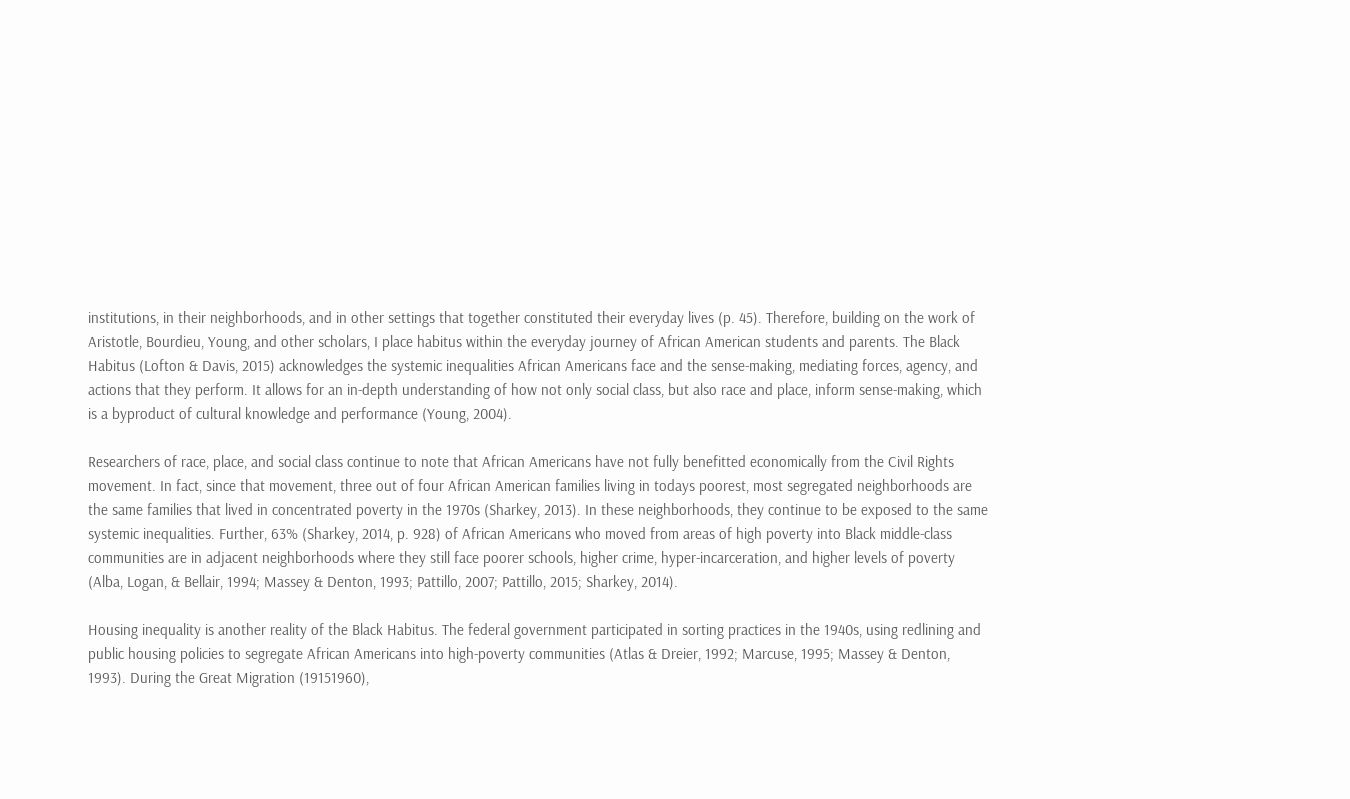institutions, in their neighborhoods, and in other settings that together constituted their everyday lives (p. 45). Therefore, building on the work of Aristotle, Bourdieu, Young, and other scholars, I place habitus within the everyday journey of African American students and parents. The Black Habitus (Lofton & Davis, 2015) acknowledges the systemic inequalities African Americans face and the sense-making, mediating forces, agency, and actions that they perform. It allows for an in-depth understanding of how not only social class, but also race and place, inform sense-making, which is a byproduct of cultural knowledge and performance (Young, 2004).

Researchers of race, place, and social class continue to note that African Americans have not fully benefitted economically from the Civil Rights movement. In fact, since that movement, three out of four African American families living in todays poorest, most segregated neighborhoods are the same families that lived in concentrated poverty in the 1970s (Sharkey, 2013). In these neighborhoods, they continue to be exposed to the same systemic inequalities. Further, 63% (Sharkey, 2014, p. 928) of African Americans who moved from areas of high poverty into Black middle-class communities are in adjacent neighborhoods where they still face poorer schools, higher crime, hyper-incarceration, and higher levels of poverty (Alba, Logan, & Bellair, 1994; Massey & Denton, 1993; Pattillo, 2007; Pattillo, 2015; Sharkey, 2014).

Housing inequality is another reality of the Black Habitus. The federal government participated in sorting practices in the 1940s, using redlining and public housing policies to segregate African Americans into high-poverty communities (Atlas & Dreier, 1992; Marcuse, 1995; Massey & Denton, 1993). During the Great Migration (19151960),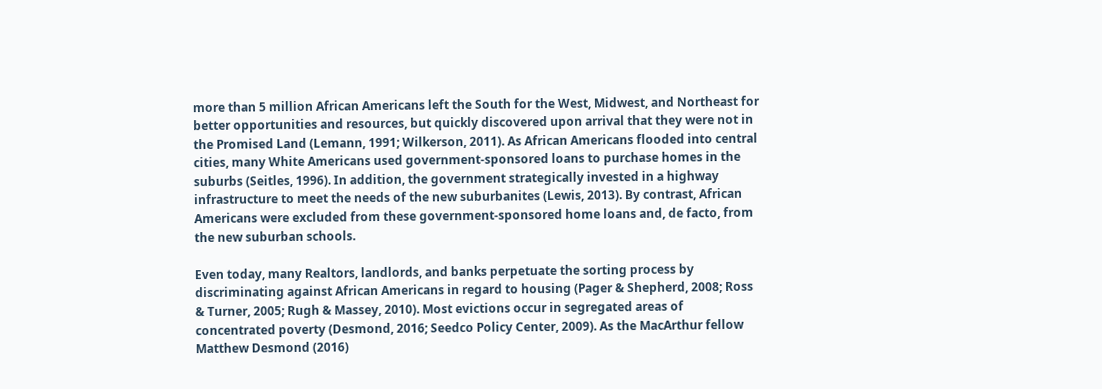more than 5 million African Americans left the South for the West, Midwest, and Northeast for better opportunities and resources, but quickly discovered upon arrival that they were not in the Promised Land (Lemann, 1991; Wilkerson, 2011). As African Americans flooded into central cities, many White Americans used government-sponsored loans to purchase homes in the suburbs (Seitles, 1996). In addition, the government strategically invested in a highway infrastructure to meet the needs of the new suburbanites (Lewis, 2013). By contrast, African Americans were excluded from these government-sponsored home loans and, de facto, from the new suburban schools.

Even today, many Realtors, landlords, and banks perpetuate the sorting process by discriminating against African Americans in regard to housing (Pager & Shepherd, 2008; Ross & Turner, 2005; Rugh & Massey, 2010). Most evictions occur in segregated areas of concentrated poverty (Desmond, 2016; Seedco Policy Center, 2009). As the MacArthur fellow Matthew Desmond (2016)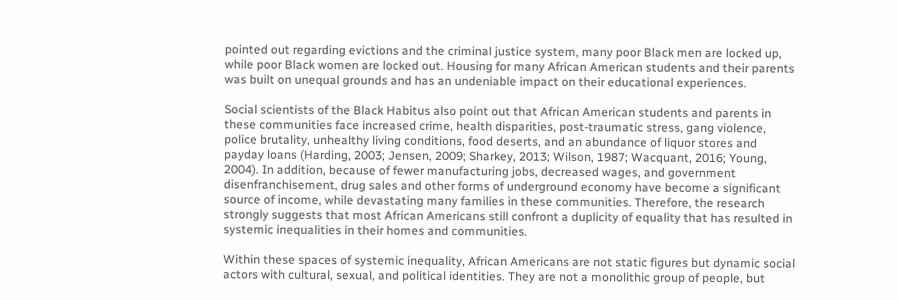pointed out regarding evictions and the criminal justice system, many poor Black men are locked up, while poor Black women are locked out. Housing for many African American students and their parents was built on unequal grounds and has an undeniable impact on their educational experiences.

Social scientists of the Black Habitus also point out that African American students and parents in these communities face increased crime, health disparities, post-traumatic stress, gang violence, police brutality, unhealthy living conditions, food deserts, and an abundance of liquor stores and payday loans (Harding, 2003; Jensen, 2009; Sharkey, 2013; Wilson, 1987; Wacquant, 2016; Young, 2004). In addition, because of fewer manufacturing jobs, decreased wages, and government disenfranchisement, drug sales and other forms of underground economy have become a significant source of income, while devastating many families in these communities. Therefore, the research strongly suggests that most African Americans still confront a duplicity of equality that has resulted in systemic inequalities in their homes and communities.

Within these spaces of systemic inequality, African Americans are not static figures but dynamic social actors with cultural, sexual, and political identities. They are not a monolithic group of people, but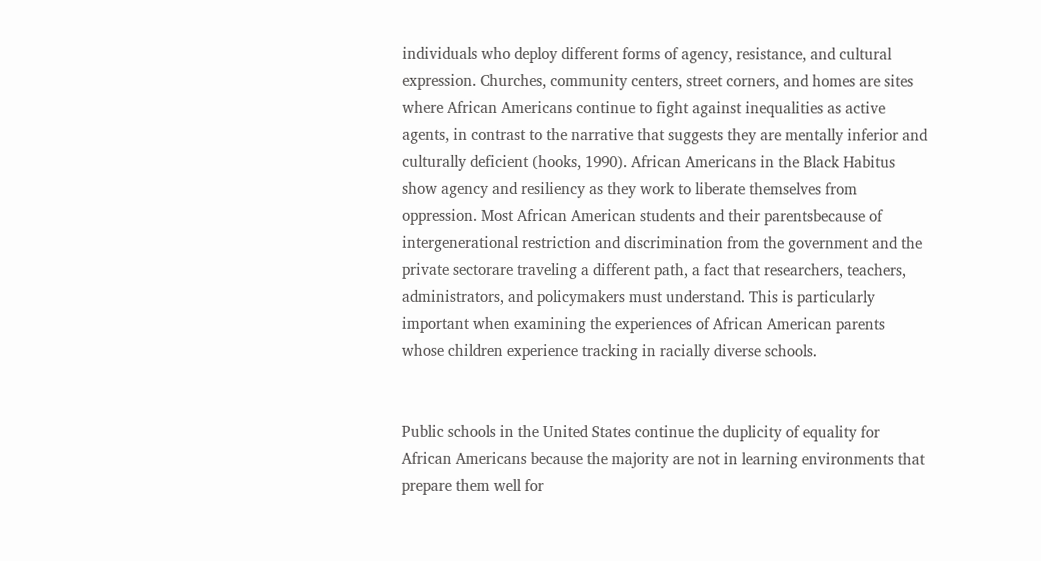individuals who deploy different forms of agency, resistance, and cultural expression. Churches, community centers, street corners, and homes are sites where African Americans continue to fight against inequalities as active agents, in contrast to the narrative that suggests they are mentally inferior and culturally deficient (hooks, 1990). African Americans in the Black Habitus show agency and resiliency as they work to liberate themselves from oppression. Most African American students and their parentsbecause of intergenerational restriction and discrimination from the government and the private sectorare traveling a different path, a fact that researchers, teachers, administrators, and policymakers must understand. This is particularly important when examining the experiences of African American parents whose children experience tracking in racially diverse schools.


Public schools in the United States continue the duplicity of equality for African Americans because the majority are not in learning environments that prepare them well for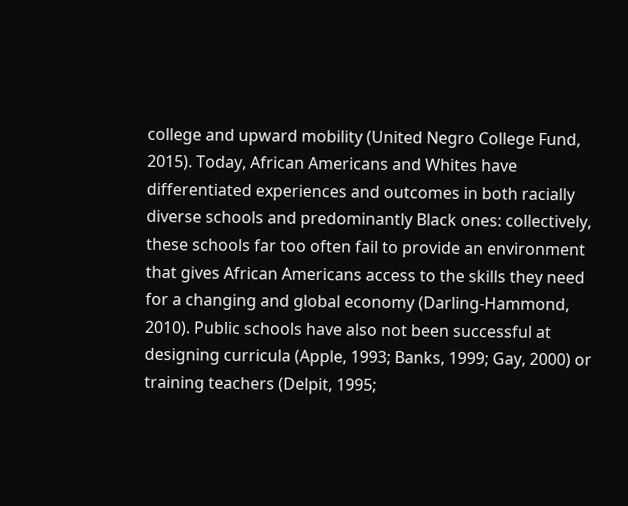college and upward mobility (United Negro College Fund, 2015). Today, African Americans and Whites have differentiated experiences and outcomes in both racially diverse schools and predominantly Black ones: collectively, these schools far too often fail to provide an environment that gives African Americans access to the skills they need for a changing and global economy (Darling-Hammond, 2010). Public schools have also not been successful at designing curricula (Apple, 1993; Banks, 1999; Gay, 2000) or training teachers (Delpit, 1995;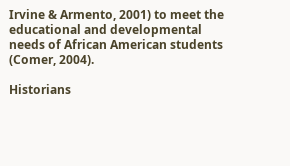Irvine & Armento, 2001) to meet the educational and developmental needs of African American students (Comer, 2004).

Historians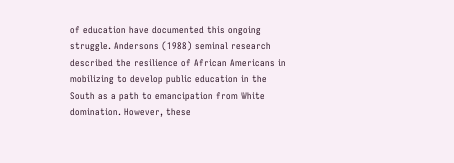of education have documented this ongoing struggle. Andersons (1988) seminal research described the resilience of African Americans in mobilizing to develop public education in the South as a path to emancipation from White domination. However, these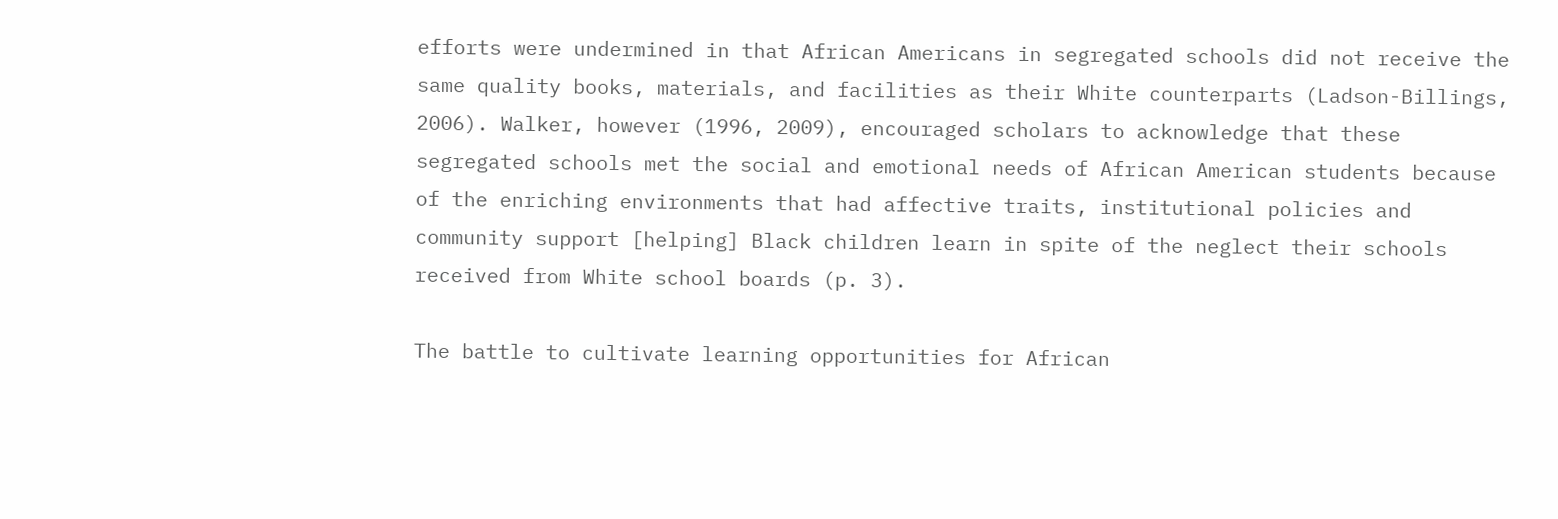efforts were undermined in that African Americans in segregated schools did not receive the same quality books, materials, and facilities as their White counterparts (Ladson-Billings, 2006). Walker, however (1996, 2009), encouraged scholars to acknowledge that these segregated schools met the social and emotional needs of African American students because of the enriching environments that had affective traits, institutional policies and community support [helping] Black children learn in spite of the neglect their schools received from White school boards (p. 3).

The battle to cultivate learning opportunities for African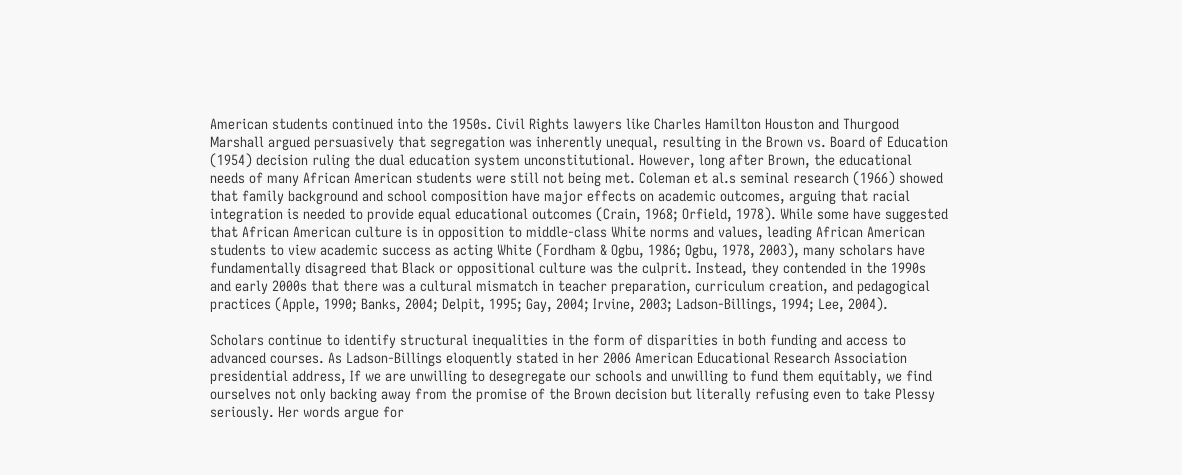American students continued into the 1950s. Civil Rights lawyers like Charles Hamilton Houston and Thurgood Marshall argued persuasively that segregation was inherently unequal, resulting in the Brown vs. Board of Education (1954) decision ruling the dual education system unconstitutional. However, long after Brown, the educational needs of many African American students were still not being met. Coleman et al.s seminal research (1966) showed that family background and school composition have major effects on academic outcomes, arguing that racial integration is needed to provide equal educational outcomes (Crain, 1968; Orfield, 1978). While some have suggested that African American culture is in opposition to middle-class White norms and values, leading African American students to view academic success as acting White (Fordham & Ogbu, 1986; Ogbu, 1978, 2003), many scholars have fundamentally disagreed that Black or oppositional culture was the culprit. Instead, they contended in the 1990s and early 2000s that there was a cultural mismatch in teacher preparation, curriculum creation, and pedagogical practices (Apple, 1990; Banks, 2004; Delpit, 1995; Gay, 2004; Irvine, 2003; Ladson-Billings, 1994; Lee, 2004).

Scholars continue to identify structural inequalities in the form of disparities in both funding and access to advanced courses. As Ladson-Billings eloquently stated in her 2006 American Educational Research Association presidential address, If we are unwilling to desegregate our schools and unwilling to fund them equitably, we find ourselves not only backing away from the promise of the Brown decision but literally refusing even to take Plessy seriously. Her words argue for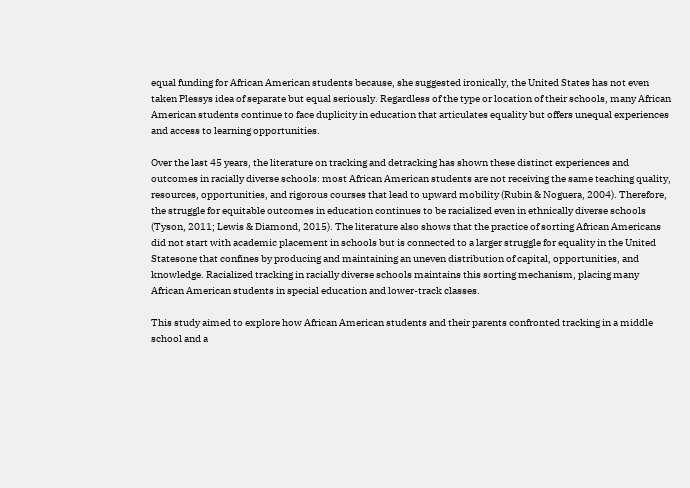equal funding for African American students because, she suggested ironically, the United States has not even taken Plessys idea of separate but equal seriously. Regardless of the type or location of their schools, many African American students continue to face duplicity in education that articulates equality but offers unequal experiences and access to learning opportunities.

Over the last 45 years, the literature on tracking and detracking has shown these distinct experiences and outcomes in racially diverse schools: most African American students are not receiving the same teaching quality, resources, opportunities, and rigorous courses that lead to upward mobility (Rubin & Noguera, 2004). Therefore, the struggle for equitable outcomes in education continues to be racialized even in ethnically diverse schools (Tyson, 2011; Lewis & Diamond, 2015). The literature also shows that the practice of sorting African Americans did not start with academic placement in schools but is connected to a larger struggle for equality in the United Statesone that confines by producing and maintaining an uneven distribution of capital, opportunities, and knowledge. Racialized tracking in racially diverse schools maintains this sorting mechanism, placing many African American students in special education and lower-track classes.

This study aimed to explore how African American students and their parents confronted tracking in a middle school and a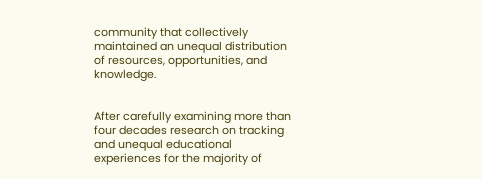community that collectively maintained an unequal distribution of resources, opportunities, and knowledge.


After carefully examining more than four decades research on tracking and unequal educational experiences for the majority of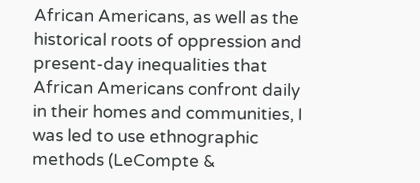African Americans, as well as the historical roots of oppression and present-day inequalities that African Americans confront daily in their homes and communities, I was led to use ethnographic methods (LeCompte &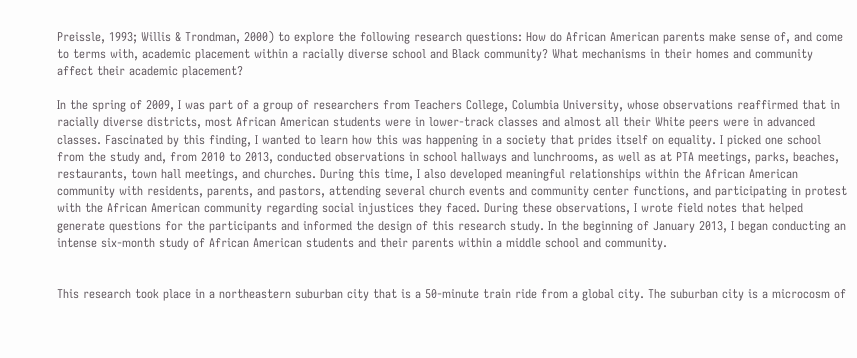Preissle, 1993; Willis & Trondman, 2000) to explore the following research questions: How do African American parents make sense of, and come to terms with, academic placement within a racially diverse school and Black community? What mechanisms in their homes and community affect their academic placement?

In the spring of 2009, I was part of a group of researchers from Teachers College, Columbia University, whose observations reaffirmed that in racially diverse districts, most African American students were in lower-track classes and almost all their White peers were in advanced classes. Fascinated by this finding, I wanted to learn how this was happening in a society that prides itself on equality. I picked one school from the study and, from 2010 to 2013, conducted observations in school hallways and lunchrooms, as well as at PTA meetings, parks, beaches, restaurants, town hall meetings, and churches. During this time, I also developed meaningful relationships within the African American community with residents, parents, and pastors, attending several church events and community center functions, and participating in protest with the African American community regarding social injustices they faced. During these observations, I wrote field notes that helped generate questions for the participants and informed the design of this research study. In the beginning of January 2013, I began conducting an intense six-month study of African American students and their parents within a middle school and community.


This research took place in a northeastern suburban city that is a 50-minute train ride from a global city. The suburban city is a microcosm of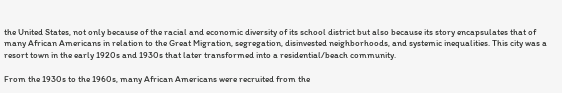the United States, not only because of the racial and economic diversity of its school district but also because its story encapsulates that of many African Americans in relation to the Great Migration, segregation, disinvested neighborhoods, and systemic inequalities. This city was a resort town in the early 1920s and 1930s that later transformed into a residential/beach community.

From the 1930s to the 1960s, many African Americans were recruited from the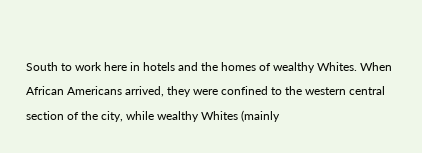South to work here in hotels and the homes of wealthy Whites. When African Americans arrived, they were confined to the western central section of the city, while wealthy Whites (mainly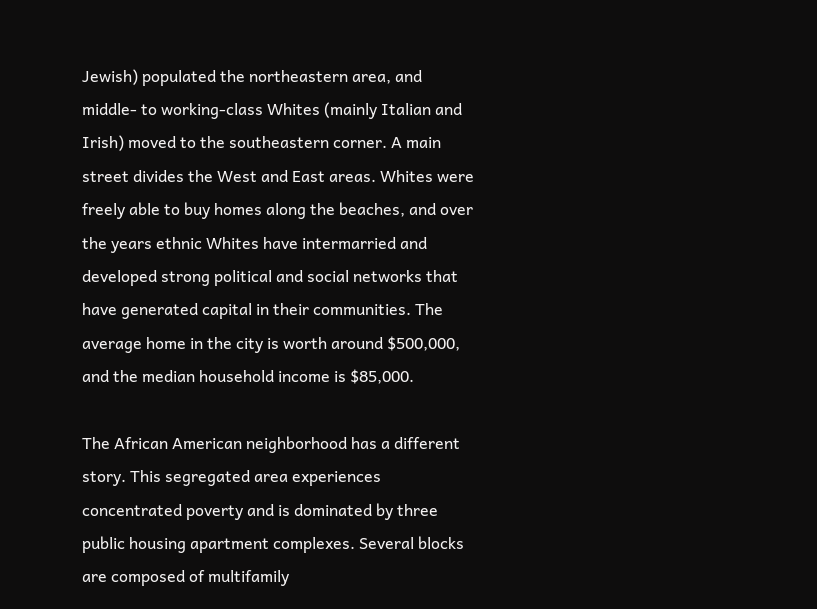Jewish) populated the northeastern area, and middle- to working-class Whites (mainly Italian and Irish) moved to the southeastern corner. A main street divides the West and East areas. Whites were freely able to buy homes along the beaches, and over the years ethnic Whites have intermarried and developed strong political and social networks that have generated capital in their communities. The average home in the city is worth around $500,000, and the median household income is $85,000.

The African American neighborhood has a different story. This segregated area experiences concentrated poverty and is dominated by three public housing apartment complexes. Several blocks are composed of multifamily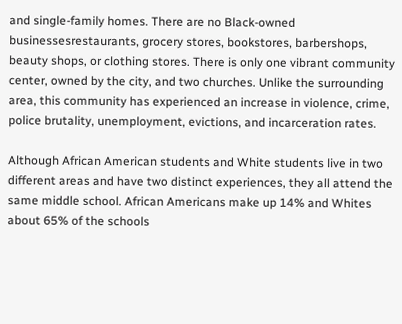and single-family homes. There are no Black-owned businessesrestaurants, grocery stores, bookstores, barbershops, beauty shops, or clothing stores. There is only one vibrant community center, owned by the city, and two churches. Unlike the surrounding area, this community has experienced an increase in violence, crime, police brutality, unemployment, evictions, and incarceration rates.

Although African American students and White students live in two different areas and have two distinct experiences, they all attend the same middle school. African Americans make up 14% and Whites about 65% of the schools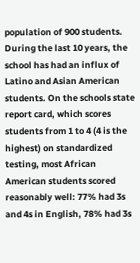population of 900 students. During the last 10 years, the school has had an influx of Latino and Asian American students. On the schools state report card, which scores students from 1 to 4 (4 is the highest) on standardized testing, most African American students scored reasonably well: 77% had 3s and 4s in English, 78% had 3s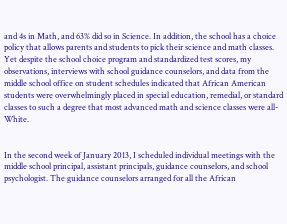and 4s in Math, and 63% did so in Science. In addition, the school has a choice policy that allows parents and students to pick their science and math classes. Yet despite the school choice program and standardized test scores, my observations, interviews with school guidance counselors, and data from the middle school office on student schedules indicated that African American students were overwhelmingly placed in special education, remedial, or standard classes to such a degree that most advanced math and science classes were all-White.


In the second week of January 2013, I scheduled individual meetings with the middle school principal, assistant principals, guidance counselors, and school psychologist. The guidance counselors arranged for all the African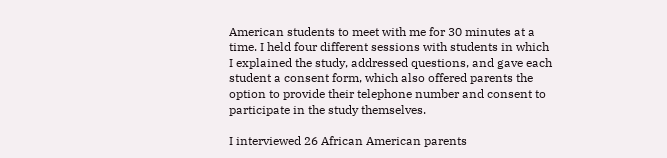American students to meet with me for 30 minutes at a time. I held four different sessions with students in which I explained the study, addressed questions, and gave each student a consent form, which also offered parents the option to provide their telephone number and consent to participate in the study themselves.

I interviewed 26 African American parents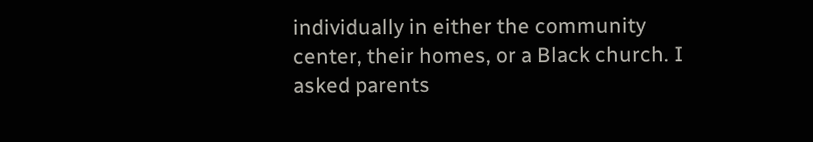individually in either the community center, their homes, or a Black church. I asked parents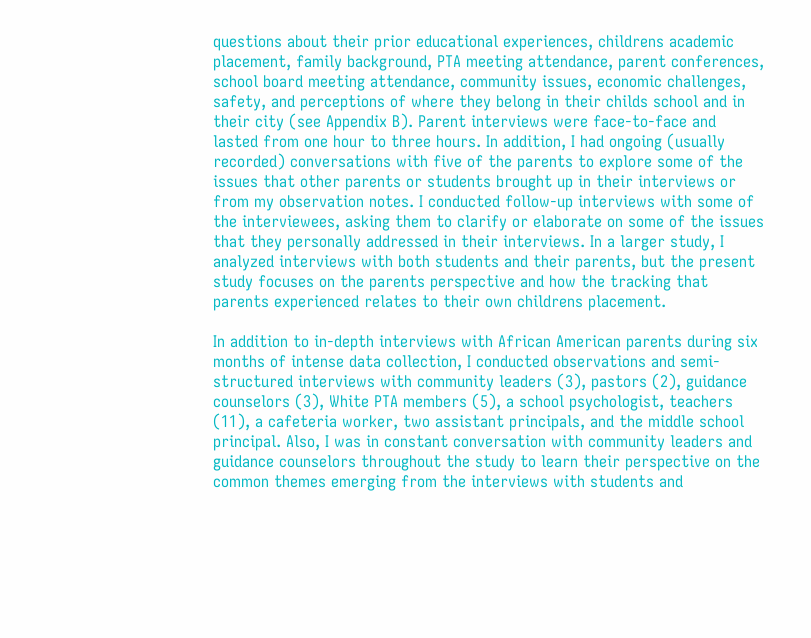questions about their prior educational experiences, childrens academic placement, family background, PTA meeting attendance, parent conferences, school board meeting attendance, community issues, economic challenges, safety, and perceptions of where they belong in their childs school and in their city (see Appendix B). Parent interviews were face-to-face and lasted from one hour to three hours. In addition, I had ongoing (usually recorded) conversations with five of the parents to explore some of the issues that other parents or students brought up in their interviews or from my observation notes. I conducted follow-up interviews with some of the interviewees, asking them to clarify or elaborate on some of the issues that they personally addressed in their interviews. In a larger study, I analyzed interviews with both students and their parents, but the present study focuses on the parents perspective and how the tracking that parents experienced relates to their own childrens placement.

In addition to in-depth interviews with African American parents during six months of intense data collection, I conducted observations and semi-structured interviews with community leaders (3), pastors (2), guidance counselors (3), White PTA members (5), a school psychologist, teachers (11), a cafeteria worker, two assistant principals, and the middle school principal. Also, I was in constant conversation with community leaders and guidance counselors throughout the study to learn their perspective on the common themes emerging from the interviews with students and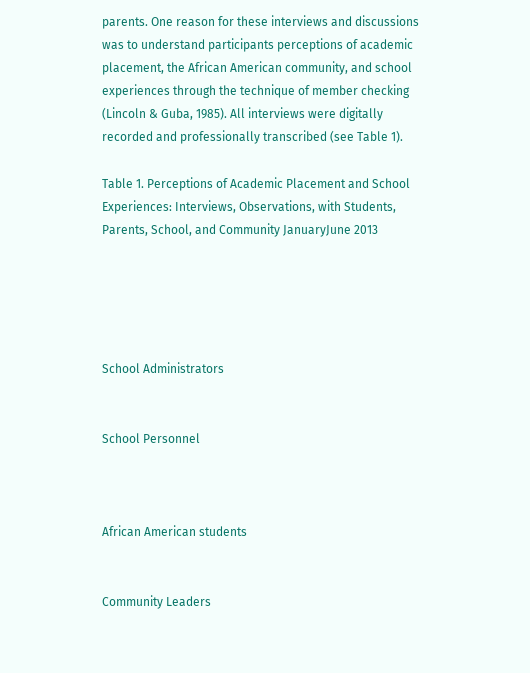parents. One reason for these interviews and discussions was to understand participants perceptions of academic placement, the African American community, and school experiences through the technique of member checking (Lincoln & Guba, 1985). All interviews were digitally recorded and professionally transcribed (see Table 1).

Table 1. Perceptions of Academic Placement and School Experiences: Interviews, Observations, with Students, Parents, School, and Community JanuaryJune 2013





School Administrators


School Personnel



African American students


Community Leaders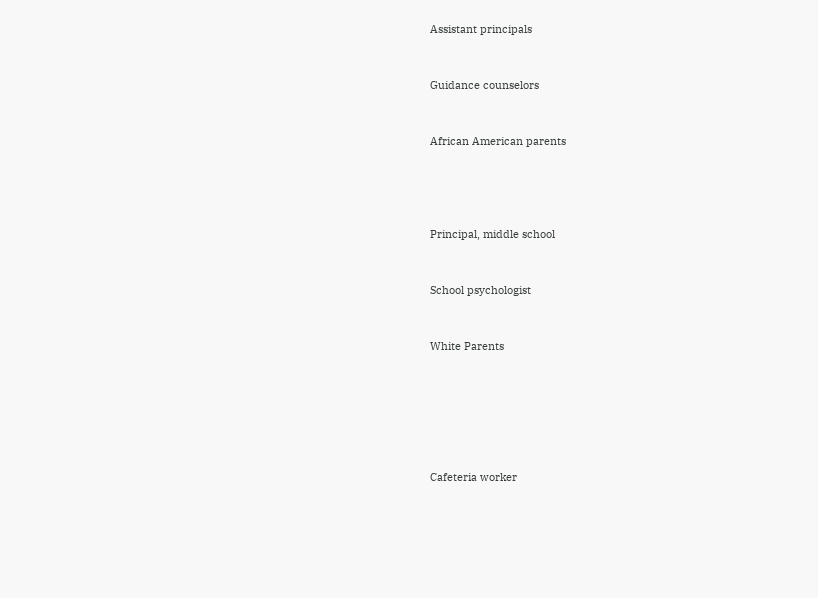Assistant principals


Guidance counselors


African American parents




Principal, middle school


School psychologist


White Parents






Cafeteria worker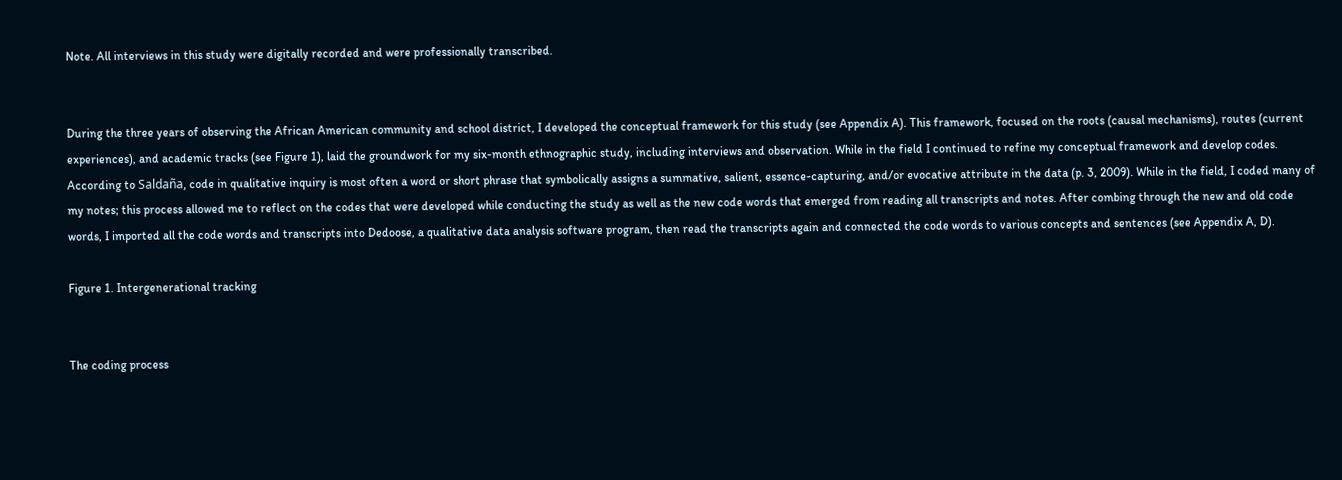Note. All interviews in this study were digitally recorded and were professionally transcribed.


During the three years of observing the African American community and school district, I developed the conceptual framework for this study (see Appendix A). This framework, focused on the roots (causal mechanisms), routes (current experiences), and academic tracks (see Figure 1), laid the groundwork for my six-month ethnographic study, including interviews and observation. While in the field I continued to refine my conceptual framework and develop codes. According to Saldaña, code in qualitative inquiry is most often a word or short phrase that symbolically assigns a summative, salient, essence-capturing, and/or evocative attribute in the data (p. 3, 2009). While in the field, I coded many of my notes; this process allowed me to reflect on the codes that were developed while conducting the study as well as the new code words that emerged from reading all transcripts and notes. After combing through the new and old code words, I imported all the code words and transcripts into Dedoose, a qualitative data analysis software program, then read the transcripts again and connected the code words to various concepts and sentences (see Appendix A, D).

Figure 1. Intergenerational tracking


The coding process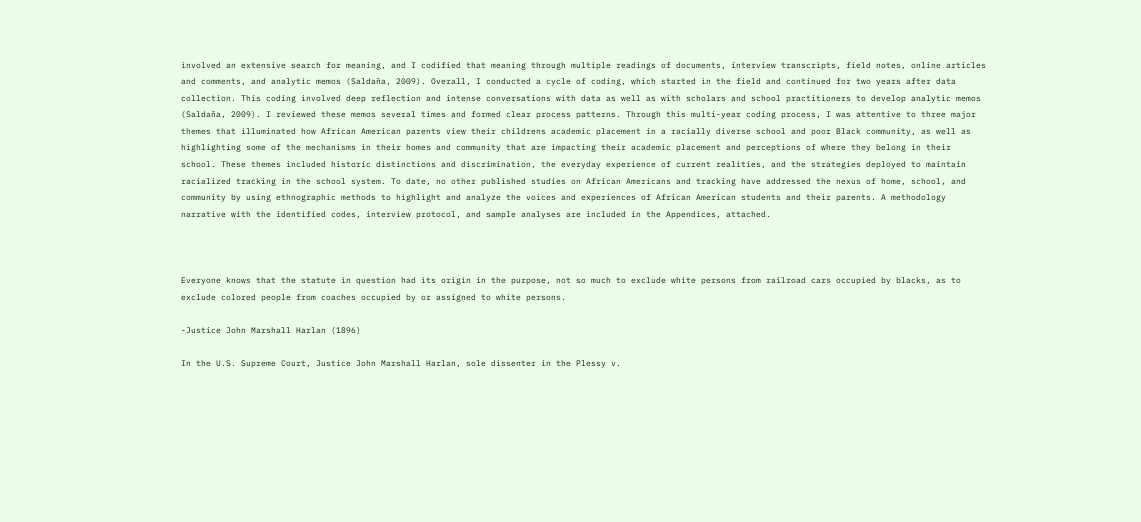involved an extensive search for meaning, and I codified that meaning through multiple readings of documents, interview transcripts, field notes, online articles and comments, and analytic memos (Saldaña, 2009). Overall, I conducted a cycle of coding, which started in the field and continued for two years after data collection. This coding involved deep reflection and intense conversations with data as well as with scholars and school practitioners to develop analytic memos (Saldaña, 2009). I reviewed these memos several times and formed clear process patterns. Through this multi-year coding process, I was attentive to three major themes that illuminated how African American parents view their childrens academic placement in a racially diverse school and poor Black community, as well as highlighting some of the mechanisms in their homes and community that are impacting their academic placement and perceptions of where they belong in their school. These themes included historic distinctions and discrimination, the everyday experience of current realities, and the strategies deployed to maintain racialized tracking in the school system. To date, no other published studies on African Americans and tracking have addressed the nexus of home, school, and community by using ethnographic methods to highlight and analyze the voices and experiences of African American students and their parents. A methodology narrative with the identified codes, interview protocol, and sample analyses are included in the Appendices, attached.



Everyone knows that the statute in question had its origin in the purpose, not so much to exclude white persons from railroad cars occupied by blacks, as to exclude colored people from coaches occupied by or assigned to white persons.

-Justice John Marshall Harlan (1896)

In the U.S. Supreme Court, Justice John Marshall Harlan, sole dissenter in the Plessy v.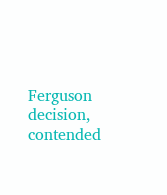Ferguson decision, contended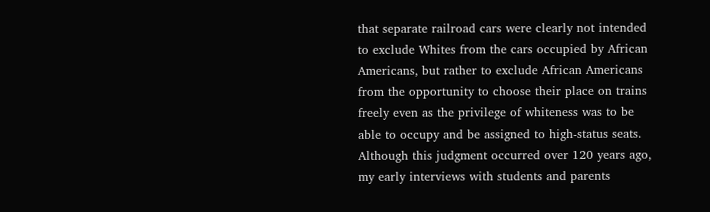that separate railroad cars were clearly not intended to exclude Whites from the cars occupied by African Americans, but rather to exclude African Americans from the opportunity to choose their place on trains freely even as the privilege of whiteness was to be able to occupy and be assigned to high-status seats. Although this judgment occurred over 120 years ago, my early interviews with students and parents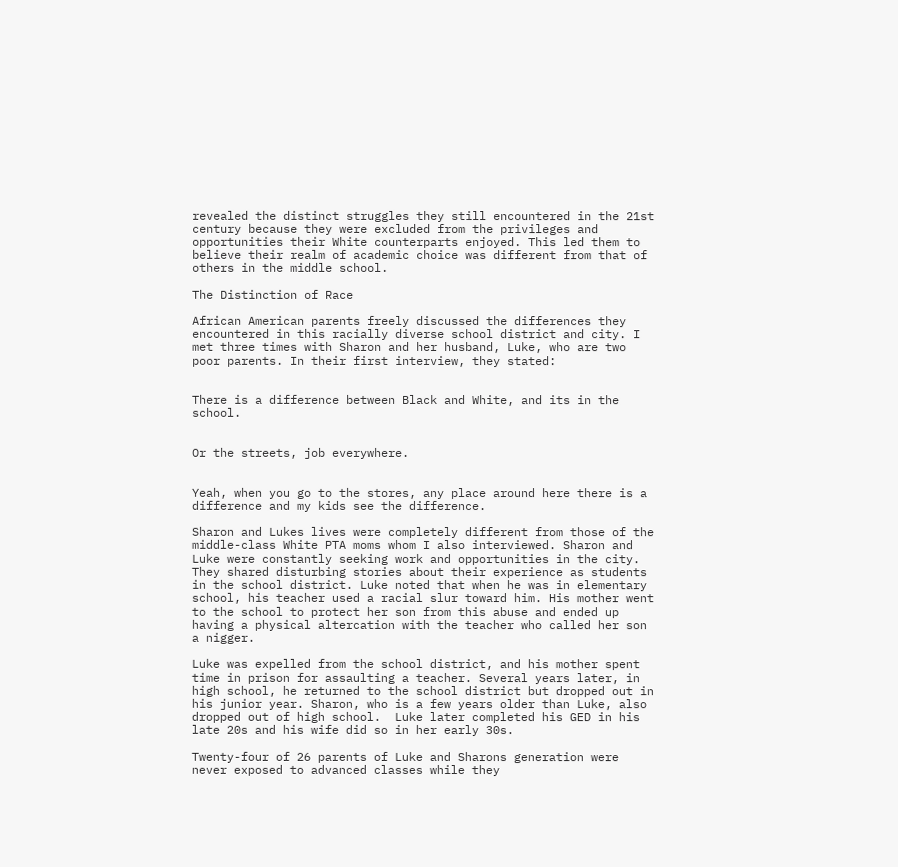revealed the distinct struggles they still encountered in the 21st century because they were excluded from the privileges and opportunities their White counterparts enjoyed. This led them to believe their realm of academic choice was different from that of others in the middle school.

The Distinction of Race

African American parents freely discussed the differences they encountered in this racially diverse school district and city. I met three times with Sharon and her husband, Luke, who are two poor parents. In their first interview, they stated:


There is a difference between Black and White, and its in the school.


Or the streets, job everywhere.


Yeah, when you go to the stores, any place around here there is a difference and my kids see the difference.

Sharon and Lukes lives were completely different from those of the middle-class White PTA moms whom I also interviewed. Sharon and Luke were constantly seeking work and opportunities in the city. They shared disturbing stories about their experience as students in the school district. Luke noted that when he was in elementary school, his teacher used a racial slur toward him. His mother went to the school to protect her son from this abuse and ended up having a physical altercation with the teacher who called her son a nigger.

Luke was expelled from the school district, and his mother spent time in prison for assaulting a teacher. Several years later, in high school, he returned to the school district but dropped out in his junior year. Sharon, who is a few years older than Luke, also dropped out of high school.  Luke later completed his GED in his late 20s and his wife did so in her early 30s.

Twenty-four of 26 parents of Luke and Sharons generation were never exposed to advanced classes while they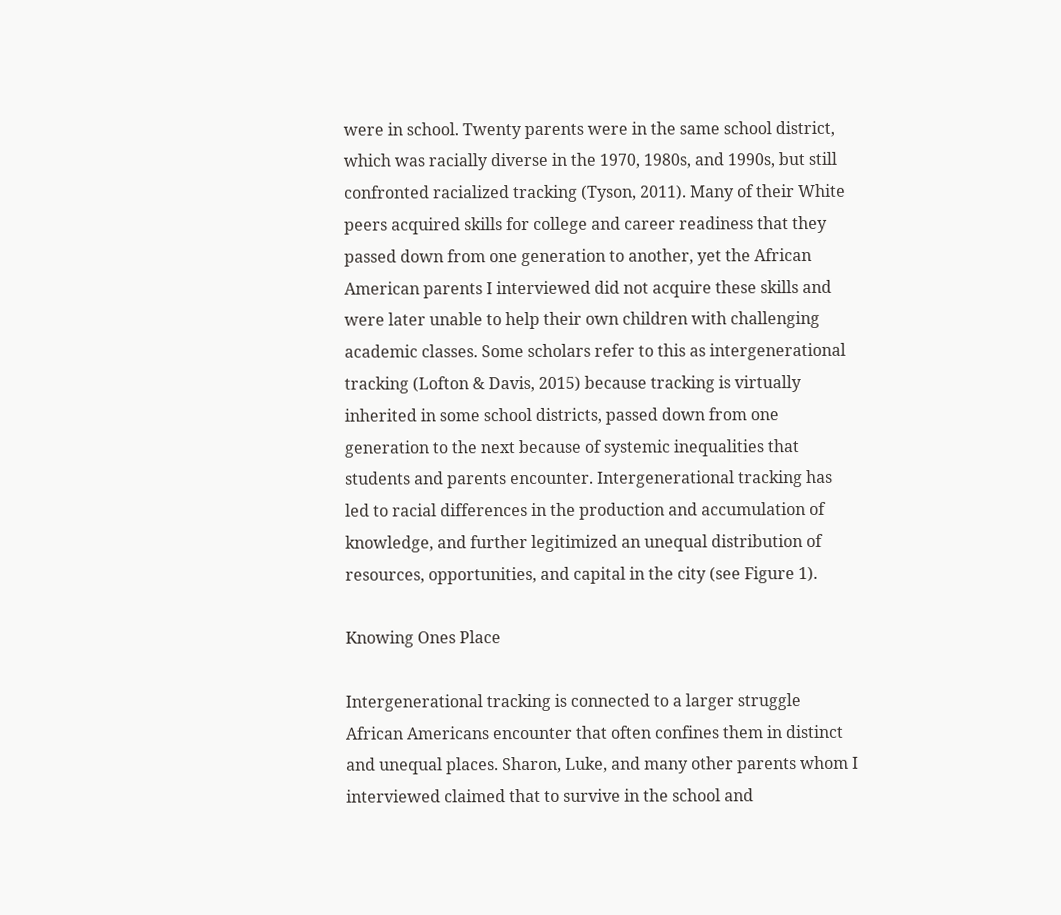were in school. Twenty parents were in the same school district, which was racially diverse in the 1970, 1980s, and 1990s, but still confronted racialized tracking (Tyson, 2011). Many of their White peers acquired skills for college and career readiness that they passed down from one generation to another, yet the African American parents I interviewed did not acquire these skills and were later unable to help their own children with challenging academic classes. Some scholars refer to this as intergenerational tracking (Lofton & Davis, 2015) because tracking is virtually inherited in some school districts, passed down from one generation to the next because of systemic inequalities that students and parents encounter. Intergenerational tracking has led to racial differences in the production and accumulation of knowledge, and further legitimized an unequal distribution of resources, opportunities, and capital in the city (see Figure 1).

Knowing Ones Place

Intergenerational tracking is connected to a larger struggle African Americans encounter that often confines them in distinct and unequal places. Sharon, Luke, and many other parents whom I interviewed claimed that to survive in the school and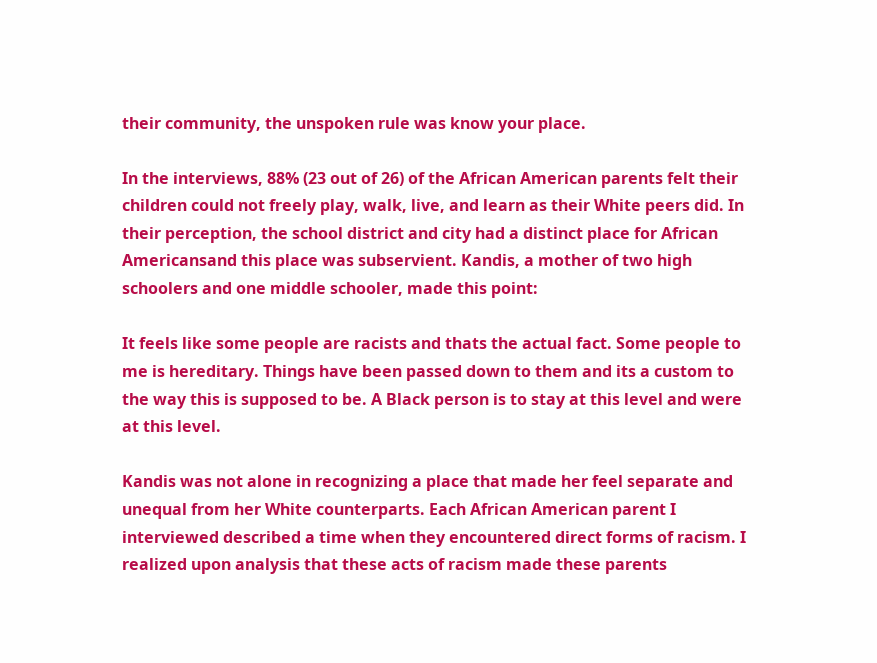their community, the unspoken rule was know your place.

In the interviews, 88% (23 out of 26) of the African American parents felt their children could not freely play, walk, live, and learn as their White peers did. In their perception, the school district and city had a distinct place for African Americansand this place was subservient. Kandis, a mother of two high schoolers and one middle schooler, made this point:

It feels like some people are racists and thats the actual fact. Some people to me is hereditary. Things have been passed down to them and its a custom to the way this is supposed to be. A Black person is to stay at this level and were at this level.

Kandis was not alone in recognizing a place that made her feel separate and unequal from her White counterparts. Each African American parent I interviewed described a time when they encountered direct forms of racism. I realized upon analysis that these acts of racism made these parents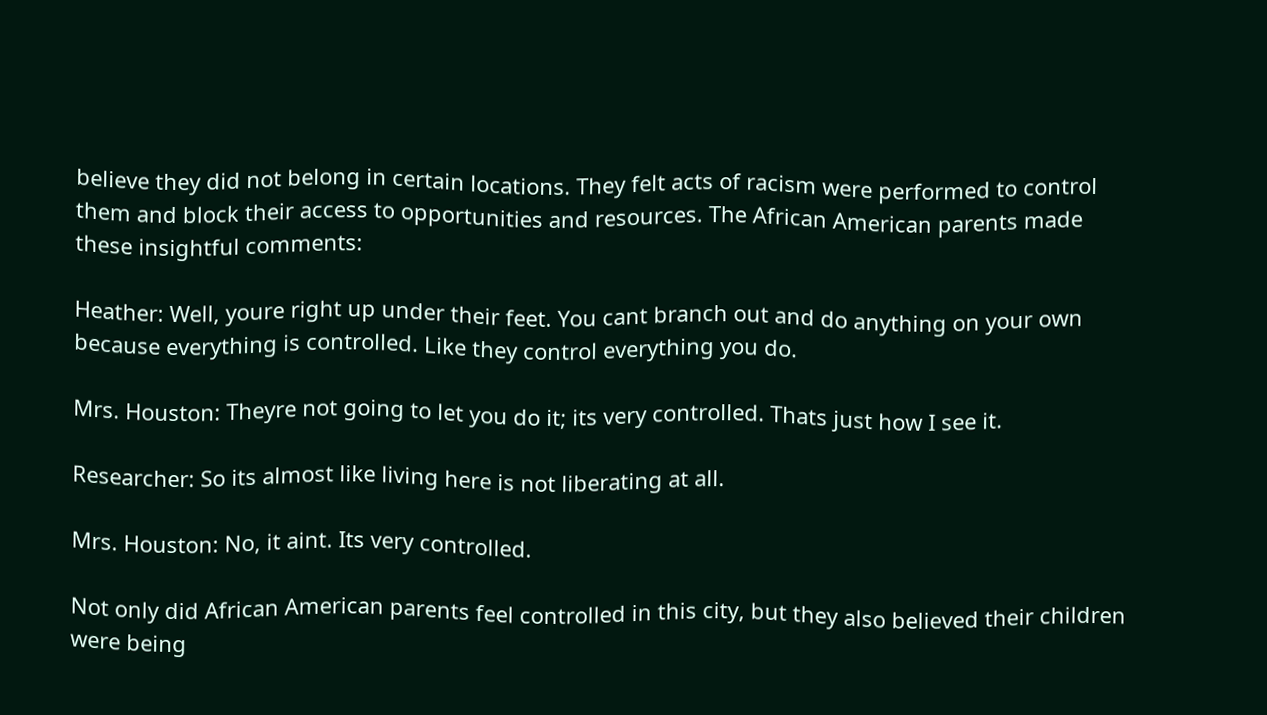believe they did not belong in certain locations. They felt acts of racism were performed to control them and block their access to opportunities and resources. The African American parents made these insightful comments:

Heather: Well, youre right up under their feet. You cant branch out and do anything on your own because everything is controlled. Like they control everything you do.

Mrs. Houston: Theyre not going to let you do it; its very controlled. Thats just how I see it.

Researcher: So its almost like living here is not liberating at all.

Mrs. Houston: No, it aint. Its very controlled.

Not only did African American parents feel controlled in this city, but they also believed their children were being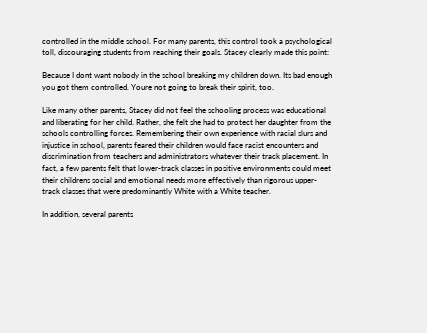controlled in the middle school. For many parents, this control took a psychological toll, discouraging students from reaching their goals. Stacey clearly made this point:

Because I dont want nobody in the school breaking my children down. Its bad enough you got them controlled. Youre not going to break their spirit, too.

Like many other parents, Stacey did not feel the schooling process was educational and liberating for her child. Rather, she felt she had to protect her daughter from the schools controlling forces. Remembering their own experience with racial slurs and injustice in school, parents feared their children would face racist encounters and discrimination from teachers and administrators whatever their track placement. In fact, a few parents felt that lower-track classes in positive environments could meet their childrens social and emotional needs more effectively than rigorous upper-track classes that were predominantly White with a White teacher.

In addition, several parents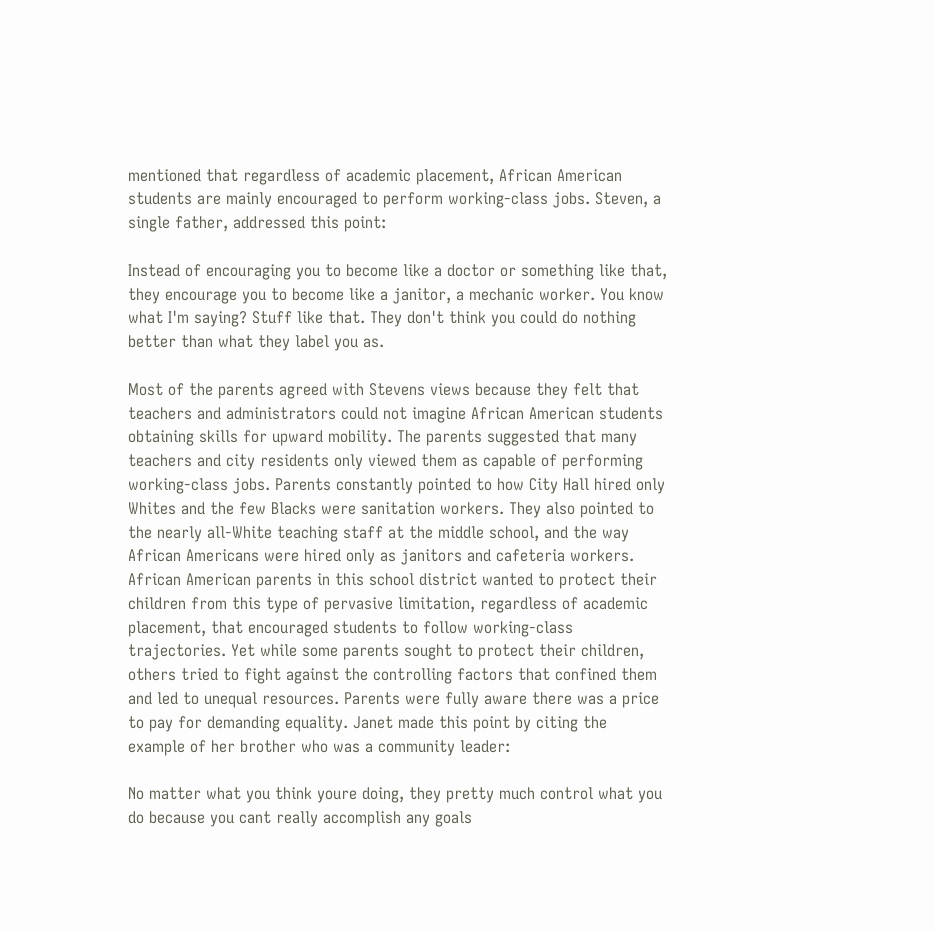mentioned that regardless of academic placement, African American students are mainly encouraged to perform working-class jobs. Steven, a single father, addressed this point:

Instead of encouraging you to become like a doctor or something like that, they encourage you to become like a janitor, a mechanic worker. You know what I'm saying? Stuff like that. They don't think you could do nothing better than what they label you as.

Most of the parents agreed with Stevens views because they felt that teachers and administrators could not imagine African American students obtaining skills for upward mobility. The parents suggested that many teachers and city residents only viewed them as capable of performing working-class jobs. Parents constantly pointed to how City Hall hired only Whites and the few Blacks were sanitation workers. They also pointed to the nearly all-White teaching staff at the middle school, and the way African Americans were hired only as janitors and cafeteria workers. African American parents in this school district wanted to protect their children from this type of pervasive limitation, regardless of academic placement, that encouraged students to follow working-class trajectories. Yet while some parents sought to protect their children, others tried to fight against the controlling factors that confined them and led to unequal resources. Parents were fully aware there was a price to pay for demanding equality. Janet made this point by citing the example of her brother who was a community leader:

No matter what you think youre doing, they pretty much control what you do because you cant really accomplish any goals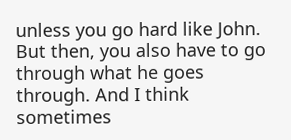unless you go hard like John. But then, you also have to go through what he goes through. And I think sometimes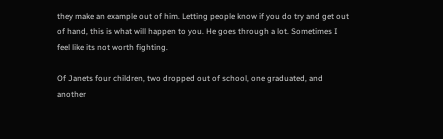they make an example out of him. Letting people know if you do try and get out of hand, this is what will happen to you. He goes through a lot. Sometimes I feel like its not worth fighting.

Of Janets four children, two dropped out of school, one graduated, and another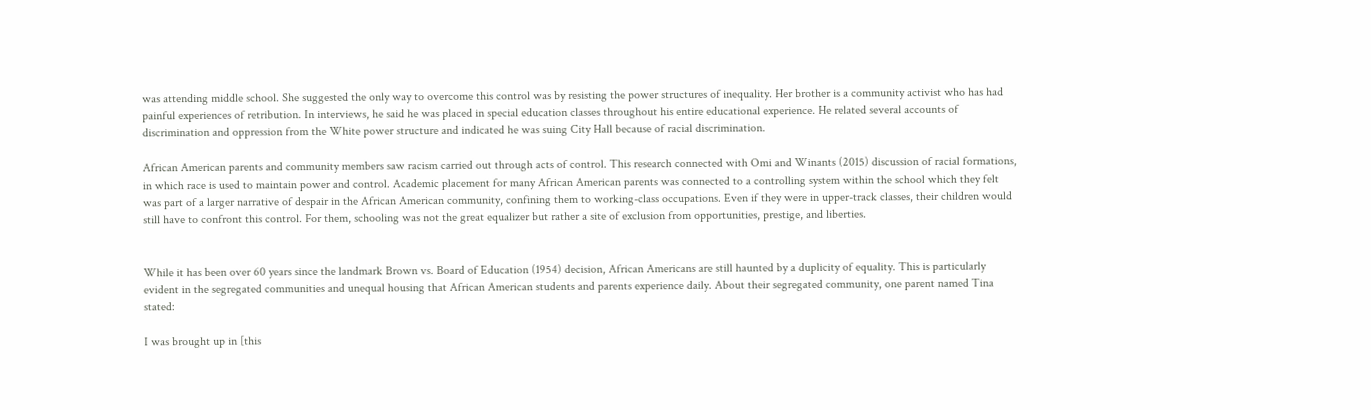was attending middle school. She suggested the only way to overcome this control was by resisting the power structures of inequality. Her brother is a community activist who has had painful experiences of retribution. In interviews, he said he was placed in special education classes throughout his entire educational experience. He related several accounts of discrimination and oppression from the White power structure and indicated he was suing City Hall because of racial discrimination.

African American parents and community members saw racism carried out through acts of control. This research connected with Omi and Winants (2015) discussion of racial formations, in which race is used to maintain power and control. Academic placement for many African American parents was connected to a controlling system within the school which they felt was part of a larger narrative of despair in the African American community, confining them to working-class occupations. Even if they were in upper-track classes, their children would still have to confront this control. For them, schooling was not the great equalizer but rather a site of exclusion from opportunities, prestige, and liberties.


While it has been over 60 years since the landmark Brown vs. Board of Education (1954) decision, African Americans are still haunted by a duplicity of equality. This is particularly evident in the segregated communities and unequal housing that African American students and parents experience daily. About their segregated community, one parent named Tina stated:

I was brought up in [this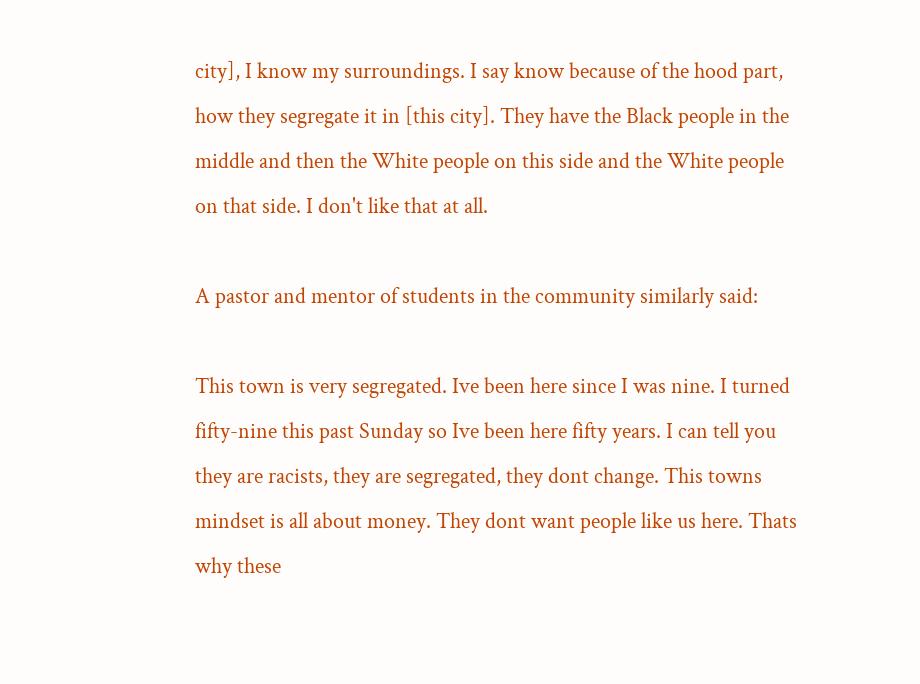city], I know my surroundings. I say know because of the hood part, how they segregate it in [this city]. They have the Black people in the middle and then the White people on this side and the White people on that side. I don't like that at all.

A pastor and mentor of students in the community similarly said:

This town is very segregated. Ive been here since I was nine. I turned fifty-nine this past Sunday so Ive been here fifty years. I can tell you they are racists, they are segregated, they dont change. This towns mindset is all about money. They dont want people like us here. Thats why these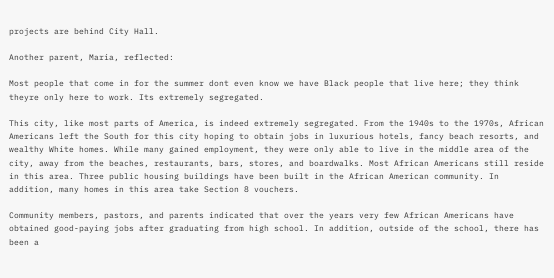projects are behind City Hall.

Another parent, Maria, reflected:

Most people that come in for the summer dont even know we have Black people that live here; they think theyre only here to work. Its extremely segregated.

This city, like most parts of America, is indeed extremely segregated. From the 1940s to the 1970s, African Americans left the South for this city hoping to obtain jobs in luxurious hotels, fancy beach resorts, and wealthy White homes. While many gained employment, they were only able to live in the middle area of the city, away from the beaches, restaurants, bars, stores, and boardwalks. Most African Americans still reside in this area. Three public housing buildings have been built in the African American community. In addition, many homes in this area take Section 8 vouchers.

Community members, pastors, and parents indicated that over the years very few African Americans have obtained good-paying jobs after graduating from high school. In addition, outside of the school, there has been a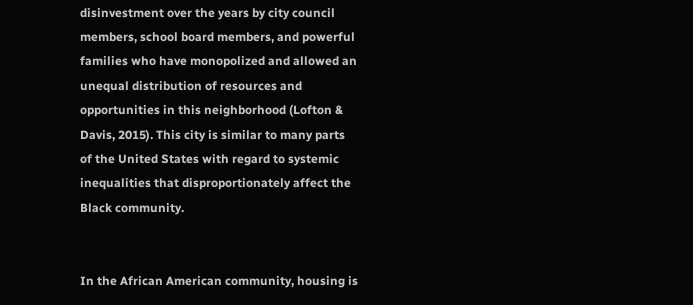disinvestment over the years by city council members, school board members, and powerful families who have monopolized and allowed an unequal distribution of resources and opportunities in this neighborhood (Lofton & Davis, 2015). This city is similar to many parts of the United States with regard to systemic inequalities that disproportionately affect the Black community.


In the African American community, housing is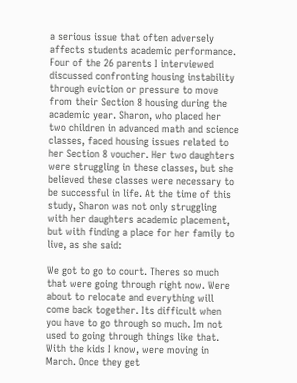a serious issue that often adversely affects students academic performance. Four of the 26 parents I interviewed discussed confronting housing instability through eviction or pressure to move from their Section 8 housing during the academic year. Sharon, who placed her two children in advanced math and science classes, faced housing issues related to her Section 8 voucher. Her two daughters were struggling in these classes, but she believed these classes were necessary to be successful in life. At the time of this study, Sharon was not only struggling with her daughters academic placement, but with finding a place for her family to live, as she said:

We got to go to court. Theres so much that were going through right now. Were about to relocate and everything will come back together. Its difficult when you have to go through so much. Im not used to going through things like that. With the kids I know, were moving in March. Once they get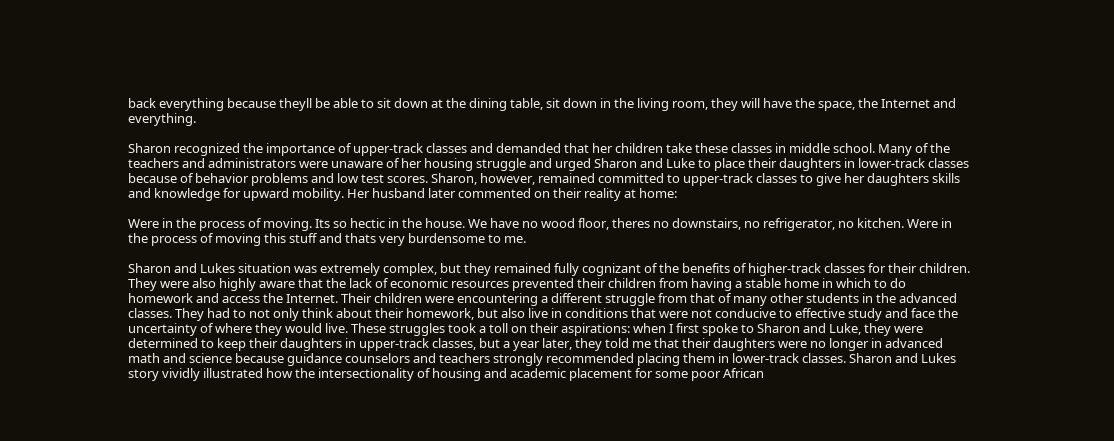back everything because theyll be able to sit down at the dining table, sit down in the living room, they will have the space, the Internet and everything.

Sharon recognized the importance of upper-track classes and demanded that her children take these classes in middle school. Many of the teachers and administrators were unaware of her housing struggle and urged Sharon and Luke to place their daughters in lower-track classes because of behavior problems and low test scores. Sharon, however, remained committed to upper-track classes to give her daughters skills and knowledge for upward mobility. Her husband later commented on their reality at home:

Were in the process of moving. Its so hectic in the house. We have no wood floor, theres no downstairs, no refrigerator, no kitchen. Were in the process of moving this stuff and thats very burdensome to me.

Sharon and Lukes situation was extremely complex, but they remained fully cognizant of the benefits of higher-track classes for their children. They were also highly aware that the lack of economic resources prevented their children from having a stable home in which to do homework and access the Internet. Their children were encountering a different struggle from that of many other students in the advanced classes. They had to not only think about their homework, but also live in conditions that were not conducive to effective study and face the uncertainty of where they would live. These struggles took a toll on their aspirations: when I first spoke to Sharon and Luke, they were determined to keep their daughters in upper-track classes, but a year later, they told me that their daughters were no longer in advanced math and science because guidance counselors and teachers strongly recommended placing them in lower-track classes. Sharon and Lukes story vividly illustrated how the intersectionality of housing and academic placement for some poor African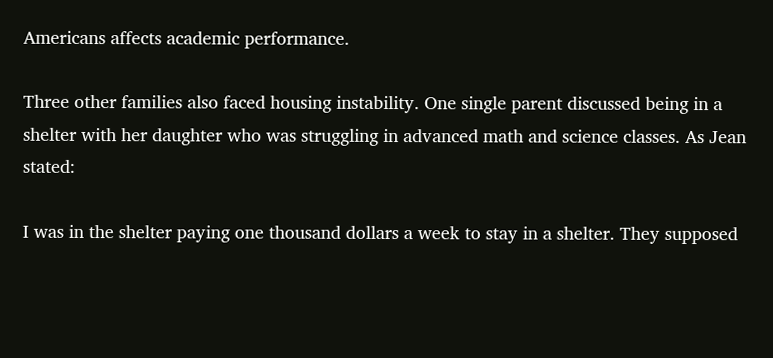Americans affects academic performance.

Three other families also faced housing instability. One single parent discussed being in a shelter with her daughter who was struggling in advanced math and science classes. As Jean stated:

I was in the shelter paying one thousand dollars a week to stay in a shelter. They supposed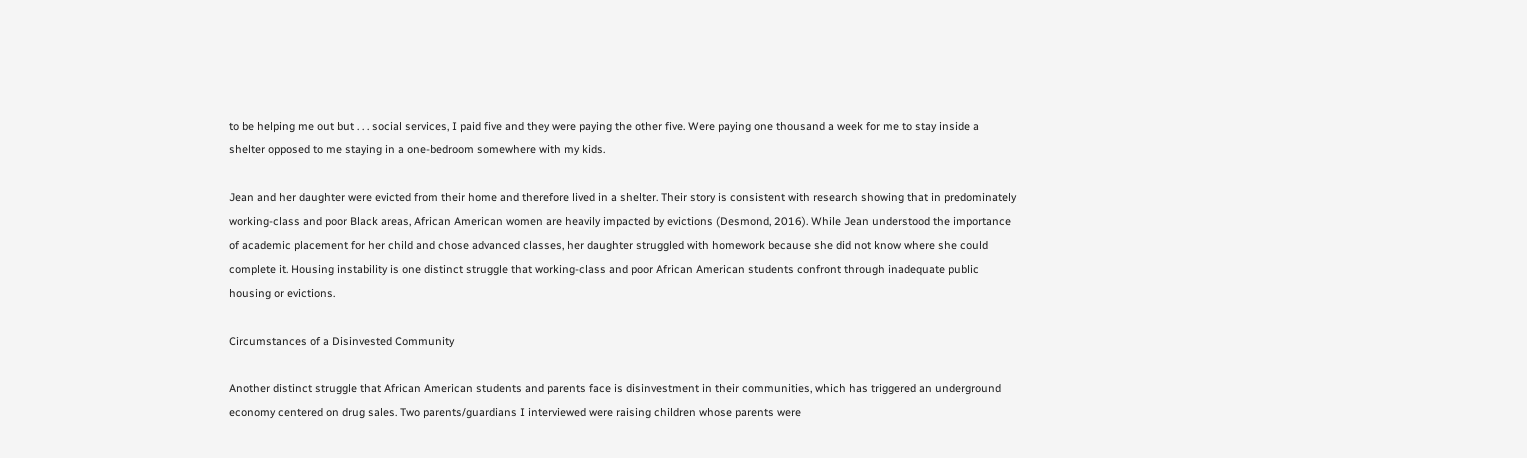to be helping me out but . . . social services, I paid five and they were paying the other five. Were paying one thousand a week for me to stay inside a shelter opposed to me staying in a one-bedroom somewhere with my kids.

Jean and her daughter were evicted from their home and therefore lived in a shelter. Their story is consistent with research showing that in predominately working-class and poor Black areas, African American women are heavily impacted by evictions (Desmond, 2016). While Jean understood the importance of academic placement for her child and chose advanced classes, her daughter struggled with homework because she did not know where she could complete it. Housing instability is one distinct struggle that working-class and poor African American students confront through inadequate public housing or evictions.

Circumstances of a Disinvested Community

Another distinct struggle that African American students and parents face is disinvestment in their communities, which has triggered an underground economy centered on drug sales. Two parents/guardians I interviewed were raising children whose parents were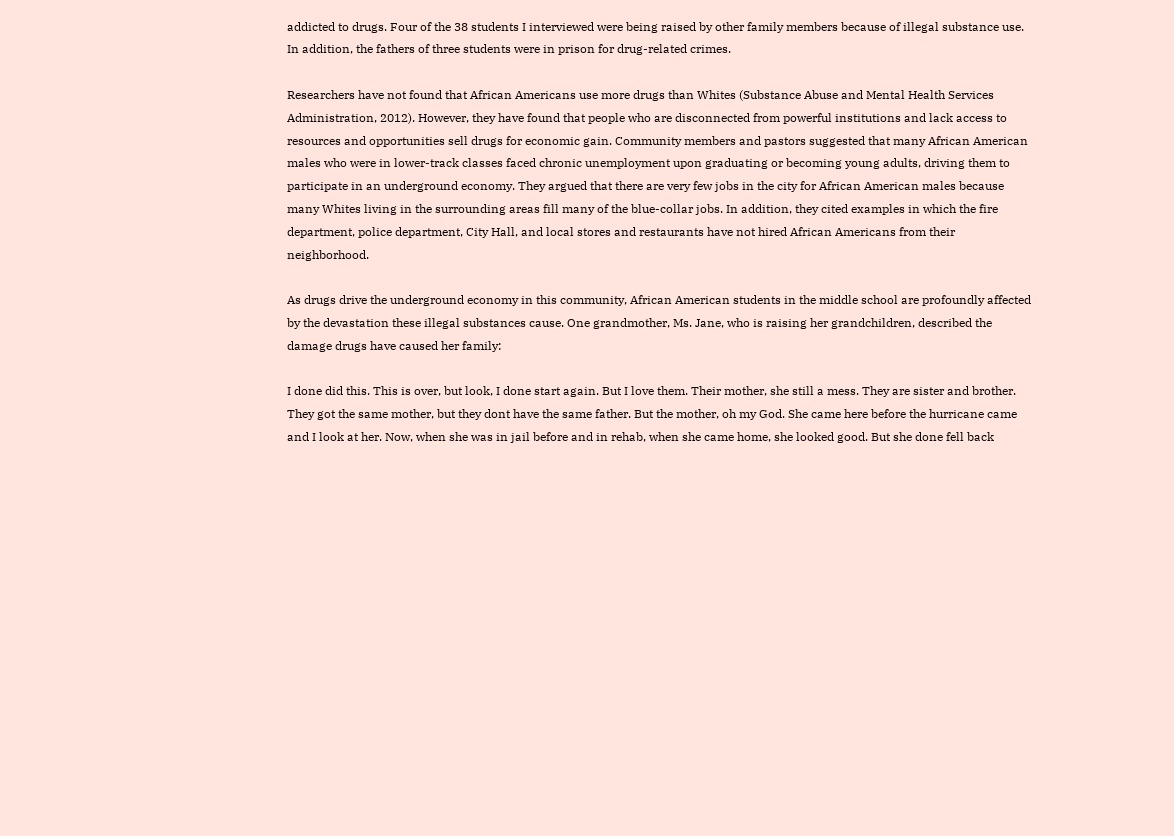addicted to drugs. Four of the 38 students I interviewed were being raised by other family members because of illegal substance use. In addition, the fathers of three students were in prison for drug-related crimes.

Researchers have not found that African Americans use more drugs than Whites (Substance Abuse and Mental Health Services Administration, 2012). However, they have found that people who are disconnected from powerful institutions and lack access to resources and opportunities sell drugs for economic gain. Community members and pastors suggested that many African American males who were in lower-track classes faced chronic unemployment upon graduating or becoming young adults, driving them to participate in an underground economy. They argued that there are very few jobs in the city for African American males because many Whites living in the surrounding areas fill many of the blue-collar jobs. In addition, they cited examples in which the fire department, police department, City Hall, and local stores and restaurants have not hired African Americans from their neighborhood.

As drugs drive the underground economy in this community, African American students in the middle school are profoundly affected by the devastation these illegal substances cause. One grandmother, Ms. Jane, who is raising her grandchildren, described the damage drugs have caused her family:

I done did this. This is over, but look, I done start again. But I love them. Their mother, she still a mess. They are sister and brother. They got the same mother, but they dont have the same father. But the mother, oh my God. She came here before the hurricane came and I look at her. Now, when she was in jail before and in rehab, when she came home, she looked good. But she done fell back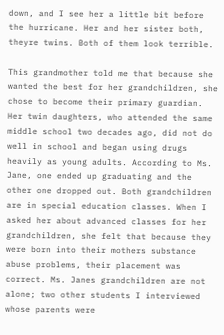down, and I see her a little bit before the hurricane. Her and her sister both, theyre twins. Both of them look terrible.

This grandmother told me that because she wanted the best for her grandchildren, she chose to become their primary guardian. Her twin daughters, who attended the same middle school two decades ago, did not do well in school and began using drugs heavily as young adults. According to Ms. Jane, one ended up graduating and the other one dropped out. Both grandchildren are in special education classes. When I asked her about advanced classes for her grandchildren, she felt that because they were born into their mothers substance abuse problems, their placement was correct. Ms. Janes grandchildren are not alone; two other students I interviewed whose parents were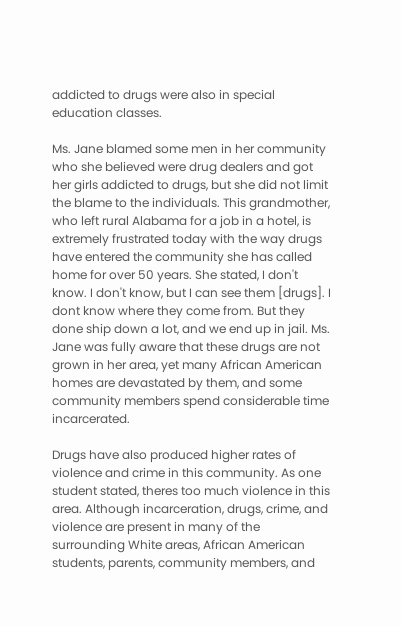addicted to drugs were also in special education classes.

Ms. Jane blamed some men in her community who she believed were drug dealers and got her girls addicted to drugs, but she did not limit the blame to the individuals. This grandmother, who left rural Alabama for a job in a hotel, is extremely frustrated today with the way drugs have entered the community she has called home for over 50 years. She stated, I don't know. I don't know, but I can see them [drugs]. I dont know where they come from. But they done ship down a lot, and we end up in jail. Ms. Jane was fully aware that these drugs are not grown in her area, yet many African American homes are devastated by them, and some community members spend considerable time incarcerated.

Drugs have also produced higher rates of violence and crime in this community. As one student stated, theres too much violence in this area. Although incarceration, drugs, crime, and violence are present in many of the surrounding White areas, African American students, parents, community members, and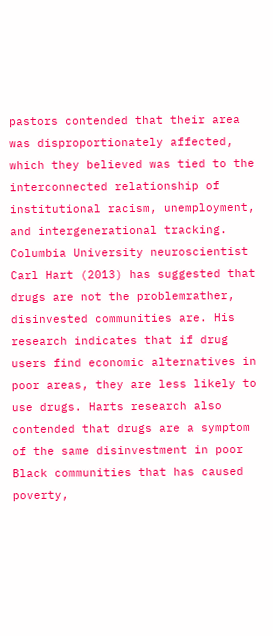pastors contended that their area was disproportionately affected, which they believed was tied to the interconnected relationship of institutional racism, unemployment, and intergenerational tracking. Columbia University neuroscientist Carl Hart (2013) has suggested that drugs are not the problemrather, disinvested communities are. His research indicates that if drug users find economic alternatives in poor areas, they are less likely to use drugs. Harts research also contended that drugs are a symptom of the same disinvestment in poor Black communities that has caused poverty,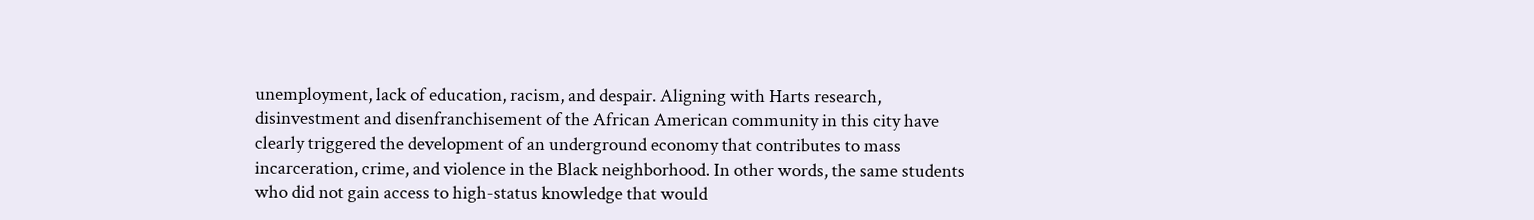unemployment, lack of education, racism, and despair. Aligning with Harts research, disinvestment and disenfranchisement of the African American community in this city have clearly triggered the development of an underground economy that contributes to mass incarceration, crime, and violence in the Black neighborhood. In other words, the same students who did not gain access to high-status knowledge that would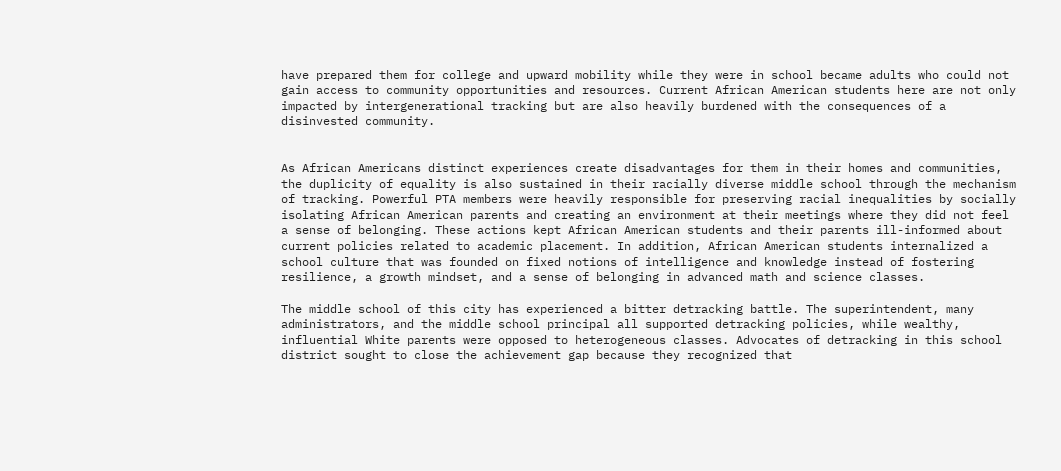have prepared them for college and upward mobility while they were in school became adults who could not gain access to community opportunities and resources. Current African American students here are not only impacted by intergenerational tracking but are also heavily burdened with the consequences of a disinvested community.


As African Americans distinct experiences create disadvantages for them in their homes and communities, the duplicity of equality is also sustained in their racially diverse middle school through the mechanism of tracking. Powerful PTA members were heavily responsible for preserving racial inequalities by socially isolating African American parents and creating an environment at their meetings where they did not feel a sense of belonging. These actions kept African American students and their parents ill-informed about current policies related to academic placement. In addition, African American students internalized a school culture that was founded on fixed notions of intelligence and knowledge instead of fostering resilience, a growth mindset, and a sense of belonging in advanced math and science classes.

The middle school of this city has experienced a bitter detracking battle. The superintendent, many administrators, and the middle school principal all supported detracking policies, while wealthy, influential White parents were opposed to heterogeneous classes. Advocates of detracking in this school district sought to close the achievement gap because they recognized that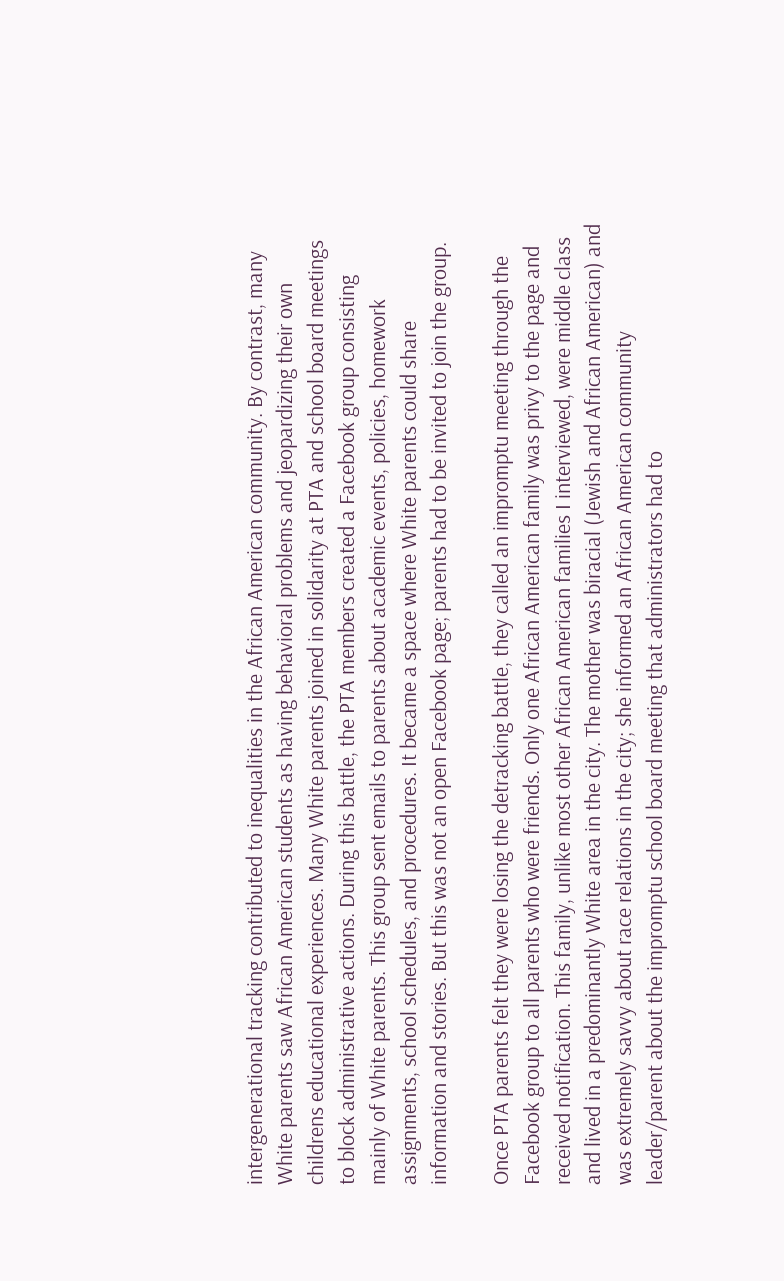intergenerational tracking contributed to inequalities in the African American community. By contrast, many White parents saw African American students as having behavioral problems and jeopardizing their own childrens educational experiences. Many White parents joined in solidarity at PTA and school board meetings to block administrative actions. During this battle, the PTA members created a Facebook group consisting mainly of White parents. This group sent emails to parents about academic events, policies, homework assignments, school schedules, and procedures. It became a space where White parents could share information and stories. But this was not an open Facebook page; parents had to be invited to join the group.

Once PTA parents felt they were losing the detracking battle, they called an impromptu meeting through the Facebook group to all parents who were friends. Only one African American family was privy to the page and received notification. This family, unlike most other African American families I interviewed, were middle class and lived in a predominantly White area in the city. The mother was biracial (Jewish and African American) and was extremely savvy about race relations in the city; she informed an African American community leader/parent about the impromptu school board meeting that administrators had to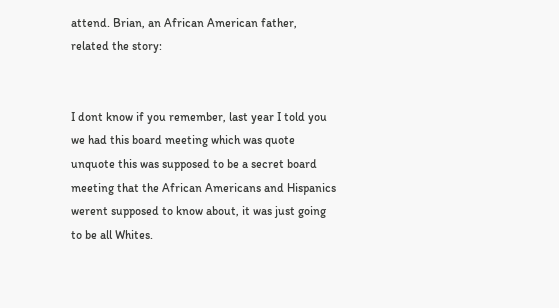attend. Brian, an African American father, related the story:


I dont know if you remember, last year I told you we had this board meeting which was quote unquote this was supposed to be a secret board meeting that the African Americans and Hispanics werent supposed to know about, it was just going to be all Whites.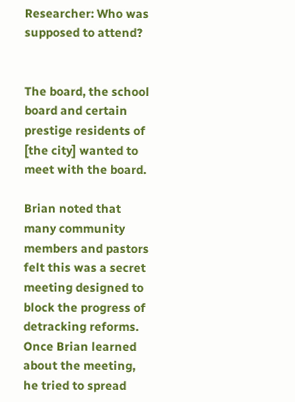Researcher: Who was supposed to attend?


The board, the school board and certain prestige residents of [the city] wanted to meet with the board.

Brian noted that many community members and pastors felt this was a secret meeting designed to block the progress of detracking reforms. Once Brian learned about the meeting, he tried to spread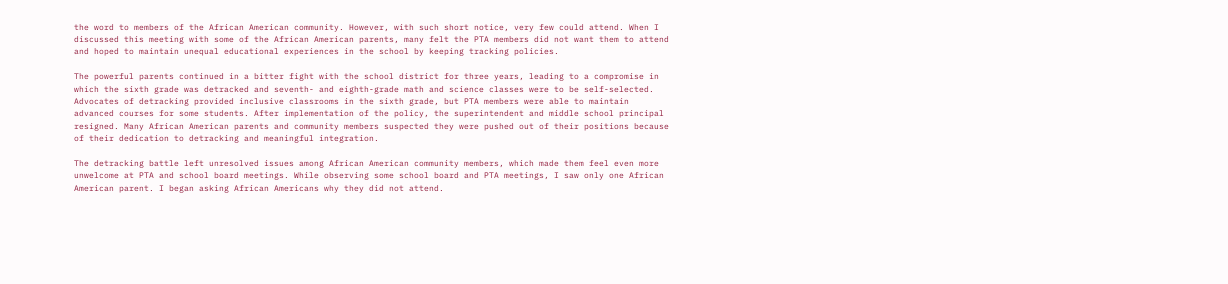the word to members of the African American community. However, with such short notice, very few could attend. When I discussed this meeting with some of the African American parents, many felt the PTA members did not want them to attend and hoped to maintain unequal educational experiences in the school by keeping tracking policies.

The powerful parents continued in a bitter fight with the school district for three years, leading to a compromise in which the sixth grade was detracked and seventh- and eighth-grade math and science classes were to be self-selected. Advocates of detracking provided inclusive classrooms in the sixth grade, but PTA members were able to maintain advanced courses for some students. After implementation of the policy, the superintendent and middle school principal resigned. Many African American parents and community members suspected they were pushed out of their positions because of their dedication to detracking and meaningful integration.

The detracking battle left unresolved issues among African American community members, which made them feel even more unwelcome at PTA and school board meetings. While observing some school board and PTA meetings, I saw only one African American parent. I began asking African Americans why they did not attend.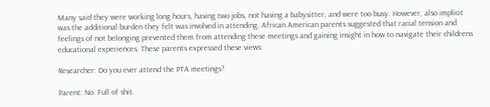Many said they were working long hours, having two jobs, not having a babysitter, and were too busy. However, also implicit was the additional burden they felt was involved in attending. African American parents suggested that racial tension and feelings of not belonging prevented them from attending these meetings and gaining insight in how to navigate their childrens educational experiences. These parents expressed these views:

Researcher: Do you ever attend the PTA meetings?

Parent: No. Full of shit.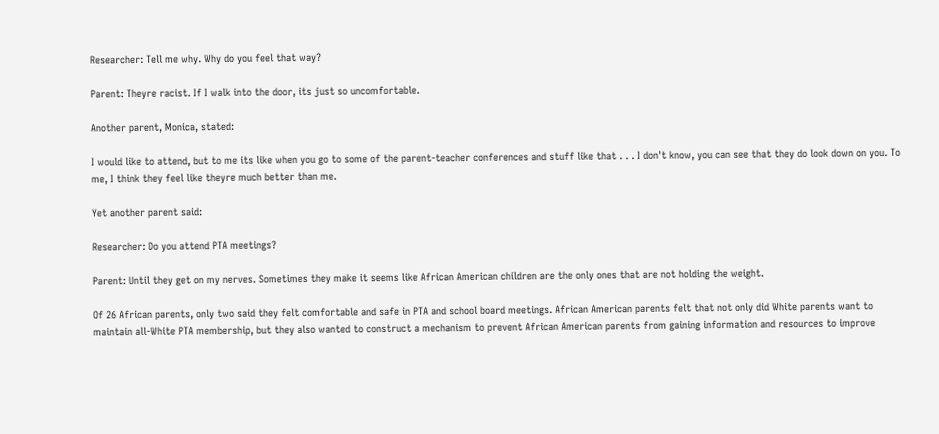Researcher: Tell me why. Why do you feel that way?

Parent: Theyre racist. If I walk into the door, its just so uncomfortable.

Another parent, Monica, stated:

I would like to attend, but to me its like when you go to some of the parent-teacher conferences and stuff like that . . . I don't know, you can see that they do look down on you. To me, I think they feel like theyre much better than me.

Yet another parent said:

Researcher: Do you attend PTA meetings?

Parent: Until they get on my nerves. Sometimes they make it seems like African American children are the only ones that are not holding the weight.

Of 26 African parents, only two said they felt comfortable and safe in PTA and school board meetings. African American parents felt that not only did White parents want to maintain all-White PTA membership, but they also wanted to construct a mechanism to prevent African American parents from gaining information and resources to improve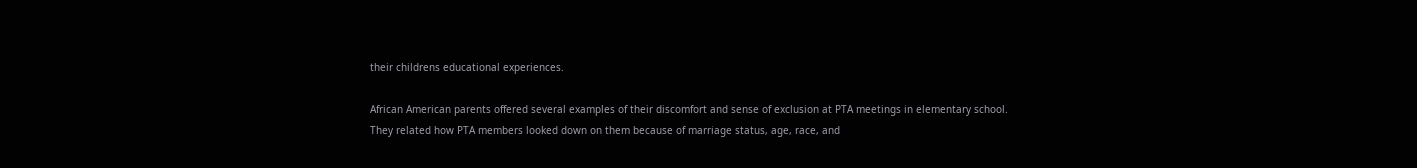their childrens educational experiences.

African American parents offered several examples of their discomfort and sense of exclusion at PTA meetings in elementary school. They related how PTA members looked down on them because of marriage status, age, race, and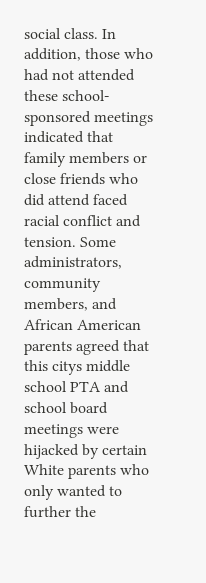social class. In addition, those who had not attended these school-sponsored meetings indicated that family members or close friends who did attend faced racial conflict and tension. Some administrators, community members, and African American parents agreed that this citys middle school PTA and school board meetings were hijacked by certain White parents who only wanted to further the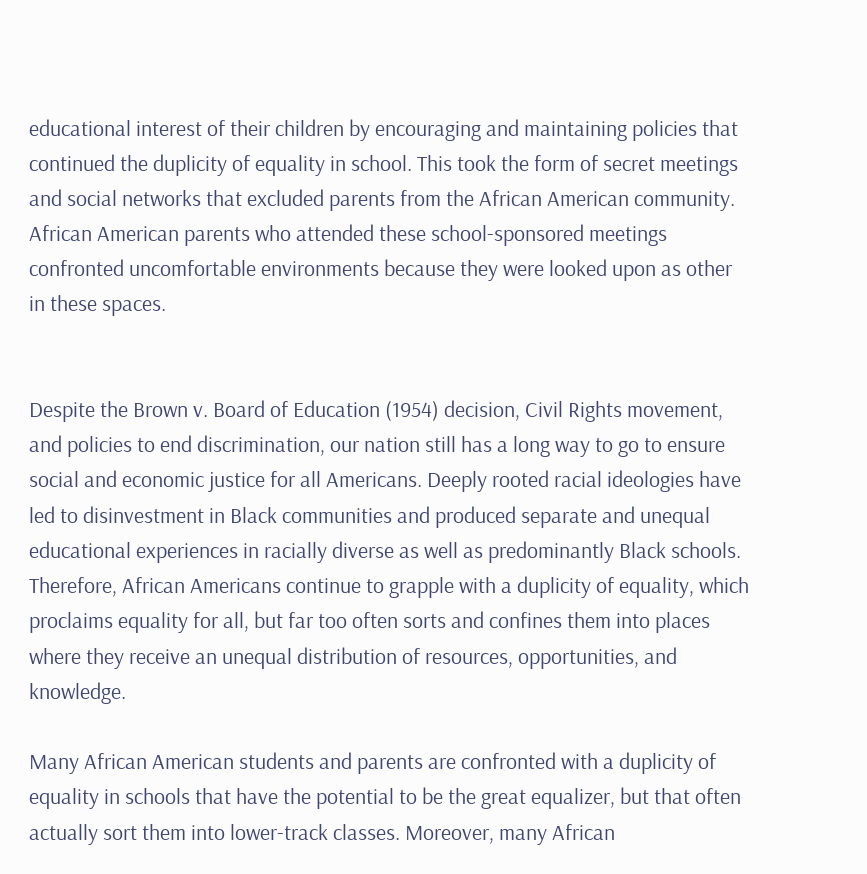educational interest of their children by encouraging and maintaining policies that continued the duplicity of equality in school. This took the form of secret meetings and social networks that excluded parents from the African American community. African American parents who attended these school-sponsored meetings confronted uncomfortable environments because they were looked upon as other in these spaces.


Despite the Brown v. Board of Education (1954) decision, Civil Rights movement, and policies to end discrimination, our nation still has a long way to go to ensure social and economic justice for all Americans. Deeply rooted racial ideologies have led to disinvestment in Black communities and produced separate and unequal educational experiences in racially diverse as well as predominantly Black schools. Therefore, African Americans continue to grapple with a duplicity of equality, which proclaims equality for all, but far too often sorts and confines them into places where they receive an unequal distribution of resources, opportunities, and knowledge.

Many African American students and parents are confronted with a duplicity of equality in schools that have the potential to be the great equalizer, but that often actually sort them into lower-track classes. Moreover, many African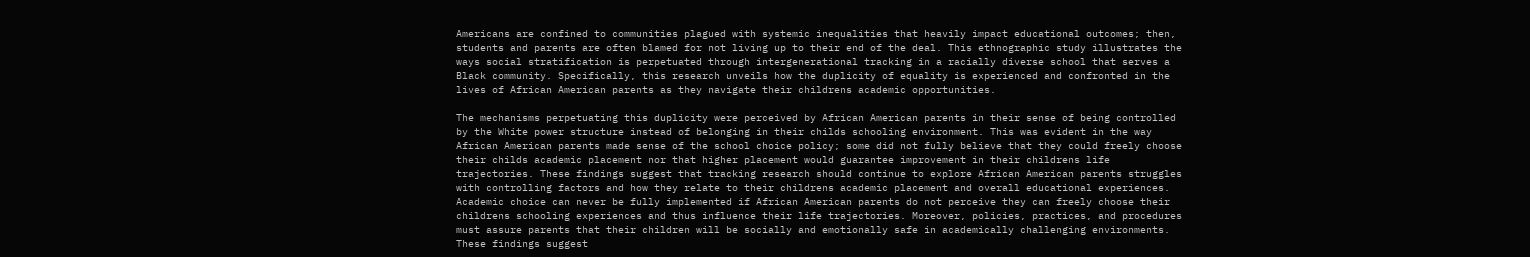Americans are confined to communities plagued with systemic inequalities that heavily impact educational outcomes; then, students and parents are often blamed for not living up to their end of the deal. This ethnographic study illustrates the ways social stratification is perpetuated through intergenerational tracking in a racially diverse school that serves a Black community. Specifically, this research unveils how the duplicity of equality is experienced and confronted in the lives of African American parents as they navigate their childrens academic opportunities.

The mechanisms perpetuating this duplicity were perceived by African American parents in their sense of being controlled by the White power structure instead of belonging in their childs schooling environment. This was evident in the way African American parents made sense of the school choice policy; some did not fully believe that they could freely choose their childs academic placement nor that higher placement would guarantee improvement in their childrens life trajectories. These findings suggest that tracking research should continue to explore African American parents struggles with controlling factors and how they relate to their childrens academic placement and overall educational experiences. Academic choice can never be fully implemented if African American parents do not perceive they can freely choose their childrens schooling experiences and thus influence their life trajectories. Moreover, policies, practices, and procedures must assure parents that their children will be socially and emotionally safe in academically challenging environments. These findings suggest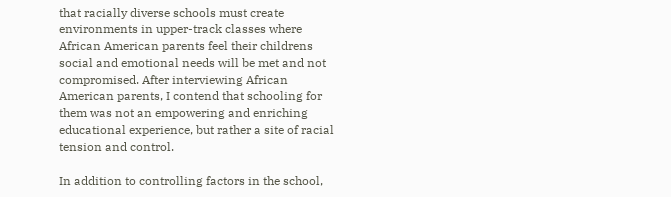that racially diverse schools must create environments in upper-track classes where African American parents feel their childrens social and emotional needs will be met and not compromised. After interviewing African American parents, I contend that schooling for them was not an empowering and enriching educational experience, but rather a site of racial tension and control.

In addition to controlling factors in the school,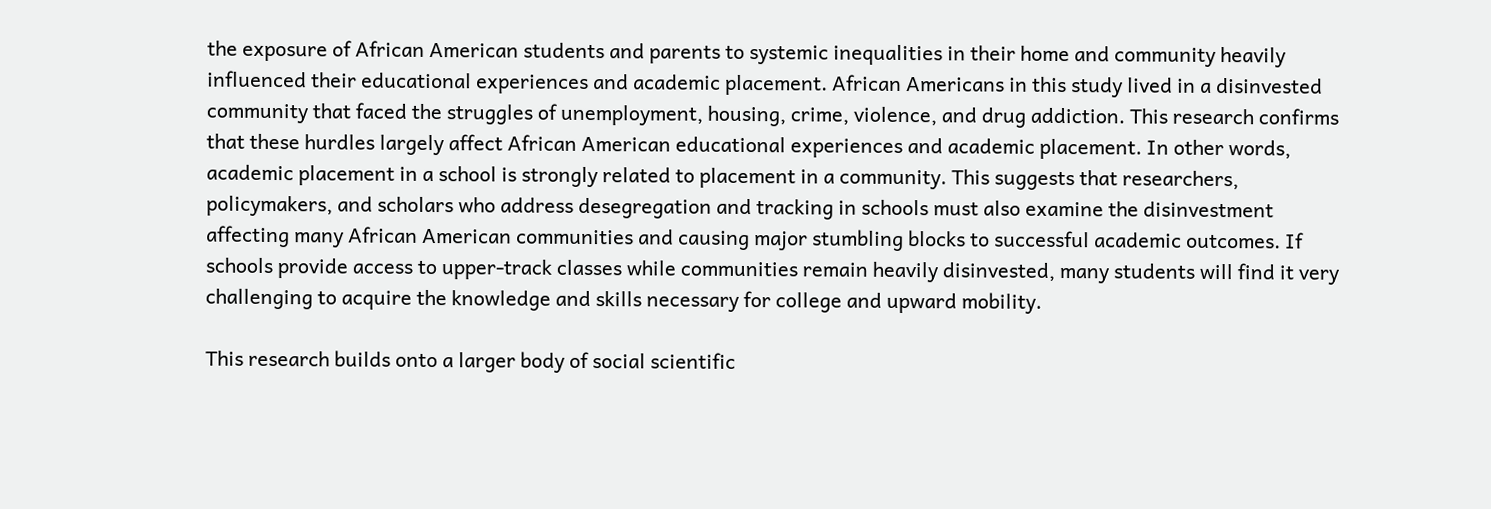the exposure of African American students and parents to systemic inequalities in their home and community heavily influenced their educational experiences and academic placement. African Americans in this study lived in a disinvested community that faced the struggles of unemployment, housing, crime, violence, and drug addiction. This research confirms that these hurdles largely affect African American educational experiences and academic placement. In other words, academic placement in a school is strongly related to placement in a community. This suggests that researchers, policymakers, and scholars who address desegregation and tracking in schools must also examine the disinvestment affecting many African American communities and causing major stumbling blocks to successful academic outcomes. If schools provide access to upper-track classes while communities remain heavily disinvested, many students will find it very challenging to acquire the knowledge and skills necessary for college and upward mobility.

This research builds onto a larger body of social scientific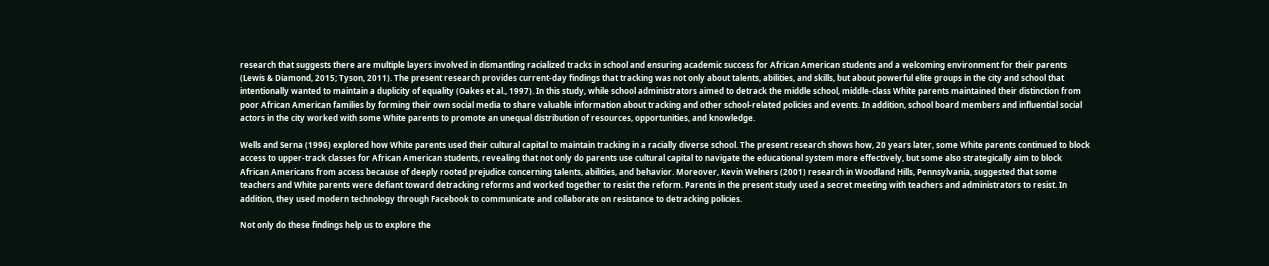research that suggests there are multiple layers involved in dismantling racialized tracks in school and ensuring academic success for African American students and a welcoming environment for their parents (Lewis & Diamond, 2015; Tyson, 2011). The present research provides current-day findings that tracking was not only about talents, abilities, and skills, but about powerful elite groups in the city and school that intentionally wanted to maintain a duplicity of equality (Oakes et al., 1997). In this study, while school administrators aimed to detrack the middle school, middle-class White parents maintained their distinction from poor African American families by forming their own social media to share valuable information about tracking and other school-related policies and events. In addition, school board members and influential social actors in the city worked with some White parents to promote an unequal distribution of resources, opportunities, and knowledge.

Wells and Serna (1996) explored how White parents used their cultural capital to maintain tracking in a racially diverse school. The present research shows how, 20 years later, some White parents continued to block access to upper-track classes for African American students, revealing that not only do parents use cultural capital to navigate the educational system more effectively, but some also strategically aim to block African Americans from access because of deeply rooted prejudice concerning talents, abilities, and behavior. Moreover, Kevin Welners (2001) research in Woodland Hills, Pennsylvania, suggested that some teachers and White parents were defiant toward detracking reforms and worked together to resist the reform. Parents in the present study used a secret meeting with teachers and administrators to resist. In addition, they used modern technology through Facebook to communicate and collaborate on resistance to detracking policies.

Not only do these findings help us to explore the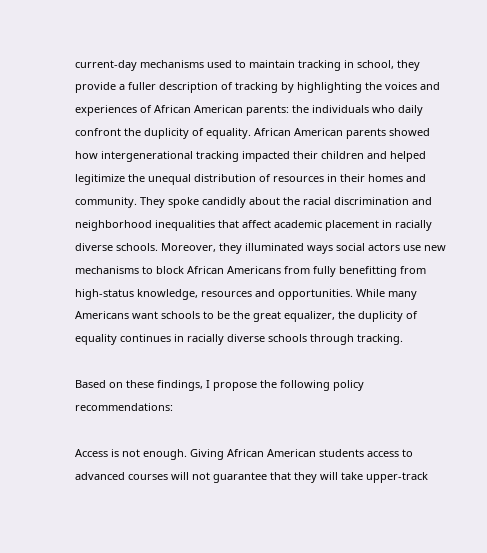current-day mechanisms used to maintain tracking in school, they provide a fuller description of tracking by highlighting the voices and experiences of African American parents: the individuals who daily confront the duplicity of equality. African American parents showed how intergenerational tracking impacted their children and helped legitimize the unequal distribution of resources in their homes and community. They spoke candidly about the racial discrimination and neighborhood inequalities that affect academic placement in racially diverse schools. Moreover, they illuminated ways social actors use new mechanisms to block African Americans from fully benefitting from high-status knowledge, resources and opportunities. While many Americans want schools to be the great equalizer, the duplicity of equality continues in racially diverse schools through tracking.

Based on these findings, I propose the following policy recommendations:

Access is not enough. Giving African American students access to advanced courses will not guarantee that they will take upper-track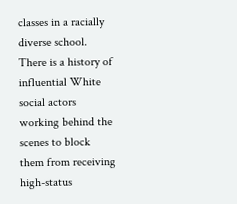classes in a racially diverse school. There is a history of influential White social actors working behind the scenes to block them from receiving high-status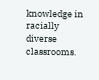knowledge in racially diverse classrooms.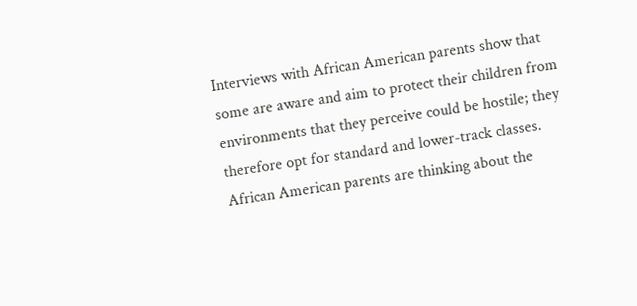Interviews with African American parents show that some are aware and aim to protect their children from environments that they perceive could be hostile; they therefore opt for standard and lower-track classes. African American parents are thinking about the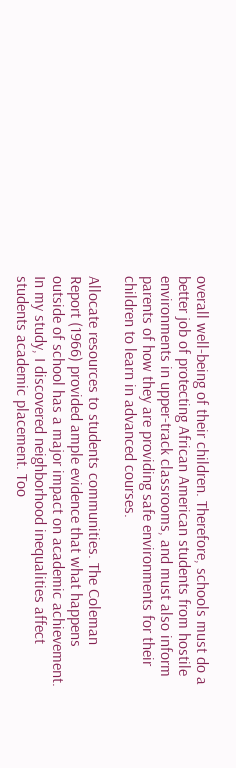overall well-being of their children. Therefore, schools must do a better job of protecting African American students from hostile environments in upper-track classrooms, and must also inform parents of how they are providing safe environments for their children to learn in advanced courses.

Allocate resources to students communities. The Coleman Report (1966) provided ample evidence that what happens outside of school has a major impact on academic achievement. In my study, I discovered neighborhood inequalities affect students academic placement. Too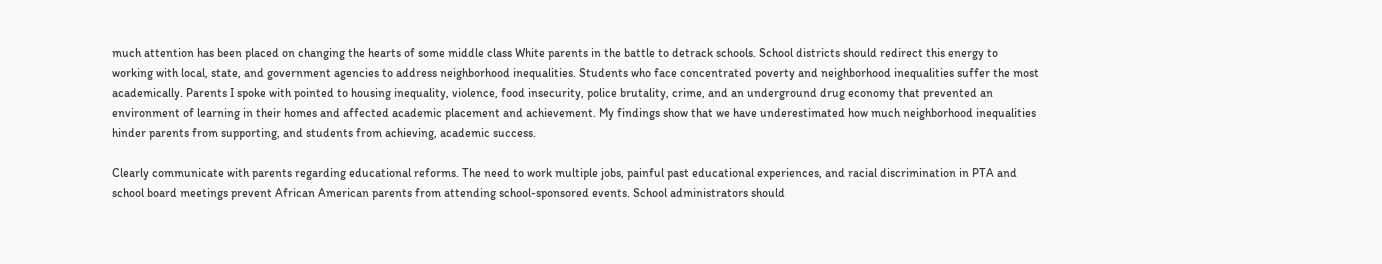much attention has been placed on changing the hearts of some middle class White parents in the battle to detrack schools. School districts should redirect this energy to working with local, state, and government agencies to address neighborhood inequalities. Students who face concentrated poverty and neighborhood inequalities suffer the most academically. Parents I spoke with pointed to housing inequality, violence, food insecurity, police brutality, crime, and an underground drug economy that prevented an environment of learning in their homes and affected academic placement and achievement. My findings show that we have underestimated how much neighborhood inequalities hinder parents from supporting, and students from achieving, academic success.

Clearly communicate with parents regarding educational reforms. The need to work multiple jobs, painful past educational experiences, and racial discrimination in PTA and school board meetings prevent African American parents from attending school-sponsored events. School administrators should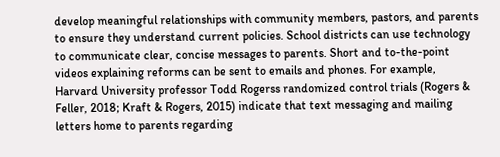develop meaningful relationships with community members, pastors, and parents to ensure they understand current policies. School districts can use technology to communicate clear, concise messages to parents. Short and to-the-point videos explaining reforms can be sent to emails and phones. For example, Harvard University professor Todd Rogerss randomized control trials (Rogers & Feller, 2018; Kraft & Rogers, 2015) indicate that text messaging and mailing letters home to parents regarding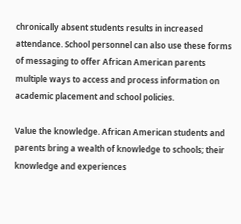chronically absent students results in increased attendance. School personnel can also use these forms of messaging to offer African American parents multiple ways to access and process information on academic placement and school policies.

Value the knowledge. African American students and parents bring a wealth of knowledge to schools; their knowledge and experiences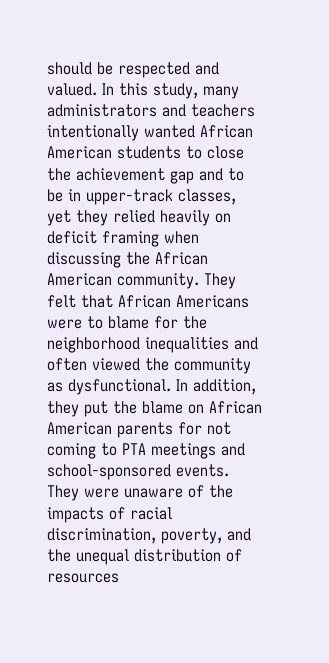should be respected and valued. In this study, many administrators and teachers intentionally wanted African American students to close the achievement gap and to be in upper-track classes, yet they relied heavily on deficit framing when discussing the African American community. They felt that African Americans were to blame for the neighborhood inequalities and often viewed the community as dysfunctional. In addition, they put the blame on African American parents for not coming to PTA meetings and school-sponsored events. They were unaware of the impacts of racial discrimination, poverty, and the unequal distribution of resources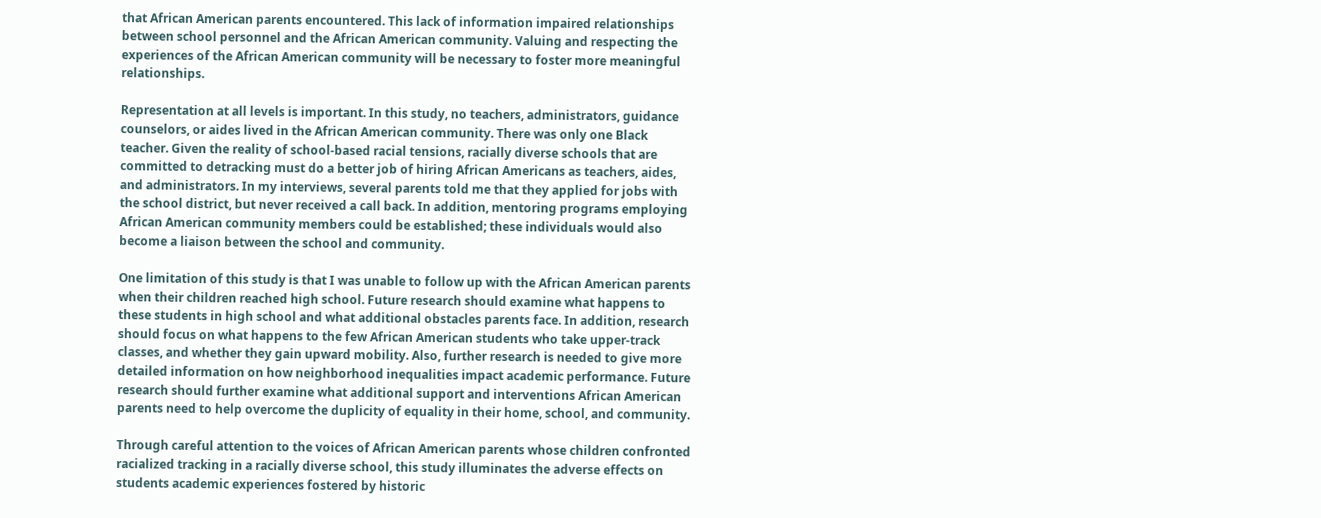that African American parents encountered. This lack of information impaired relationships between school personnel and the African American community. Valuing and respecting the experiences of the African American community will be necessary to foster more meaningful relationships.

Representation at all levels is important. In this study, no teachers, administrators, guidance counselors, or aides lived in the African American community. There was only one Black teacher. Given the reality of school-based racial tensions, racially diverse schools that are committed to detracking must do a better job of hiring African Americans as teachers, aides, and administrators. In my interviews, several parents told me that they applied for jobs with the school district, but never received a call back. In addition, mentoring programs employing African American community members could be established; these individuals would also become a liaison between the school and community.

One limitation of this study is that I was unable to follow up with the African American parents when their children reached high school. Future research should examine what happens to these students in high school and what additional obstacles parents face. In addition, research should focus on what happens to the few African American students who take upper-track classes, and whether they gain upward mobility. Also, further research is needed to give more detailed information on how neighborhood inequalities impact academic performance. Future research should further examine what additional support and interventions African American parents need to help overcome the duplicity of equality in their home, school, and community.

Through careful attention to the voices of African American parents whose children confronted racialized tracking in a racially diverse school, this study illuminates the adverse effects on students academic experiences fostered by historic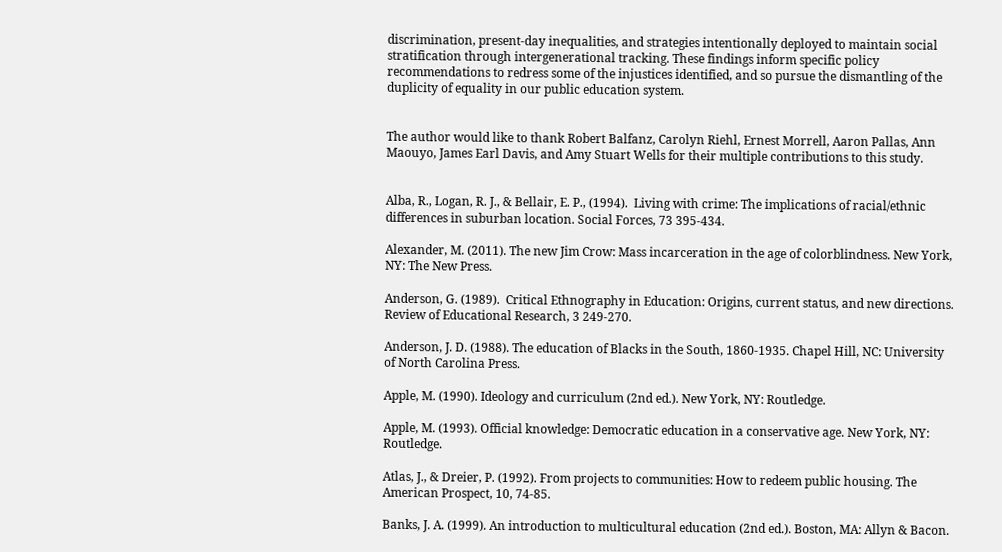discrimination, present-day inequalities, and strategies intentionally deployed to maintain social stratification through intergenerational tracking. These findings inform specific policy recommendations to redress some of the injustices identified, and so pursue the dismantling of the duplicity of equality in our public education system.


The author would like to thank Robert Balfanz, Carolyn Riehl, Ernest Morrell, Aaron Pallas, Ann Maouyo, James Earl Davis, and Amy Stuart Wells for their multiple contributions to this study.


Alba, R., Logan, R. J., & Bellair, E. P., (1994).  Living with crime: The implications of racial/ethnic differences in suburban location. Social Forces, 73 395-434.

Alexander, M. (2011). The new Jim Crow: Mass incarceration in the age of colorblindness. New York, NY: The New Press.

Anderson, G. (1989).  Critical Ethnography in Education: Origins, current status, and new directions.  Review of Educational Research, 3 249-270.

Anderson, J. D. (1988). The education of Blacks in the South, 1860-1935. Chapel Hill, NC: University of North Carolina Press.

Apple, M. (1990). Ideology and curriculum (2nd ed.). New York, NY: Routledge.

Apple, M. (1993). Official knowledge: Democratic education in a conservative age. New York, NY: Routledge.

Atlas, J., & Dreier, P. (1992). From projects to communities: How to redeem public housing. The American Prospect, 10, 74-85.

Banks, J. A. (1999). An introduction to multicultural education (2nd ed.). Boston, MA: Allyn & Bacon.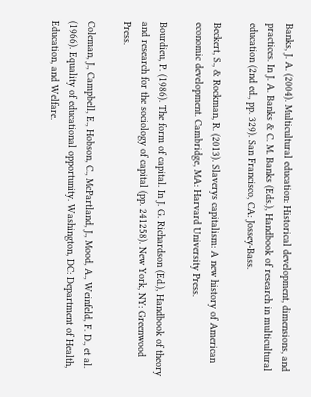Banks, J. A. (2004). Multicultural education: Historical development, dimensions, and practices. In J. A. Banks & C. M. Banks (Eds.), Handbook of research in multicultural education (2nd ed., pp. 329). San Francisco, CA: Jossey-Bass.

Beckert, S., & Rockman, R. (2013). Slaverys capitalism: A new history of American economic development. Cambridge, MA: Harvard University Press.

Bourdieu, P. (1986). The form of capital. In J. G. Richardson (Ed.), Handbook of theory and research for the sociology of capital (pp. 241258). New York, NY: Greenwood Press.

Coleman, J., Campbell, E., Hobson, C., McPartland, J., Mood, A., Weinfeld, F. D., et al. (1966). Equality of educational opportunity. Washington, DC: Department of Health, Education, and Welfare.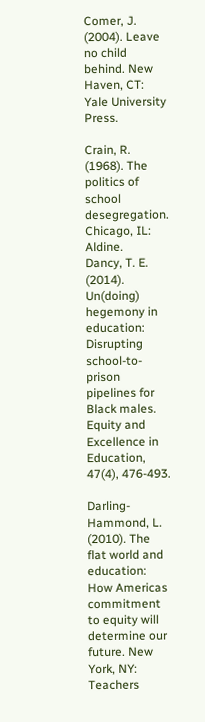Comer, J. (2004). Leave no child behind. New Haven, CT: Yale University Press.

Crain, R. (1968). The politics of school desegregation. Chicago, IL: Aldine.
Dancy, T. E. (2014). Un(doing) hegemony in education: Disrupting school-to-prison pipelines for Black males. Equity and Excellence in Education, 47(4), 476-493.

Darling-Hammond, L. (2010). The flat world and education: How Americas commitment to equity will determine our future. New York, NY: Teachers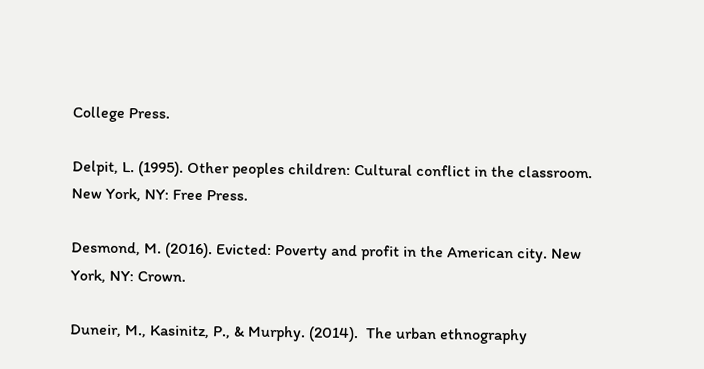College Press.

Delpit, L. (1995). Other peoples children: Cultural conflict in the classroom. New York, NY: Free Press.

Desmond, M. (2016). Evicted: Poverty and profit in the American city. New York, NY: Crown.

Duneir, M., Kasinitz, P., & Murphy. (2014).  The urban ethnography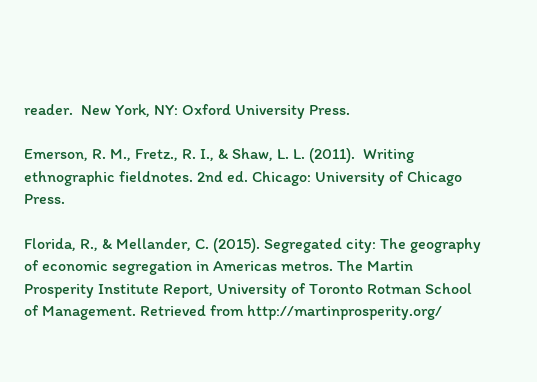reader.  New York, NY: Oxford University Press.

Emerson, R. M., Fretz., R. I., & Shaw, L. L. (2011).  Writing ethnographic fieldnotes. 2nd ed. Chicago: University of Chicago Press.

Florida, R., & Mellander, C. (2015). Segregated city: The geography of economic segregation in Americas metros. The Martin Prosperity Institute Report, University of Toronto Rotman School of Management. Retrieved from http://martinprosperity.org/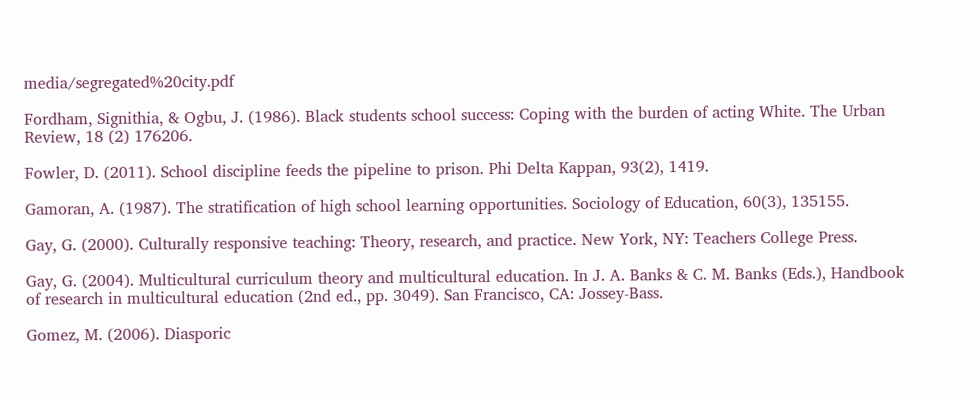media/segregated%20city.pdf

Fordham, Signithia, & Ogbu, J. (1986). Black students school success: Coping with the burden of acting White. The Urban Review, 18 (2) 176206.

Fowler, D. (2011). School discipline feeds the pipeline to prison. Phi Delta Kappan, 93(2), 1419.

Gamoran, A. (1987). The stratification of high school learning opportunities. Sociology of Education, 60(3), 135155.

Gay, G. (2000). Culturally responsive teaching: Theory, research, and practice. New York, NY: Teachers College Press.

Gay, G. (2004). Multicultural curriculum theory and multicultural education. In J. A. Banks & C. M. Banks (Eds.), Handbook of research in multicultural education (2nd ed., pp. 3049). San Francisco, CA: Jossey-Bass.

Gomez, M. (2006). Diasporic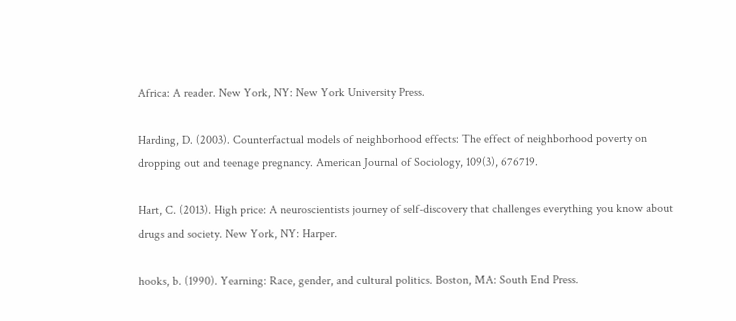Africa: A reader. New York, NY: New York University Press.

Harding, D. (2003). Counterfactual models of neighborhood effects: The effect of neighborhood poverty on dropping out and teenage pregnancy. American Journal of Sociology, 109(3), 676719.

Hart, C. (2013). High price: A neuroscientists journey of self-discovery that challenges everything you know about drugs and society. New York, NY: Harper.

hooks, b. (1990). Yearning: Race, gender, and cultural politics. Boston, MA: South End Press.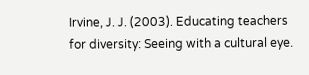Irvine, J. J. (2003). Educating teachers for diversity: Seeing with a cultural eye.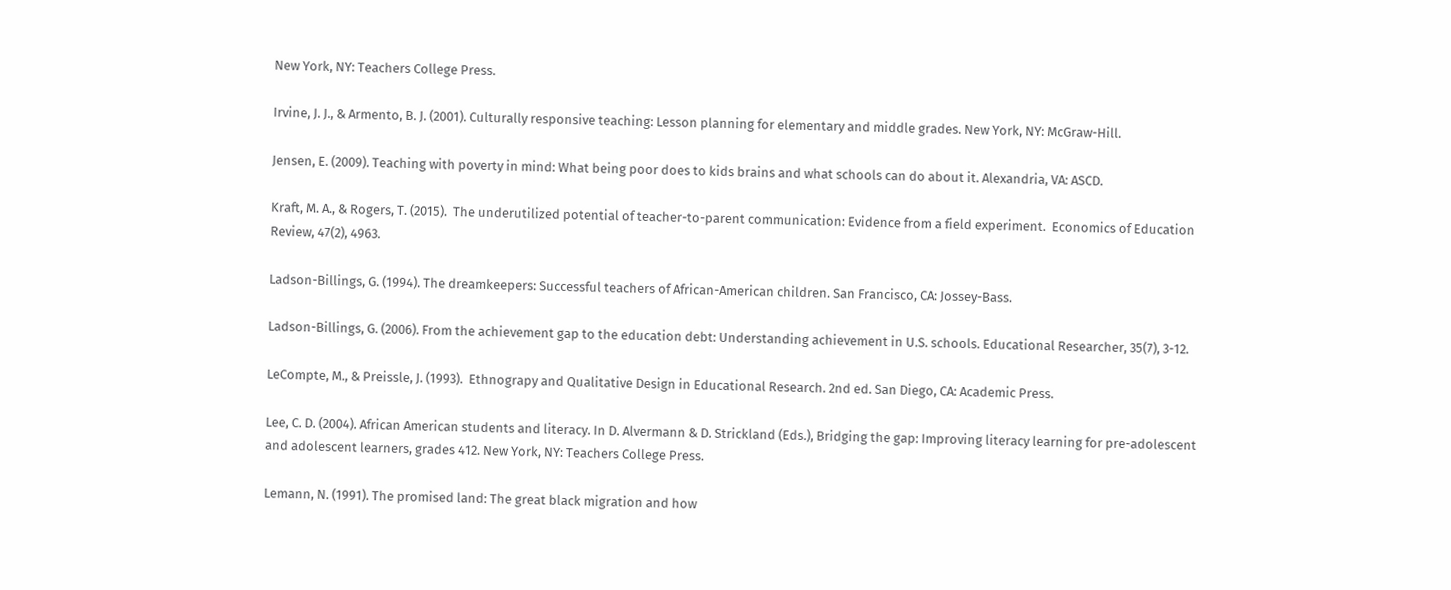New York, NY: Teachers College Press.

Irvine, J. J., & Armento, B. J. (2001). Culturally responsive teaching: Lesson planning for elementary and middle grades. New York, NY: McGraw-Hill.

Jensen, E. (2009). Teaching with poverty in mind: What being poor does to kids brains and what schools can do about it. Alexandria, VA: ASCD.

Kraft, M. A., & Rogers, T. (2015).  The underutilized potential of teacher-to-parent communication: Evidence from a field experiment.  Economics of Education Review, 47(2), 4963.

Ladson-Billings, G. (1994). The dreamkeepers: Successful teachers of African-American children. San Francisco, CA: Jossey-Bass.

Ladson-Billings, G. (2006). From the achievement gap to the education debt: Understanding achievement in U.S. schools. Educational Researcher, 35(7), 3-12.

LeCompte, M., & Preissle, J. (1993).  Ethnograpy and Qualitative Design in Educational Research. 2nd ed. San Diego, CA: Academic Press.

Lee, C. D. (2004). African American students and literacy. In D. Alvermann & D. Strickland (Eds.), Bridging the gap: Improving literacy learning for pre-adolescent and adolescent learners, grades 412. New York, NY: Teachers College Press.

Lemann, N. (1991). The promised land: The great black migration and how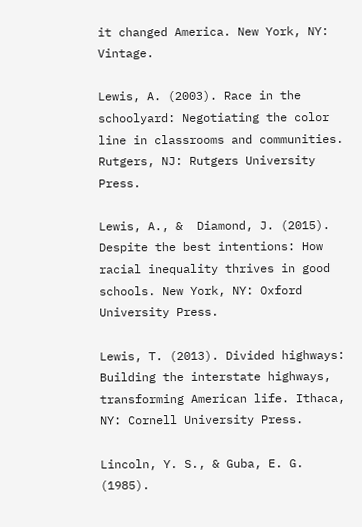it changed America. New York, NY: Vintage.

Lewis, A. (2003). Race in the schoolyard: Negotiating the color line in classrooms and communities. Rutgers, NJ: Rutgers University Press.

Lewis, A., &  Diamond, J. (2015). Despite the best intentions: How racial inequality thrives in good schools. New York, NY: Oxford University Press.

Lewis, T. (2013). Divided highways: Building the interstate highways, transforming American life. Ithaca, NY: Cornell University Press.

Lincoln, Y. S., & Guba, E. G. (1985).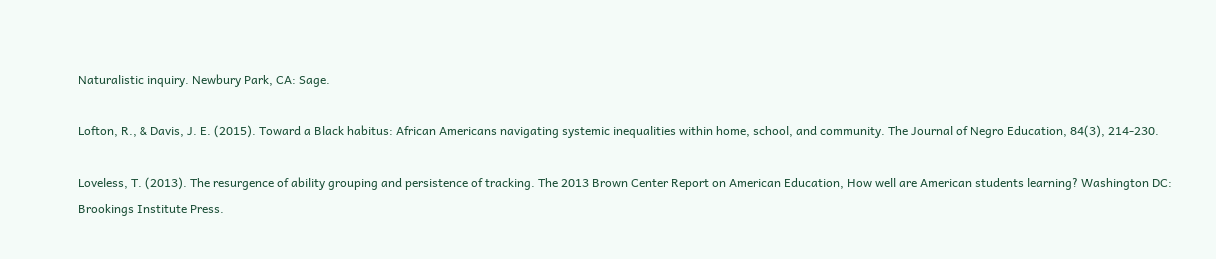Naturalistic inquiry. Newbury Park, CA: Sage.

Lofton, R., & Davis, J. E. (2015). Toward a Black habitus: African Americans navigating systemic inequalities within home, school, and community. The Journal of Negro Education, 84(3), 214-230.

Loveless, T. (2013). The resurgence of ability grouping and persistence of tracking. The 2013 Brown Center Report on American Education, How well are American students learning? Washington DC: Brookings Institute Press.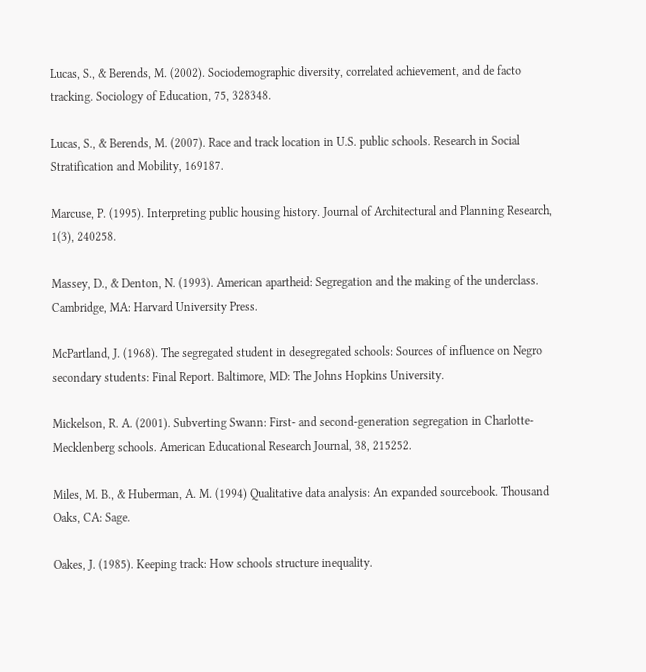Lucas, S., & Berends, M. (2002). Sociodemographic diversity, correlated achievement, and de facto tracking. Sociology of Education, 75, 328348.

Lucas, S., & Berends, M. (2007). Race and track location in U.S. public schools. Research in Social Stratification and Mobility, 169187.

Marcuse, P. (1995). Interpreting public housing history. Journal of Architectural and Planning Research, 1(3), 240258.

Massey, D., & Denton, N. (1993). American apartheid: Segregation and the making of the underclass. Cambridge, MA: Harvard University Press.

McPartland, J. (1968). The segregated student in desegregated schools: Sources of influence on Negro secondary students: Final Report. Baltimore, MD: The Johns Hopkins University.

Mickelson, R. A. (2001). Subverting Swann: First- and second-generation segregation in Charlotte-Mecklenberg schools. American Educational Research Journal, 38, 215252.

Miles, M. B., & Huberman, A. M. (1994) Qualitative data analysis: An expanded sourcebook. Thousand Oaks, CA: Sage.

Oakes, J. (1985). Keeping track: How schools structure inequality.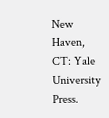New Haven, CT: Yale University Press.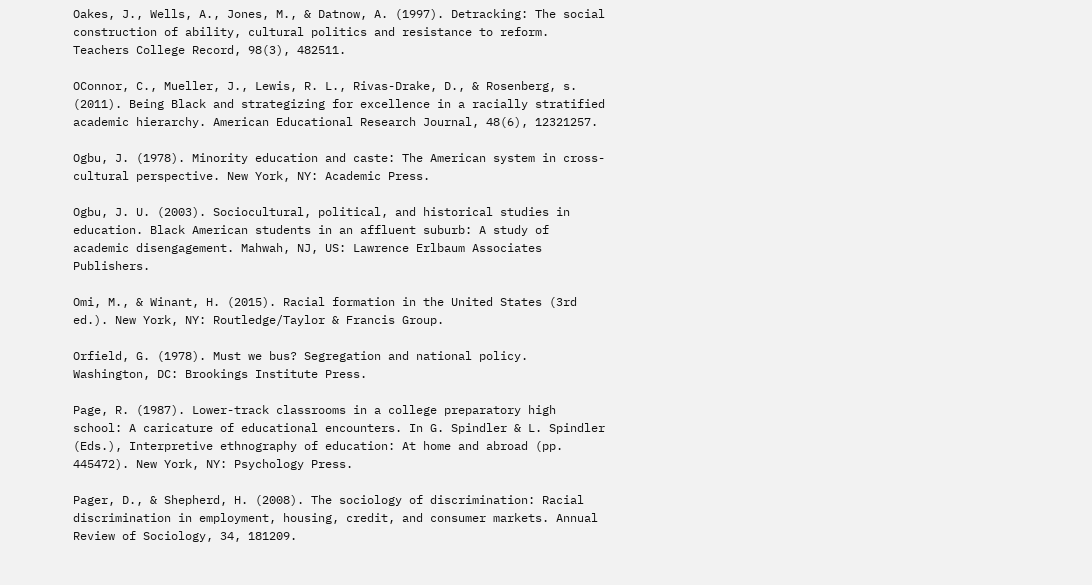Oakes, J., Wells, A., Jones, M., & Datnow, A. (1997). Detracking: The social construction of ability, cultural politics and resistance to reform. Teachers College Record, 98(3), 482511.

OConnor, C., Mueller, J., Lewis, R. L., Rivas-Drake, D., & Rosenberg, s. (2011). Being Black and strategizing for excellence in a racially stratified academic hierarchy. American Educational Research Journal, 48(6), 12321257.

Ogbu, J. (1978). Minority education and caste: The American system in cross-cultural perspective. New York, NY: Academic Press.

Ogbu, J. U. (2003). Sociocultural, political, and historical studies in education. Black American students in an affluent suburb: A study of academic disengagement. Mahwah, NJ, US: Lawrence Erlbaum Associates Publishers.

Omi, M., & Winant, H. (2015). Racial formation in the United States (3rd ed.). New York, NY: Routledge/Taylor & Francis Group.

Orfield, G. (1978). Must we bus? Segregation and national policy. Washington, DC: Brookings Institute Press.

Page, R. (1987). Lower-track classrooms in a college preparatory high school: A caricature of educational encounters. In G. Spindler & L. Spindler (Eds.), Interpretive ethnography of education: At home and abroad (pp. 445472). New York, NY: Psychology Press.

Pager, D., & Shepherd, H. (2008). The sociology of discrimination: Racial discrimination in employment, housing, credit, and consumer markets. Annual Review of Sociology, 34, 181209.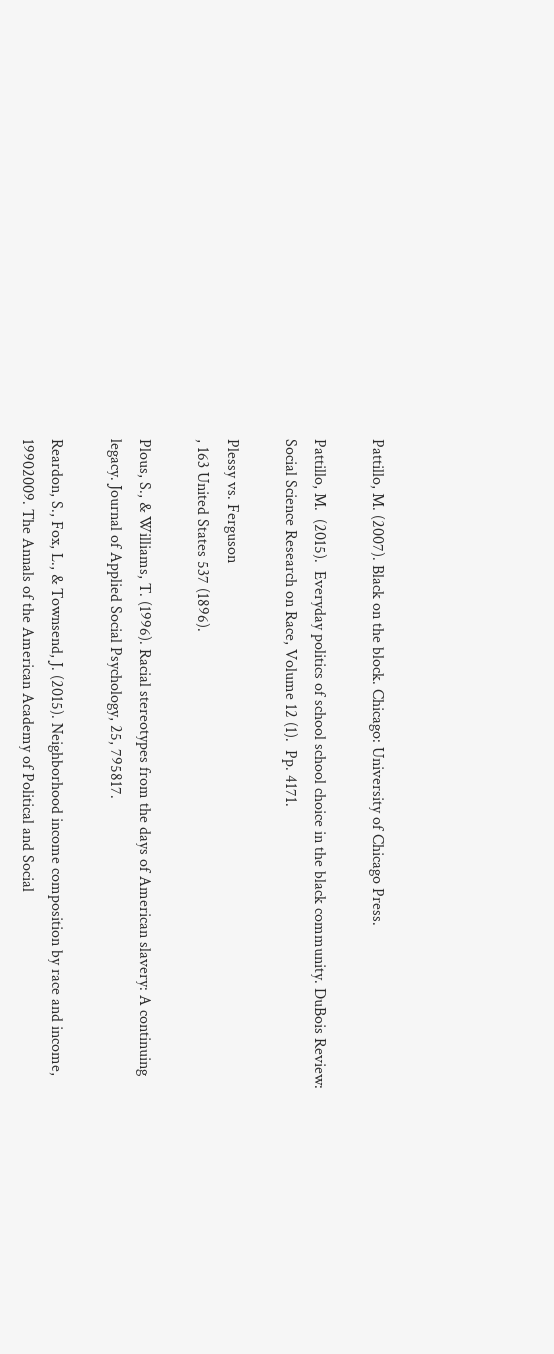Pattillo, M. (2007). Black on the block. Chicago: University of Chicago Press.

Pattillo, M.  (2015).  Everyday politics of school school choice in the black community. DuBois Review: Social Science Research on Race, Volume 12 (1).  Pp. 4171.

Plessy vs. Ferguson
, 163 United States 537 (1896).

Plous, S., & Williams, T. (1996). Racial stereotypes from the days of American slavery: A continuing legacy. Journal of Applied Social Psychology, 25, 795817.

Reardon, S., Fox, L., & Townsend, J. (2015). Neighborhood income composition by race and income, 19902009. The Annals of the American Academy of Political and Social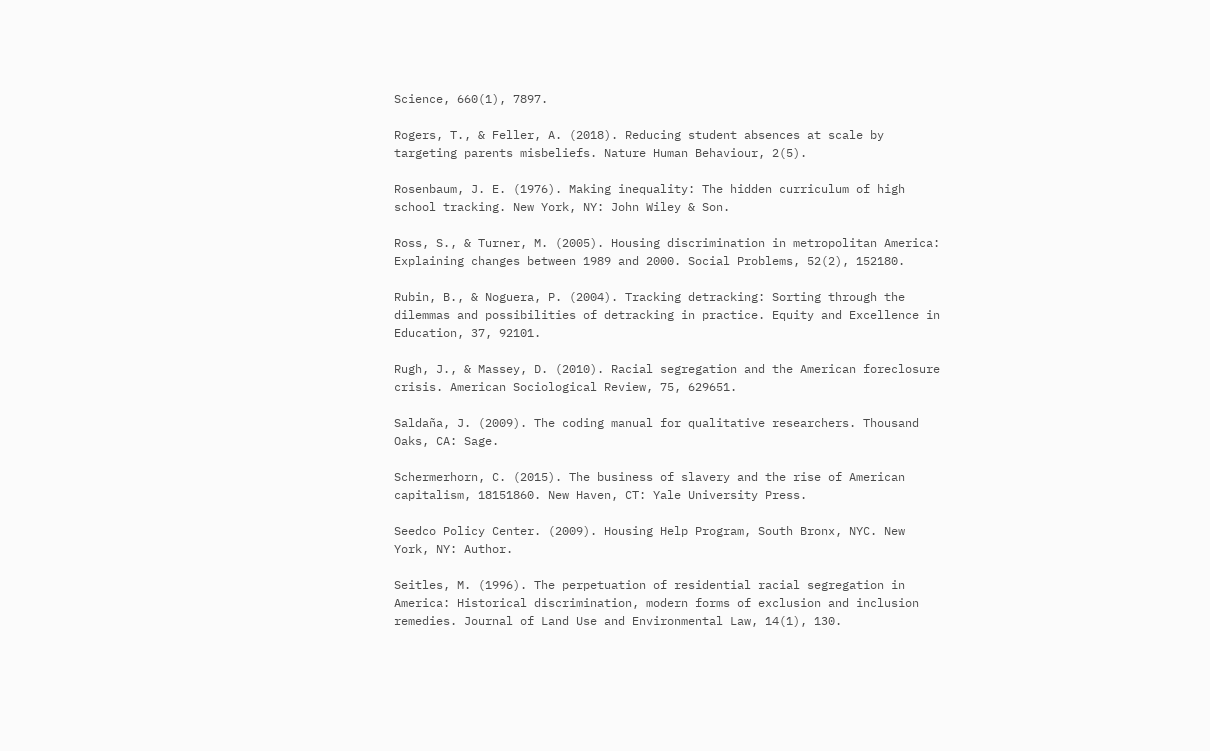Science, 660(1), 7897.

Rogers, T., & Feller, A. (2018). Reducing student absences at scale by targeting parents misbeliefs. Nature Human Behaviour, 2(5).

Rosenbaum, J. E. (1976). Making inequality: The hidden curriculum of high school tracking. New York, NY: John Wiley & Son.

Ross, S., & Turner, M. (2005). Housing discrimination in metropolitan America: Explaining changes between 1989 and 2000. Social Problems, 52(2), 152180.

Rubin, B., & Noguera, P. (2004). Tracking detracking: Sorting through the dilemmas and possibilities of detracking in practice. Equity and Excellence in Education, 37, 92101.

Rugh, J., & Massey, D. (2010). Racial segregation and the American foreclosure crisis. American Sociological Review, 75, 629651.

Saldaña, J. (2009). The coding manual for qualitative researchers. Thousand Oaks, CA: Sage.

Schermerhorn, C. (2015). The business of slavery and the rise of American capitalism, 18151860. New Haven, CT: Yale University Press.

Seedco Policy Center. (2009). Housing Help Program, South Bronx, NYC. New York, NY: Author.

Seitles, M. (1996). The perpetuation of residential racial segregation in America: Historical discrimination, modern forms of exclusion and inclusion remedies. Journal of Land Use and Environmental Law, 14(1), 130.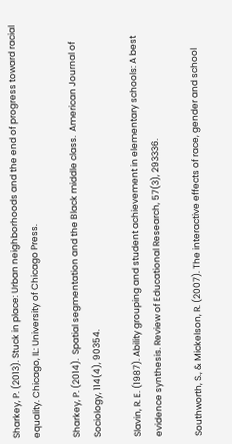Sharkey, P. (2013). Stuck in place: Urban neighborhoods and the end of progress toward racial equality. Chicago, IL: University of Chicago Press.

Sharkey, P. (2014).  Spatial segmentation and the Black middle class.  American Journal of Sociology, 114(4), 90354.

Slavin, R. E. (1987). Ability grouping and student achievement in elementary schools: A best evidence synthesis. Review of Educational Research, 57(3), 293336.

Southworth, S., & Mickelson, R. (2007). The interactive effects of race, gender and school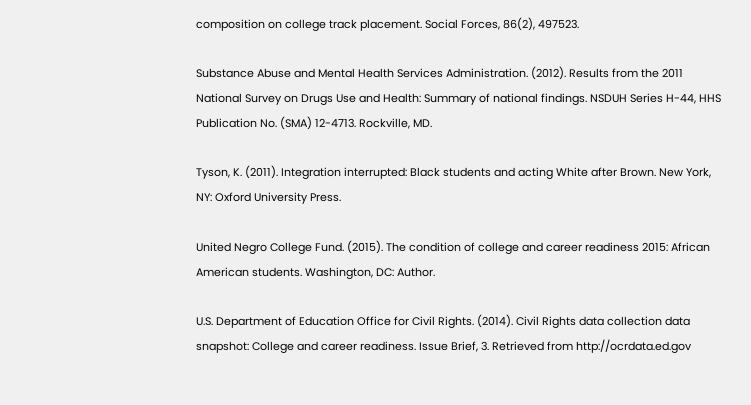composition on college track placement. Social Forces, 86(2), 497523.

Substance Abuse and Mental Health Services Administration. (2012). Results from the 2011 National Survey on Drugs Use and Health: Summary of national findings. NSDUH Series H-44, HHS Publication No. (SMA) 12-4713. Rockville, MD.

Tyson, K. (2011). Integration interrupted: Black students and acting White after Brown. New York, NY: Oxford University Press.

United Negro College Fund. (2015). The condition of college and career readiness 2015: African American students. Washington, DC: Author.

U.S. Department of Education Office for Civil Rights. (2014). Civil Rights data collection data snapshot: College and career readiness. Issue Brief, 3. Retrieved from http://ocrdata.ed.gov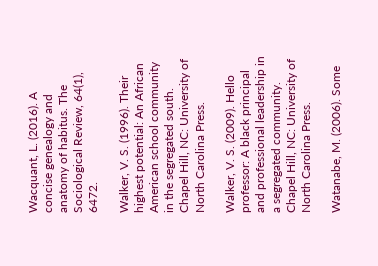Wacquant, L. (2016). A concise genealogy and anatomy of habitus. The Sociological Review, 64(1), 6472.

Walker, V. S. (1996). Their highest potential: An African American school community in the segregated south. Chapel Hill, NC: University of North Carolina Press.

Walker, V. S. (2009). Hello professor: A black principal and professional leadership in a segregated community. Chapel Hill, NC: University of North Carolina Press.

Watanabe, M. (2006). Some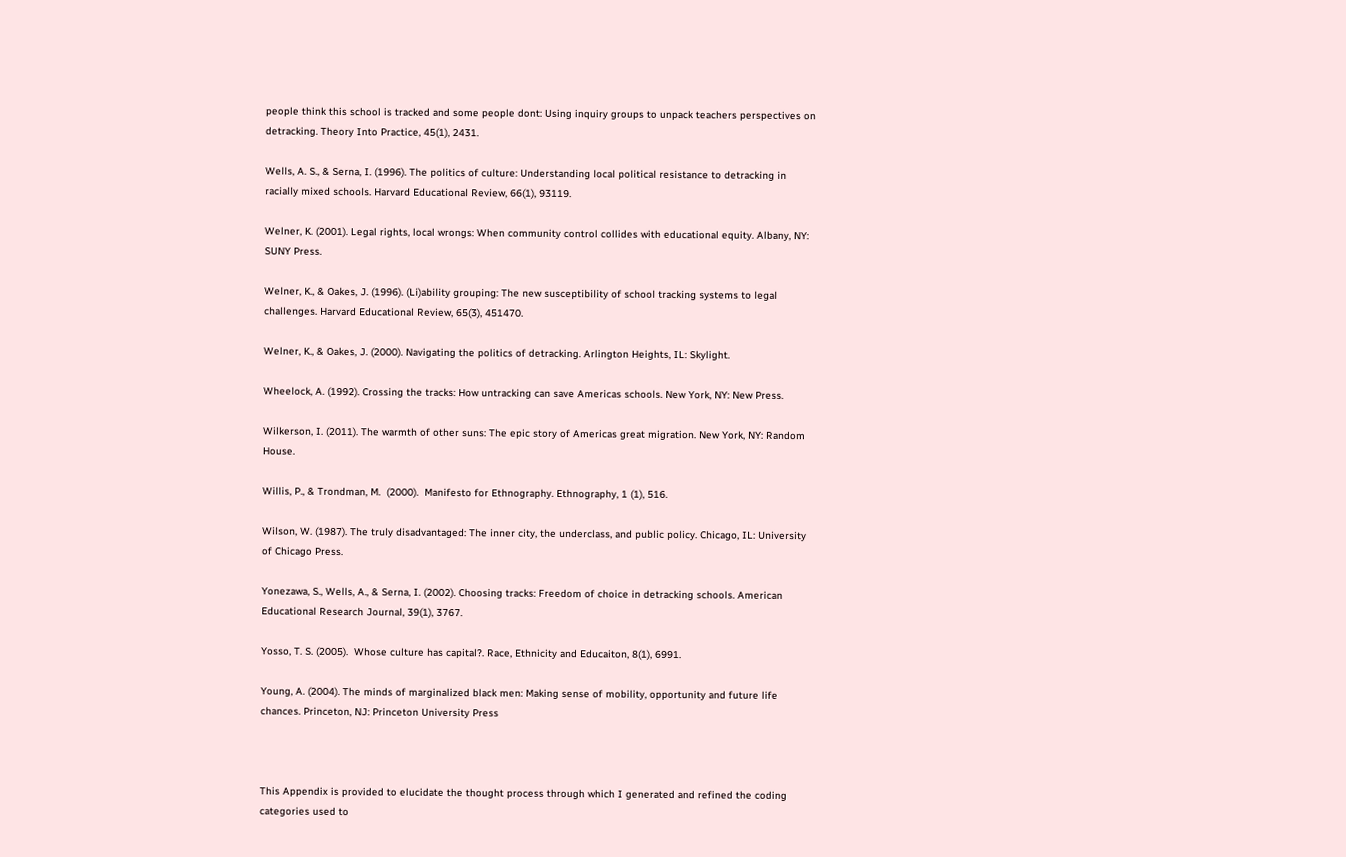people think this school is tracked and some people dont: Using inquiry groups to unpack teachers perspectives on detracking. Theory Into Practice, 45(1), 2431.

Wells, A. S., & Serna, I. (1996). The politics of culture: Understanding local political resistance to detracking in racially mixed schools. Harvard Educational Review, 66(1), 93119.

Welner, K. (2001). Legal rights, local wrongs: When community control collides with educational equity. Albany, NY: SUNY Press.

Welner, K., & Oakes, J. (1996). (Li)ability grouping: The new susceptibility of school tracking systems to legal challenges. Harvard Educational Review, 65(3), 451470.

Welner, K., & Oakes, J. (2000). Navigating the politics of detracking. Arlington Heights, IL: Skylight.

Wheelock, A. (1992). Crossing the tracks: How untracking can save Americas schools. New York, NY: New Press.

Wilkerson, I. (2011). The warmth of other suns: The epic story of Americas great migration. New York, NY: Random House.

Willis, P., & Trondman, M.  (2000).  Manifesto for Ethnography. Ethnography, 1 (1), 516.

Wilson, W. (1987). The truly disadvantaged: The inner city, the underclass, and public policy. Chicago, IL: University of Chicago Press.

Yonezawa, S., Wells, A., & Serna, I. (2002). Choosing tracks: Freedom of choice in detracking schools. American Educational Research Journal, 39(1), 3767.

Yosso, T. S. (2005).  Whose culture has capital?. Race, Ethnicity and Educaiton, 8(1), 6991.

Young, A. (2004). The minds of marginalized black men: Making sense of mobility, opportunity and future life chances. Princeton, NJ: Princeton University Press



This Appendix is provided to elucidate the thought process through which I generated and refined the coding categories used to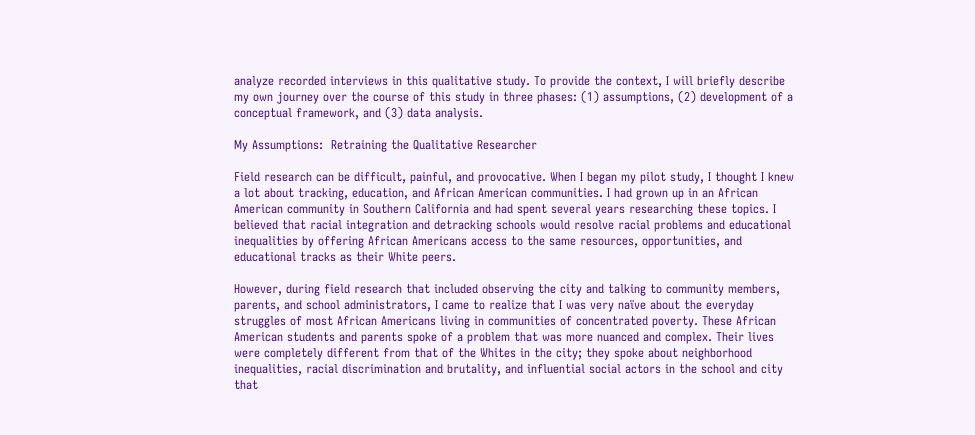analyze recorded interviews in this qualitative study. To provide the context, I will briefly describe my own journey over the course of this study in three phases: (1) assumptions, (2) development of a conceptual framework, and (3) data analysis.

My Assumptions:  Retraining the Qualitative Researcher

Field research can be difficult, painful, and provocative. When I began my pilot study, I thought I knew a lot about tracking, education, and African American communities. I had grown up in an African American community in Southern California and had spent several years researching these topics. I believed that racial integration and detracking schools would resolve racial problems and educational inequalities by offering African Americans access to the same resources, opportunities, and educational tracks as their White peers.

However, during field research that included observing the city and talking to community members, parents, and school administrators, I came to realize that I was very naïve about the everyday struggles of most African Americans living in communities of concentrated poverty. These African American students and parents spoke of a problem that was more nuanced and complex. Their lives were completely different from that of the Whites in the city; they spoke about neighborhood inequalities, racial discrimination and brutality, and influential social actors in the school and city that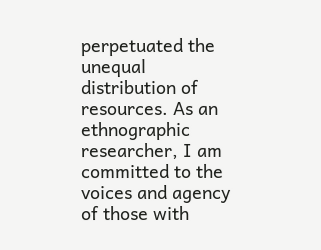perpetuated the unequal distribution of resources. As an ethnographic researcher, I am committed to the voices and agency of those with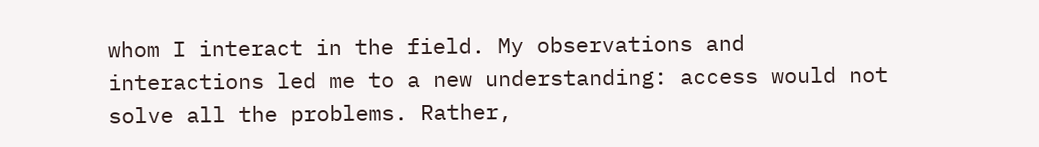whom I interact in the field. My observations and interactions led me to a new understanding: access would not solve all the problems. Rather,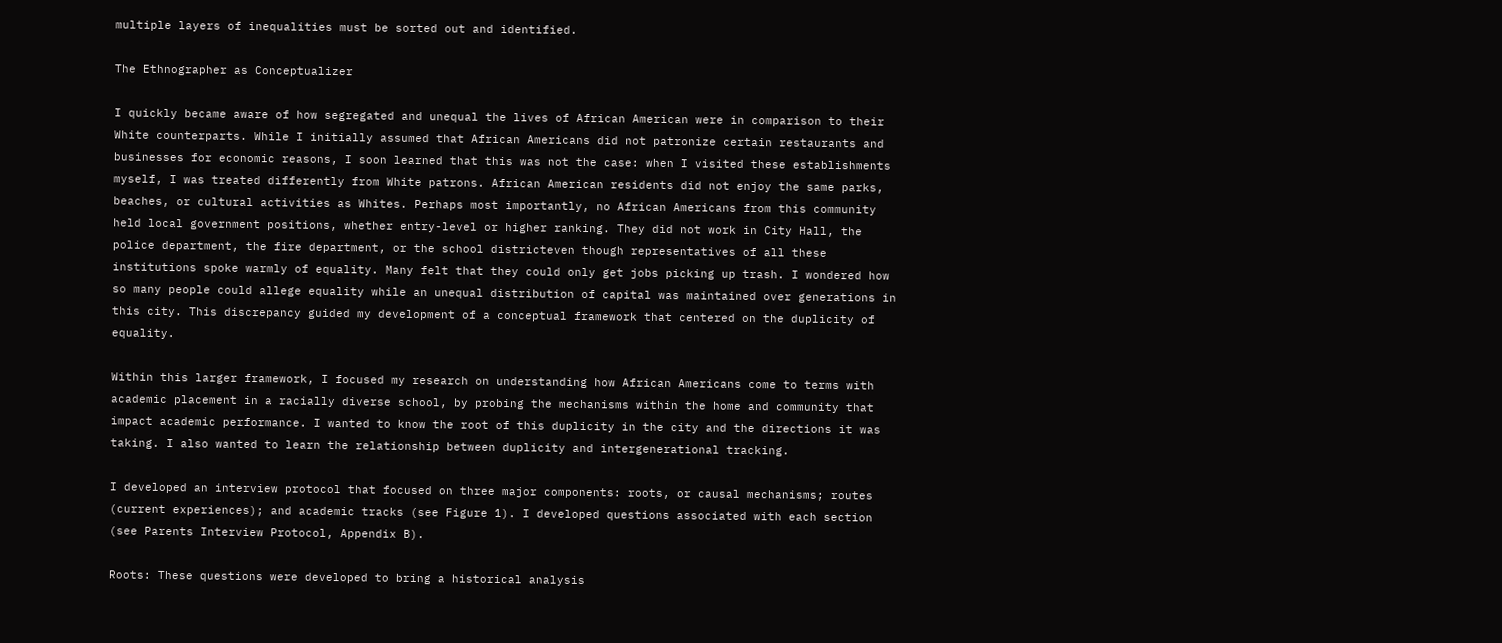multiple layers of inequalities must be sorted out and identified.

The Ethnographer as Conceptualizer

I quickly became aware of how segregated and unequal the lives of African American were in comparison to their White counterparts. While I initially assumed that African Americans did not patronize certain restaurants and businesses for economic reasons, I soon learned that this was not the case: when I visited these establishments myself, I was treated differently from White patrons. African American residents did not enjoy the same parks, beaches, or cultural activities as Whites. Perhaps most importantly, no African Americans from this community held local government positions, whether entry-level or higher ranking. They did not work in City Hall, the police department, the fire department, or the school districteven though representatives of all these institutions spoke warmly of equality. Many felt that they could only get jobs picking up trash. I wondered how so many people could allege equality while an unequal distribution of capital was maintained over generations in this city. This discrepancy guided my development of a conceptual framework that centered on the duplicity of equality.

Within this larger framework, I focused my research on understanding how African Americans come to terms with academic placement in a racially diverse school, by probing the mechanisms within the home and community that impact academic performance. I wanted to know the root of this duplicity in the city and the directions it was taking. I also wanted to learn the relationship between duplicity and intergenerational tracking.

I developed an interview protocol that focused on three major components: roots, or causal mechanisms; routes (current experiences); and academic tracks (see Figure 1). I developed questions associated with each section (see Parents Interview Protocol, Appendix B).

Roots: These questions were developed to bring a historical analysis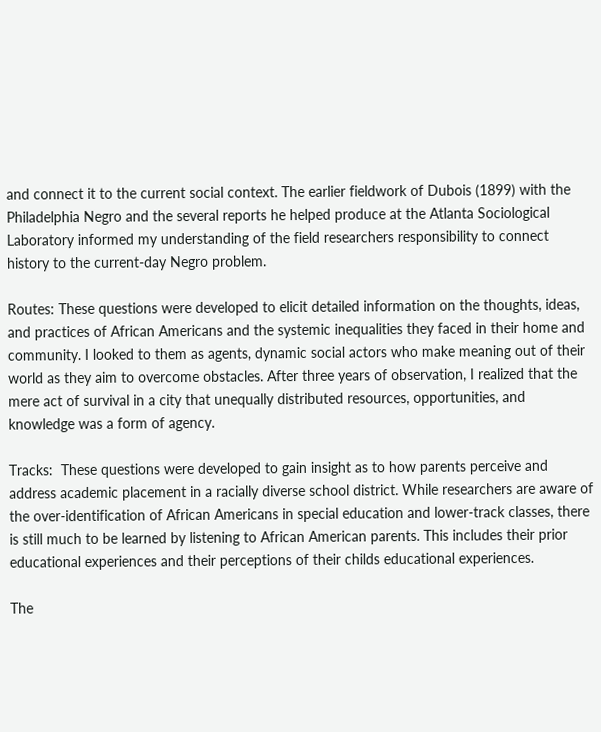and connect it to the current social context. The earlier fieldwork of Dubois (1899) with the Philadelphia Negro and the several reports he helped produce at the Atlanta Sociological Laboratory informed my understanding of the field researchers responsibility to connect history to the current-day Negro problem.

Routes: These questions were developed to elicit detailed information on the thoughts, ideas, and practices of African Americans and the systemic inequalities they faced in their home and community. I looked to them as agents, dynamic social actors who make meaning out of their world as they aim to overcome obstacles. After three years of observation, I realized that the mere act of survival in a city that unequally distributed resources, opportunities, and knowledge was a form of agency.

Tracks:  These questions were developed to gain insight as to how parents perceive and address academic placement in a racially diverse school district. While researchers are aware of the over-identification of African Americans in special education and lower-track classes, there is still much to be learned by listening to African American parents. This includes their prior educational experiences and their perceptions of their childs educational experiences.

The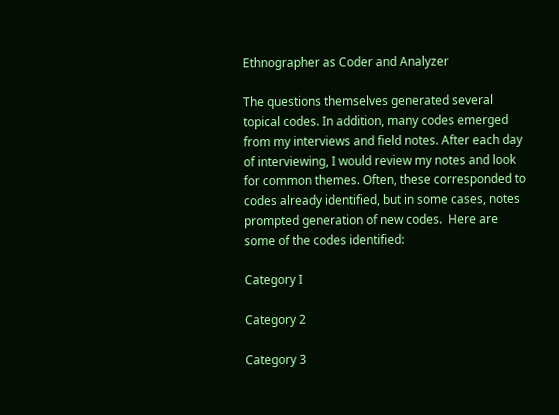Ethnographer as Coder and Analyzer

The questions themselves generated several topical codes. In addition, many codes emerged from my interviews and field notes. After each day of interviewing, I would review my notes and look for common themes. Often, these corresponded to codes already identified, but in some cases, notes prompted generation of new codes.  Here are some of the codes identified:

Category I

Category 2

Category 3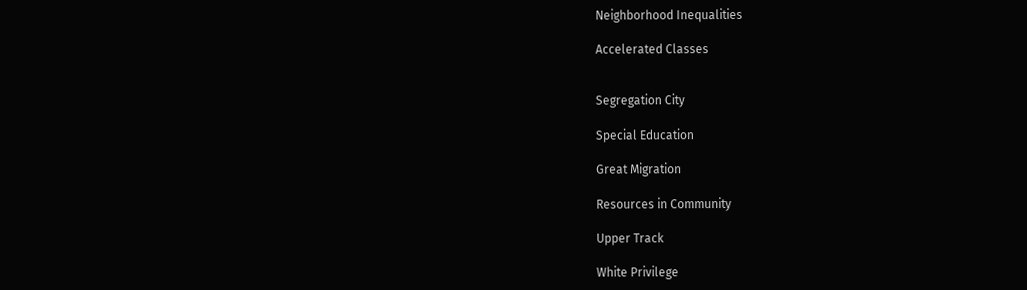Neighborhood Inequalities

Accelerated Classes


Segregation City

Special Education

Great Migration

Resources in Community

Upper Track

White Privilege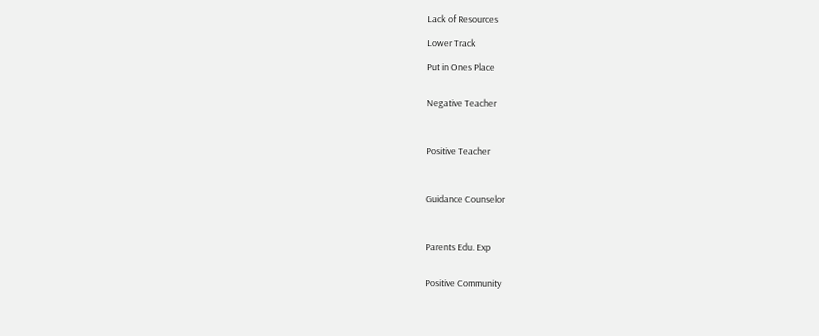Lack of Resources

Lower Track

Put in Ones Place


Negative Teacher



Positive Teacher



Guidance Counselor



Parents Edu. Exp


Positive Community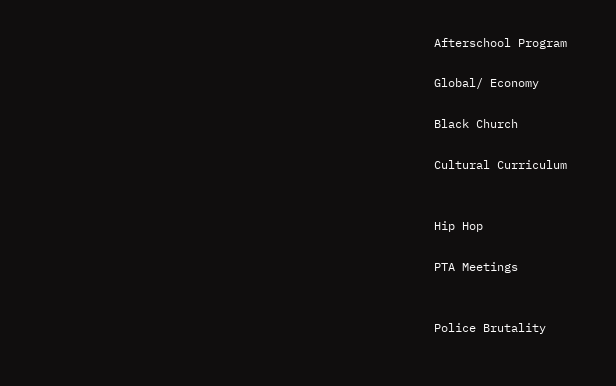Afterschool Program

Global/ Economy

Black Church

Cultural Curriculum


Hip Hop

PTA Meetings


Police Brutality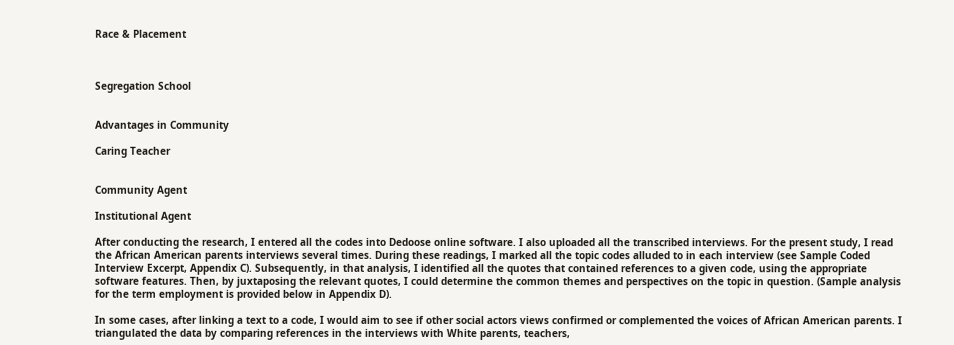Race & Placement



Segregation School


Advantages in Community

Caring Teacher


Community Agent

Institutional Agent

After conducting the research, I entered all the codes into Dedoose online software. I also uploaded all the transcribed interviews. For the present study, I read the African American parents interviews several times. During these readings, I marked all the topic codes alluded to in each interview (see Sample Coded Interview Excerpt, Appendix C). Subsequently, in that analysis, I identified all the quotes that contained references to a given code, using the appropriate software features. Then, by juxtaposing the relevant quotes, I could determine the common themes and perspectives on the topic in question. (Sample analysis for the term employment is provided below in Appendix D).

In some cases, after linking a text to a code, I would aim to see if other social actors views confirmed or complemented the voices of African American parents. I triangulated the data by comparing references in the interviews with White parents, teachers,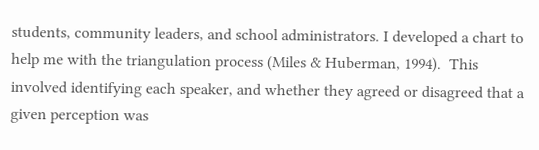students, community leaders, and school administrators. I developed a chart to help me with the triangulation process (Miles & Huberman, 1994).  This involved identifying each speaker, and whether they agreed or disagreed that a given perception was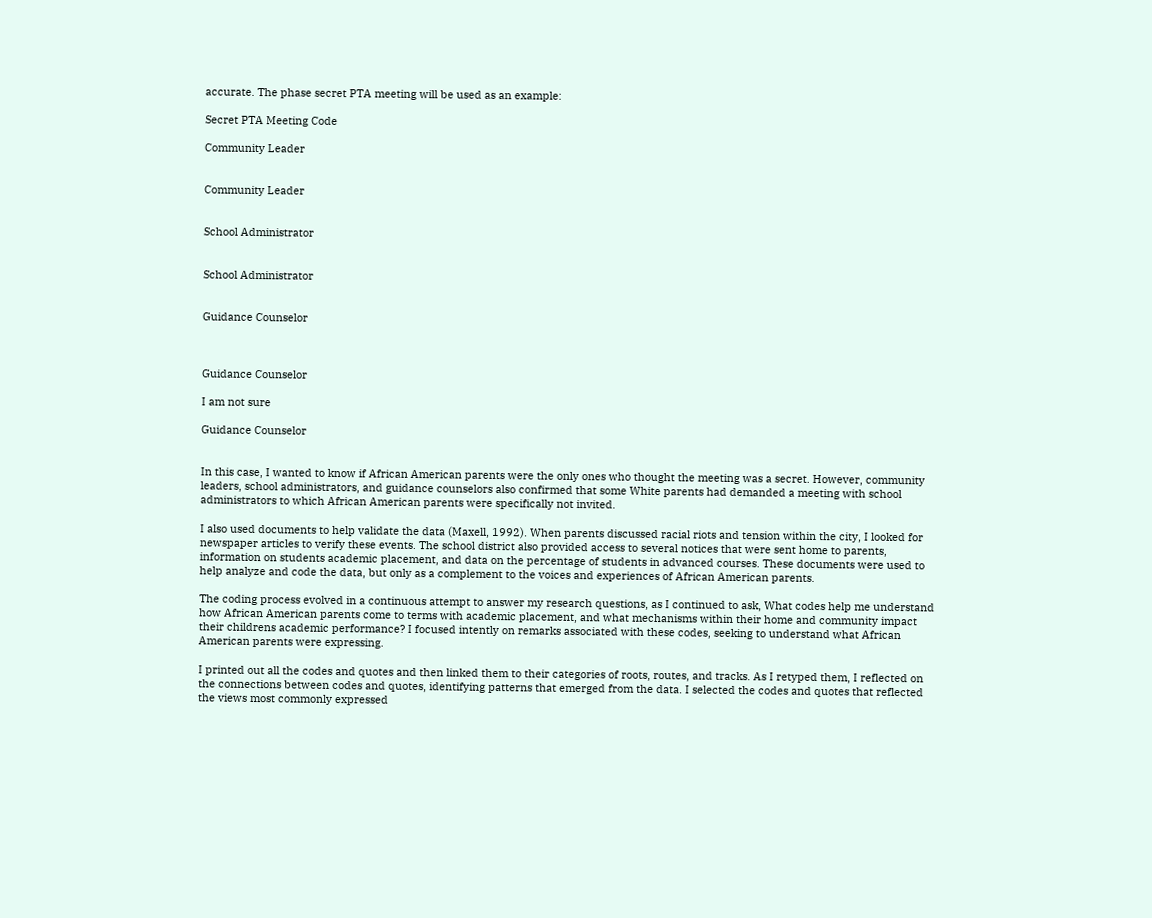accurate. The phase secret PTA meeting will be used as an example:

Secret PTA Meeting Code

Community Leader


Community Leader


School Administrator


School Administrator


Guidance Counselor



Guidance Counselor

I am not sure

Guidance Counselor


In this case, I wanted to know if African American parents were the only ones who thought the meeting was a secret. However, community leaders, school administrators, and guidance counselors also confirmed that some White parents had demanded a meeting with school administrators to which African American parents were specifically not invited.

I also used documents to help validate the data (Maxell, 1992). When parents discussed racial riots and tension within the city, I looked for newspaper articles to verify these events. The school district also provided access to several notices that were sent home to parents, information on students academic placement, and data on the percentage of students in advanced courses. These documents were used to help analyze and code the data, but only as a complement to the voices and experiences of African American parents.

The coding process evolved in a continuous attempt to answer my research questions, as I continued to ask, What codes help me understand how African American parents come to terms with academic placement, and what mechanisms within their home and community impact their childrens academic performance? I focused intently on remarks associated with these codes, seeking to understand what African American parents were expressing.

I printed out all the codes and quotes and then linked them to their categories of roots, routes, and tracks. As I retyped them, I reflected on the connections between codes and quotes, identifying patterns that emerged from the data. I selected the codes and quotes that reflected the views most commonly expressed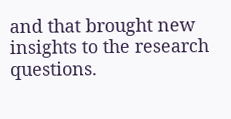and that brought new insights to the research questions.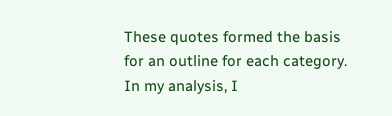These quotes formed the basis for an outline for each category. In my analysis, I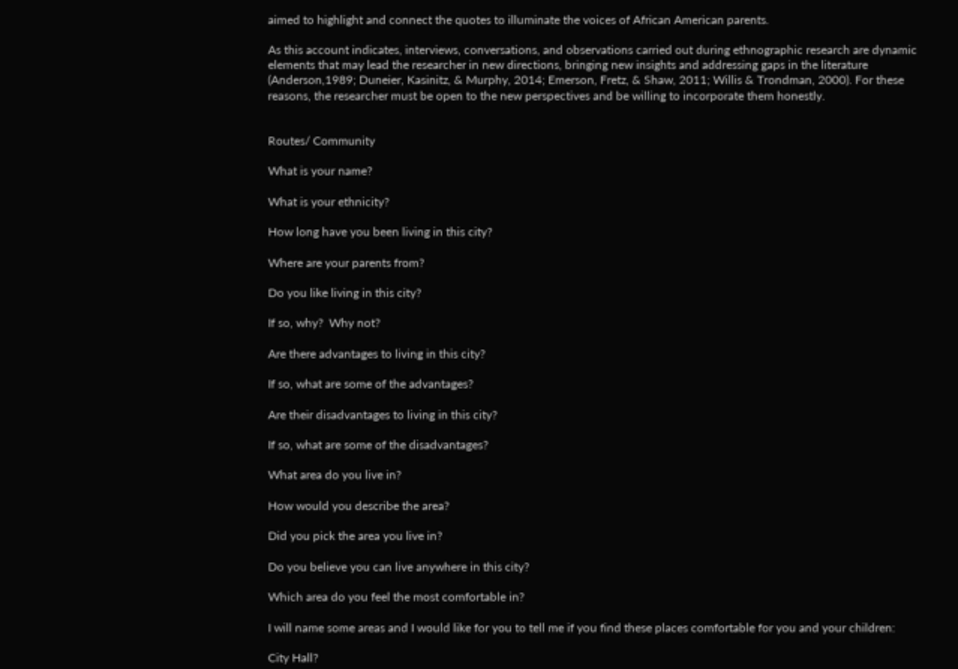aimed to highlight and connect the quotes to illuminate the voices of African American parents.

As this account indicates, interviews, conversations, and observations carried out during ethnographic research are dynamic elements that may lead the researcher in new directions, bringing new insights and addressing gaps in the literature (Anderson,1989; Duneier, Kasinitz, & Murphy, 2014; Emerson, Fretz, & Shaw, 2011; Willis & Trondman, 2000). For these reasons, the researcher must be open to the new perspectives and be willing to incorporate them honestly.


Routes/ Community

What is your name?

What is your ethnicity?

How long have you been living in this city?

Where are your parents from?

Do you like living in this city?

If so, why?  Why not?

Are there advantages to living in this city?

If so, what are some of the advantages?

Are their disadvantages to living in this city?

If so, what are some of the disadvantages?

What area do you live in?

How would you describe the area?

Did you pick the area you live in?

Do you believe you can live anywhere in this city?

Which area do you feel the most comfortable in?

I will name some areas and I would like for you to tell me if you find these places comfortable for you and your children:

City Hall?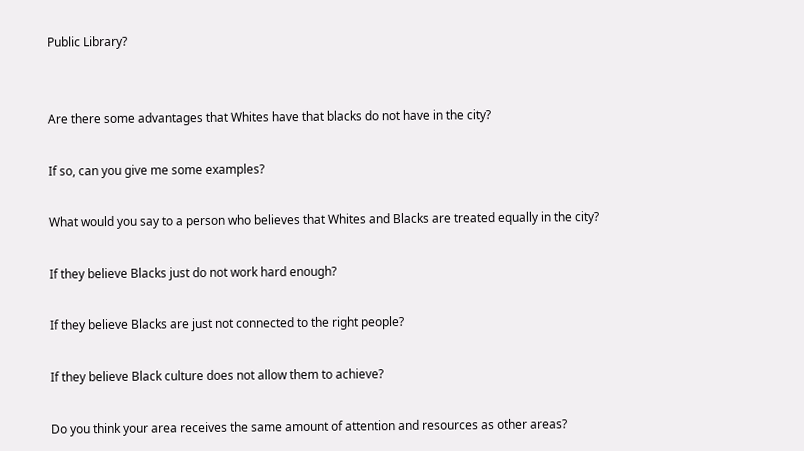Public Library?


Are there some advantages that Whites have that blacks do not have in the city?

If so, can you give me some examples?

What would you say to a person who believes that Whites and Blacks are treated equally in the city?

If they believe Blacks just do not work hard enough?

If they believe Blacks are just not connected to the right people?

If they believe Black culture does not allow them to achieve?

Do you think your area receives the same amount of attention and resources as other areas?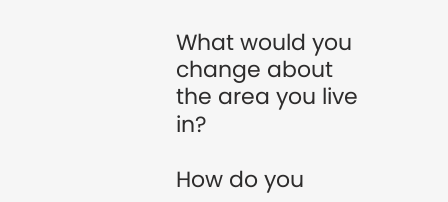What would you change about the area you live in?

How do you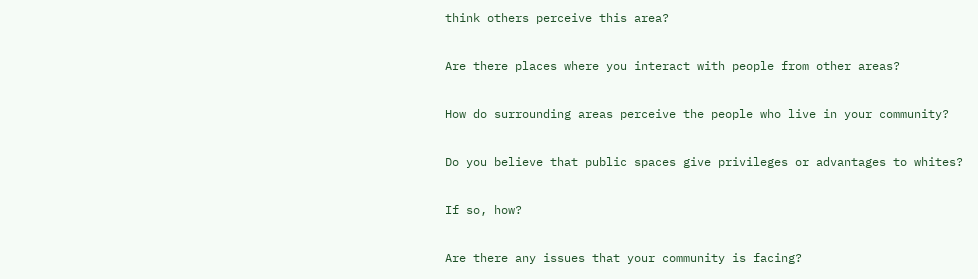think others perceive this area?

Are there places where you interact with people from other areas?

How do surrounding areas perceive the people who live in your community?

Do you believe that public spaces give privileges or advantages to whites?

If so, how?

Are there any issues that your community is facing?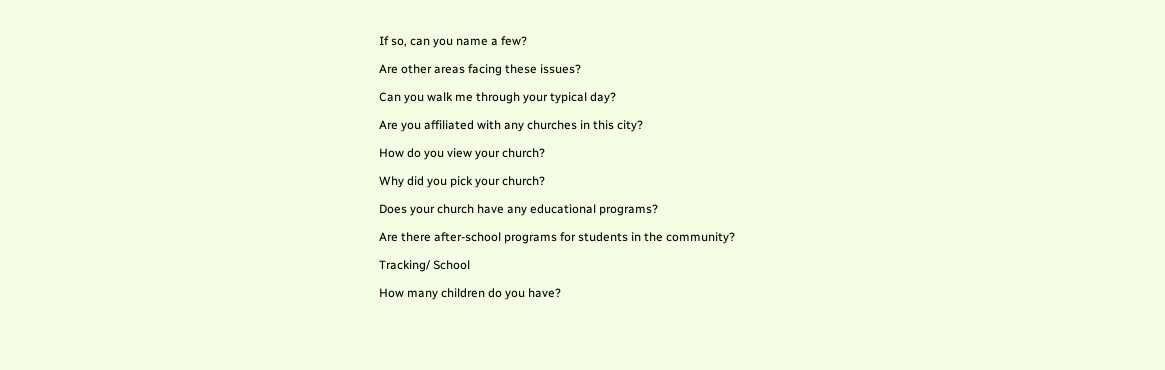If so, can you name a few?

Are other areas facing these issues?

Can you walk me through your typical day?

Are you affiliated with any churches in this city?

How do you view your church?

Why did you pick your church?

Does your church have any educational programs?

Are there after-school programs for students in the community?

Tracking/ School

How many children do you have?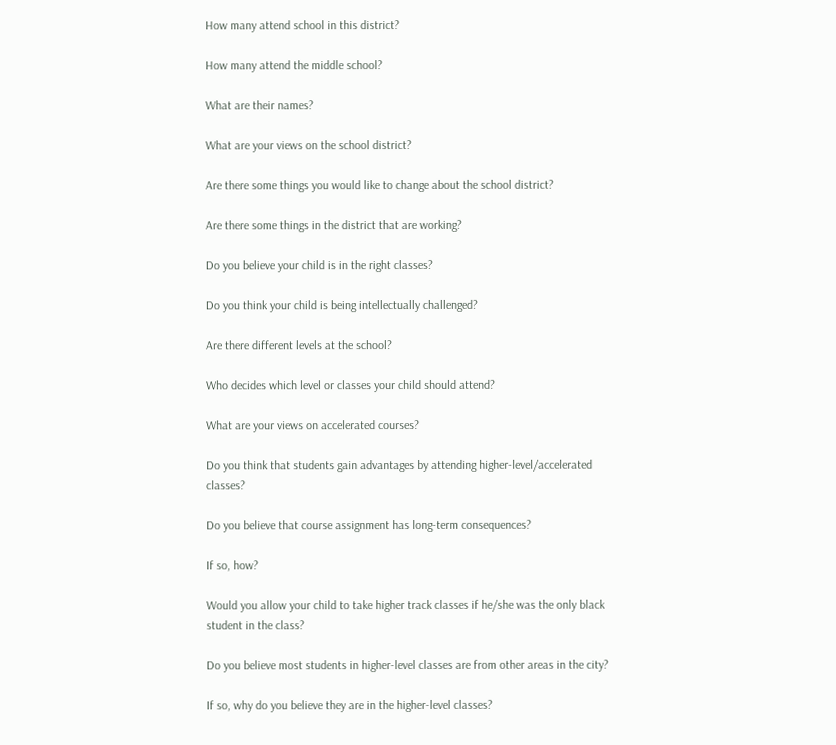How many attend school in this district?

How many attend the middle school?

What are their names?

What are your views on the school district?

Are there some things you would like to change about the school district?

Are there some things in the district that are working?

Do you believe your child is in the right classes?

Do you think your child is being intellectually challenged?

Are there different levels at the school?

Who decides which level or classes your child should attend?

What are your views on accelerated courses?

Do you think that students gain advantages by attending higher-level/accelerated classes?

Do you believe that course assignment has long-term consequences?

If so, how?

Would you allow your child to take higher track classes if he/she was the only black student in the class?

Do you believe most students in higher-level classes are from other areas in the city?

If so, why do you believe they are in the higher-level classes?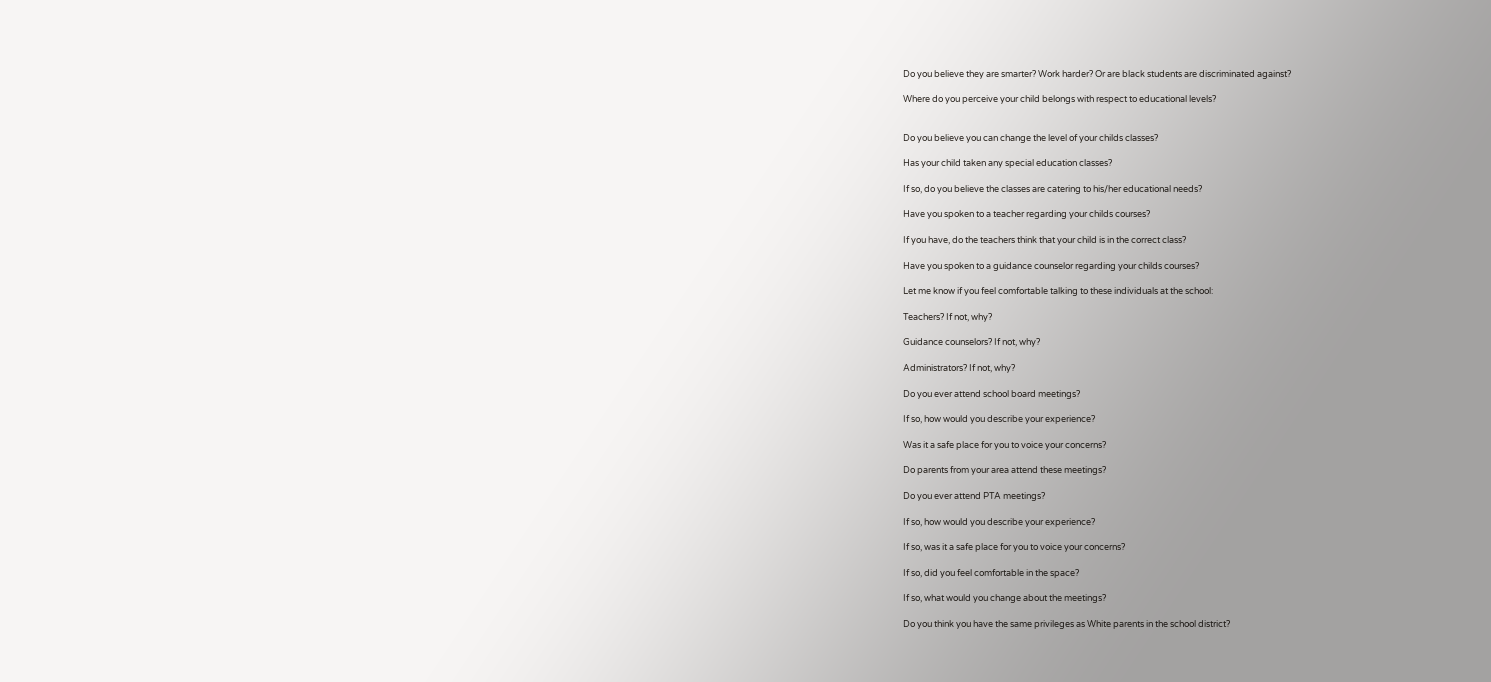Do you believe they are smarter? Work harder? Or are black students are discriminated against?

Where do you perceive your child belongs with respect to educational levels?


Do you believe you can change the level of your childs classes?

Has your child taken any special education classes?

If so, do you believe the classes are catering to his/her educational needs?

Have you spoken to a teacher regarding your childs courses?

If you have, do the teachers think that your child is in the correct class?

Have you spoken to a guidance counselor regarding your childs courses?

Let me know if you feel comfortable talking to these individuals at the school:

Teachers? If not, why?

Guidance counselors? If not, why?

Administrators? If not, why?

Do you ever attend school board meetings?

If so, how would you describe your experience?

Was it a safe place for you to voice your concerns?

Do parents from your area attend these meetings?

Do you ever attend PTA meetings?

If so, how would you describe your experience?

If so, was it a safe place for you to voice your concerns?

If so, did you feel comfortable in the space?

If so, what would you change about the meetings?

Do you think you have the same privileges as White parents in the school district?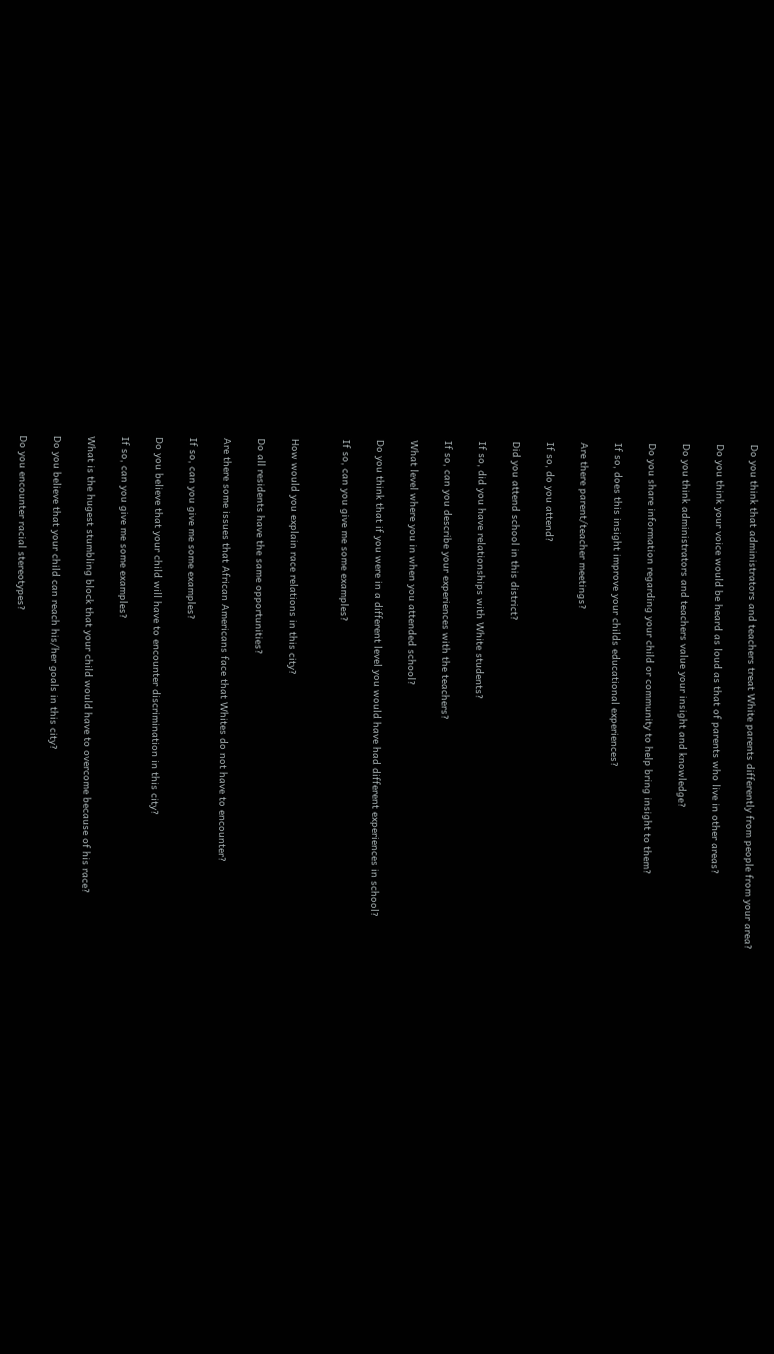Do you think that administrators and teachers treat White parents differently from people from your area?

Do you think your voice would be heard as loud as that of parents who live in other areas?

Do you think administrators and teachers value your insight and knowledge?

Do you share information regarding your child or community to help bring insight to them?

If so, does this insight improve your childs educational experiences?

Are there parent/teacher meetings?

If so, do you attend?

Did you attend school in this district?

If so, did you have relationships with White students?

If so, can you describe your experiences with the teachers?

What level where you in when you attended school?

Do you think that if you were in a different level you would have had different experiences in school?

If so, can you give me some examples?


How would you explain race relations in this city?

Do all residents have the same opportunities?

Are there some issues that African Americans face that Whites do not have to encounter?

If so, can you give me some examples?

Do you believe that your child will have to encounter discrimination in this city?

If so, can you give me some examples?

What is the hugest stumbling block that your child would have to overcome because of his race?

Do you believe that your child can reach his/her goals in this city?

Do you encounter racial stereotypes?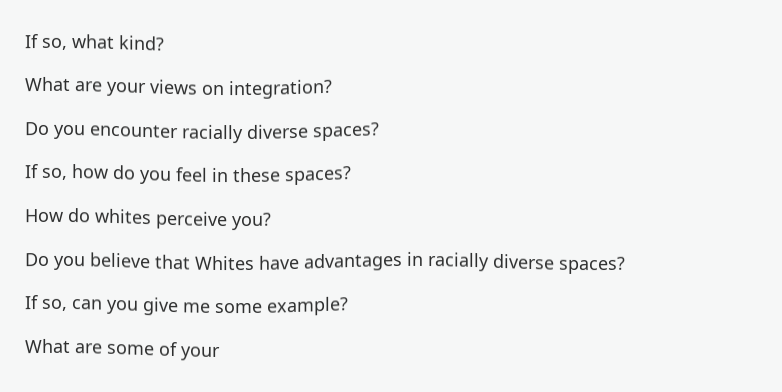If so, what kind?

What are your views on integration?

Do you encounter racially diverse spaces?

If so, how do you feel in these spaces?

How do whites perceive you?

Do you believe that Whites have advantages in racially diverse spaces?

If so, can you give me some example?

What are some of your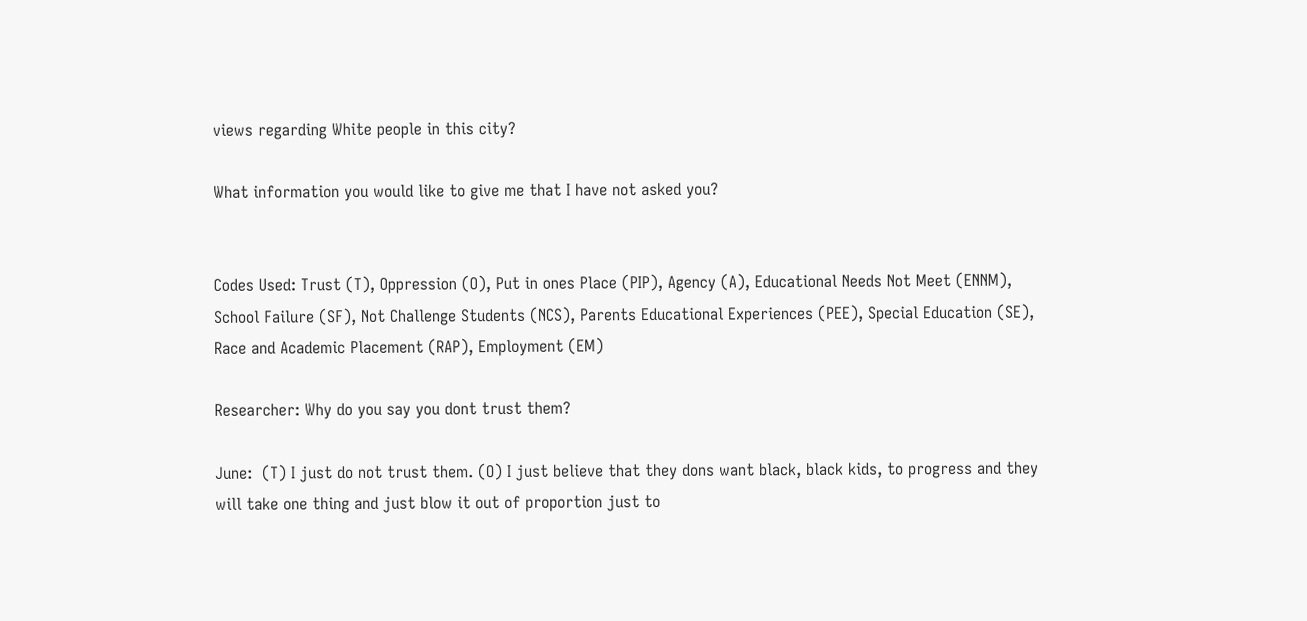views regarding White people in this city?

What information you would like to give me that I have not asked you?


Codes Used: Trust (T), Oppression (O), Put in ones Place (PIP), Agency (A), Educational Needs Not Meet (ENNM), School Failure (SF), Not Challenge Students (NCS), Parents Educational Experiences (PEE), Special Education (SE), Race and Academic Placement (RAP), Employment (EM)

Researcher: Why do you say you dont trust them?

June:  (T) I just do not trust them. (O) I just believe that they dons want black, black kids, to progress and they will take one thing and just blow it out of proportion just to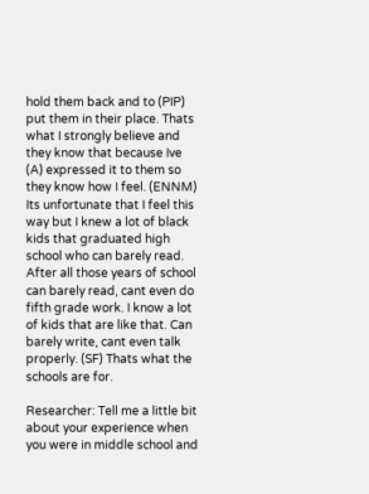hold them back and to (PIP) put them in their place. Thats what I strongly believe and they know that because Ive (A) expressed it to them so they know how I feel. (ENNM) Its unfortunate that I feel this way but I knew a lot of black kids that graduated high school who can barely read. After all those years of school can barely read, cant even do fifth grade work. I know a lot of kids that are like that. Can barely write, cant even talk properly. (SF) Thats what the schools are for.

Researcher: Tell me a little bit about your experience when you were in middle school and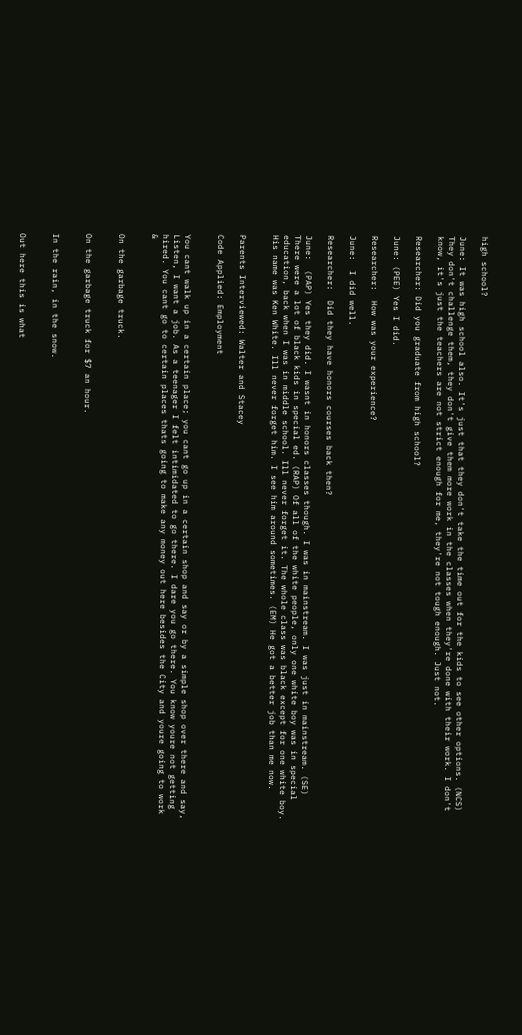high school?

June: It was high school also. It's just that they don't take the time out for the kids to see other options. (NCS) They don't challenge them, they don't give them more work in the classes when they're done with their work. I don't know, it's just the teachers are not strict enough for me, they're not tough enough. Just not.

Researcher: Did you graduate from high school?

June: (PEE) Yes I did.

Researcher:  How was your experience?

June:  I did well.

Researcher:  Did they have honors courses back then?

June:  (PAP) Yes they did. I wasnt in honors classes though. I was in mainstream. I was just in mainstream. (SE) There were a lot of black kids in special ed. (RAP) Of all of the white people, only one white boy was in special education, back when I was in middle school. Ill never forget it. The whole class was black except for one white boy. His name was Ken White. Ill never forget him. I see him around sometimes. (EM) He got a better job than me now.


Parents Interviewed: Walter and Stacey

Code Applied: Employment


You cant walk up in a certain place; you cant go up in a certain shop and say or by a simple shop over there and say, Listen, I want a job. As a teenager I felt intimidated to go there. I dare you go there. You know youre not getting hired. You cant go to certain places thats going to make any money out here besides the City and youre going to work &


On the garbage truck.


On the garbage truck for $7 an hour.


In the rain, in the snow.


Out here this is what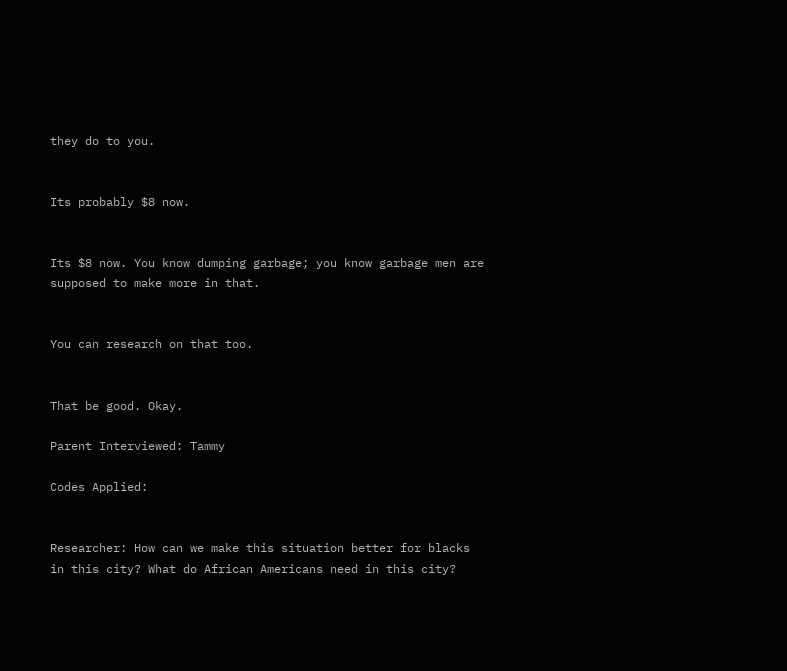they do to you.


Its probably $8 now.


Its $8 now. You know dumping garbage; you know garbage men are supposed to make more in that.


You can research on that too.


That be good. Okay.

Parent Interviewed: Tammy

Codes Applied:


Researcher: How can we make this situation better for blacks in this city? What do African Americans need in this city?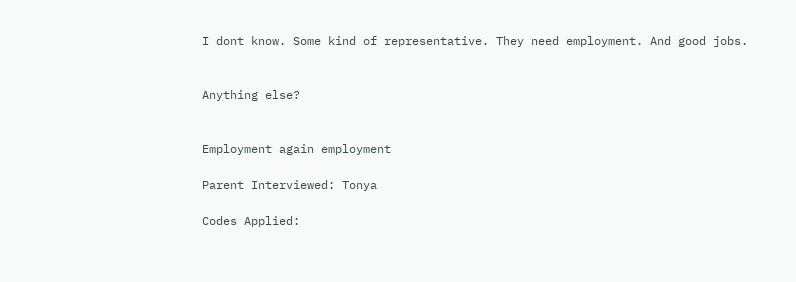I dont know. Some kind of representative. They need employment. And good jobs.


Anything else?


Employment again employment

Parent Interviewed: Tonya

Codes Applied: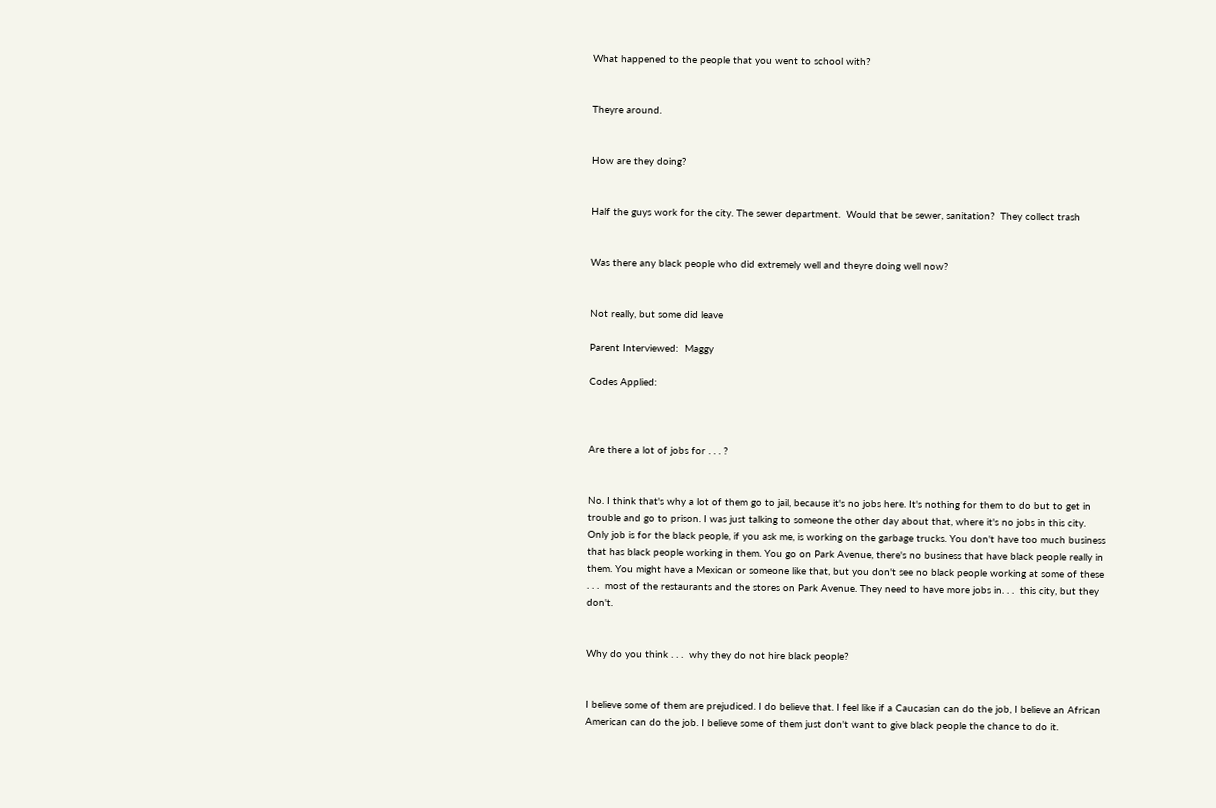What happened to the people that you went to school with?


Theyre around.


How are they doing?


Half the guys work for the city. The sewer department.  Would that be sewer, sanitation?  They collect trash


Was there any black people who did extremely well and theyre doing well now?


Not really, but some did leave

Parent Interviewed:  Maggy

Codes Applied:



Are there a lot of jobs for . . . ?


No. I think that's why a lot of them go to jail, because it's no jobs here. It's nothing for them to do but to get in trouble and go to prison. I was just talking to someone the other day about that, where it's no jobs in this city. Only job is for the black people, if you ask me, is working on the garbage trucks. You don't have too much business that has black people working in them. You go on Park Avenue, there's no business that have black people really in them. You might have a Mexican or someone like that, but you don't see no black people working at some of these . . .  most of the restaurants and the stores on Park Avenue. They need to have more jobs in. . .  this city, but they don't.


Why do you think . . .  why they do not hire black people?


I believe some of them are prejudiced. I do believe that. I feel like if a Caucasian can do the job, I believe an African American can do the job. I believe some of them just don't want to give black people the chance to do it.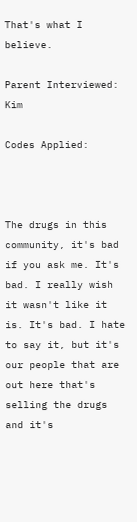That's what I believe.

Parent Interviewed:  Kim

Codes Applied:



The drugs in this community, it's bad if you ask me. It's bad. I really wish it wasn't like it is. It's bad. I hate to say it, but it's our people that are out here that's selling the drugs and it's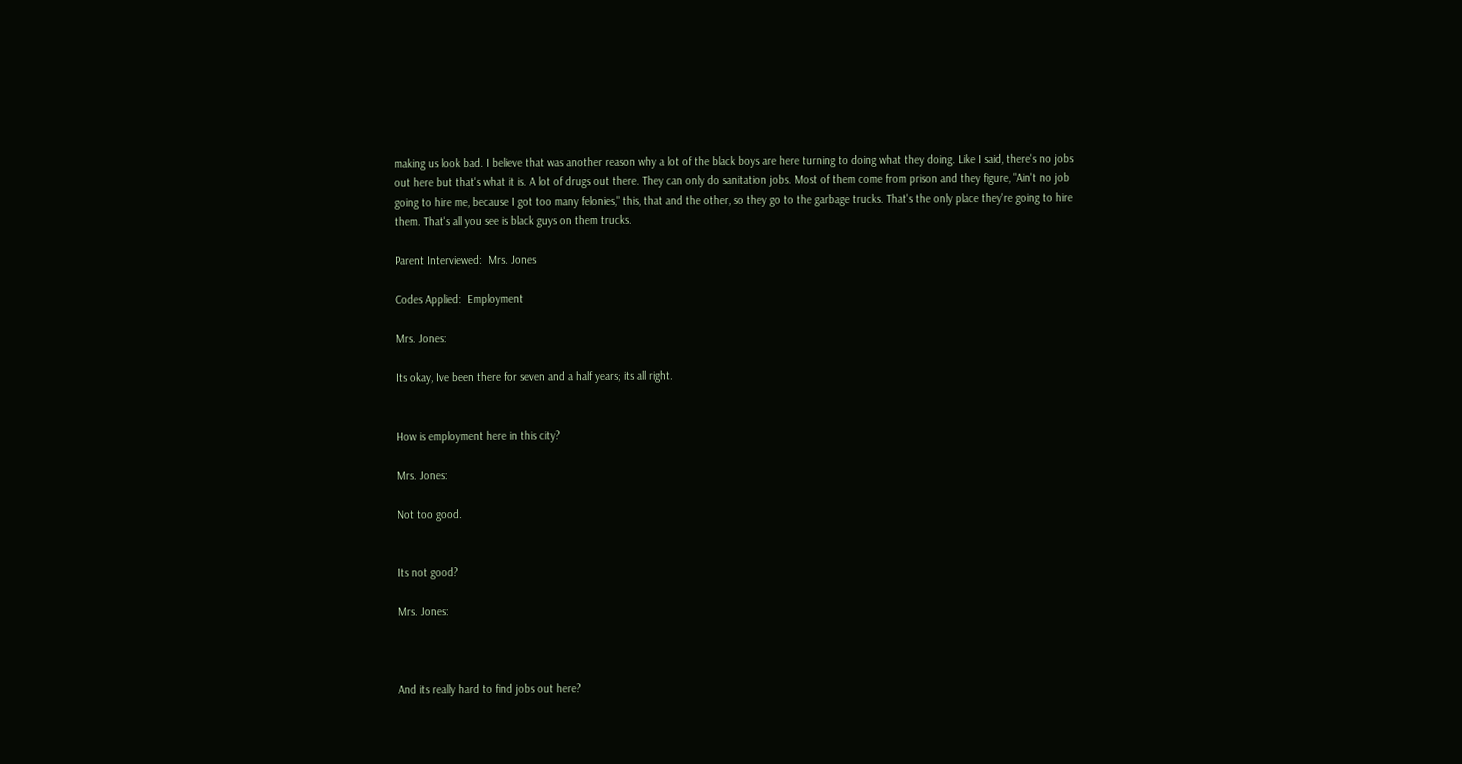making us look bad. I believe that was another reason why a lot of the black boys are here turning to doing what they doing. Like I said, there's no jobs out here but that's what it is. A lot of drugs out there. They can only do sanitation jobs. Most of them come from prison and they figure, "Ain't no job going to hire me, because I got too many felonies," this, that and the other, so they go to the garbage trucks. That's the only place they're going to hire them. That's all you see is black guys on them trucks.

Parent Interviewed:  Mrs. Jones

Codes Applied:  Employment

Mrs. Jones:

Its okay, Ive been there for seven and a half years; its all right.


How is employment here in this city?

Mrs. Jones:

Not too good.


Its not good?

Mrs. Jones:



And its really hard to find jobs out here?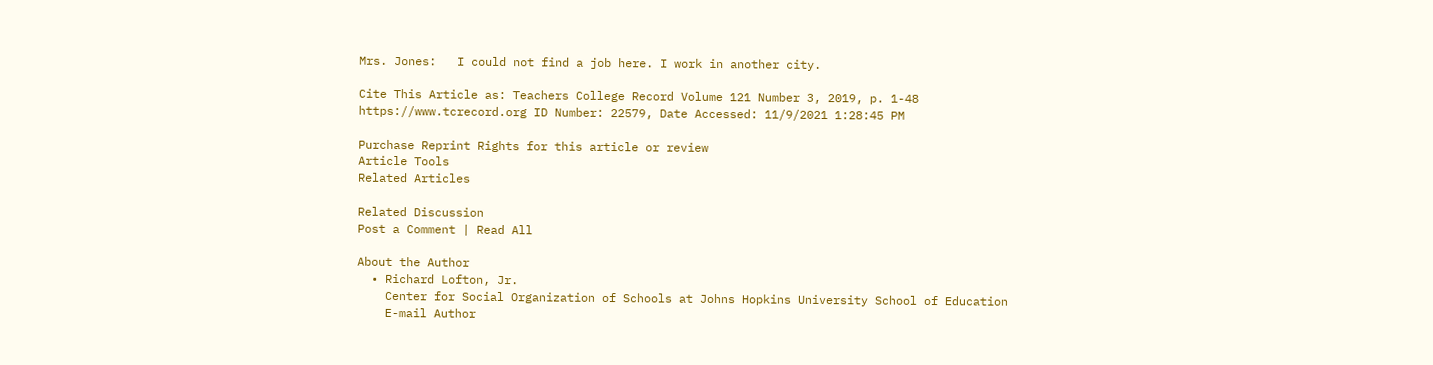Mrs. Jones:   I could not find a job here. I work in another city.

Cite This Article as: Teachers College Record Volume 121 Number 3, 2019, p. 1-48
https://www.tcrecord.org ID Number: 22579, Date Accessed: 11/9/2021 1:28:45 PM

Purchase Reprint Rights for this article or review
Article Tools
Related Articles

Related Discussion
Post a Comment | Read All

About the Author
  • Richard Lofton, Jr.
    Center for Social Organization of Schools at Johns Hopkins University School of Education
    E-mail Author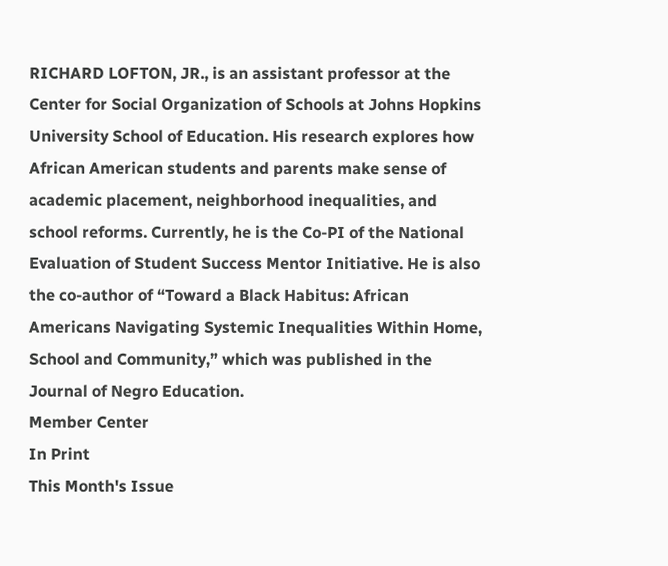RICHARD LOFTON, JR., is an assistant professor at the Center for Social Organization of Schools at Johns Hopkins University School of Education. His research explores how African American students and parents make sense of academic placement, neighborhood inequalities, and school reforms. Currently, he is the Co-PI of the National Evaluation of Student Success Mentor Initiative. He is also the co-author of “Toward a Black Habitus: African Americans Navigating Systemic Inequalities Within Home, School and Community,” which was published in the Journal of Negro Education.
Member Center
In Print
This Month's Issue